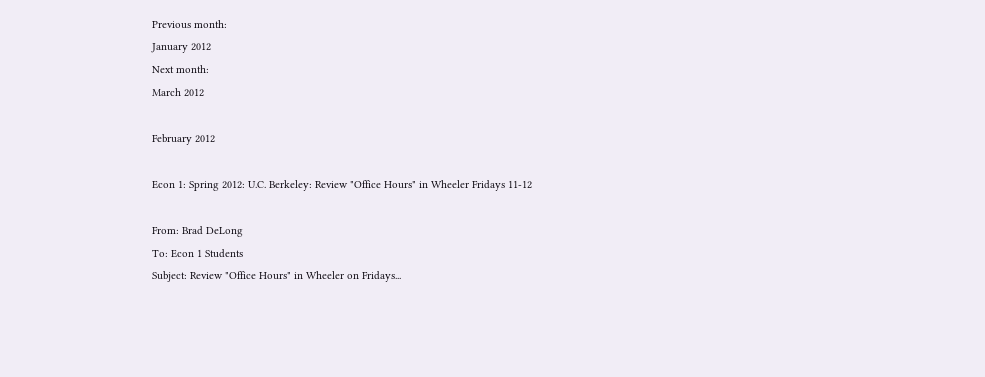Previous month:
January 2012
Next month:
March 2012

February 2012

Econ 1: Spring 2012: U.C. Berkeley: Review "Office Hours" in Wheeler Fridays 11-12

From: Brad DeLong
To: Econ 1 Students
Subject: Review "Office Hours" in Wheeler on Fridays...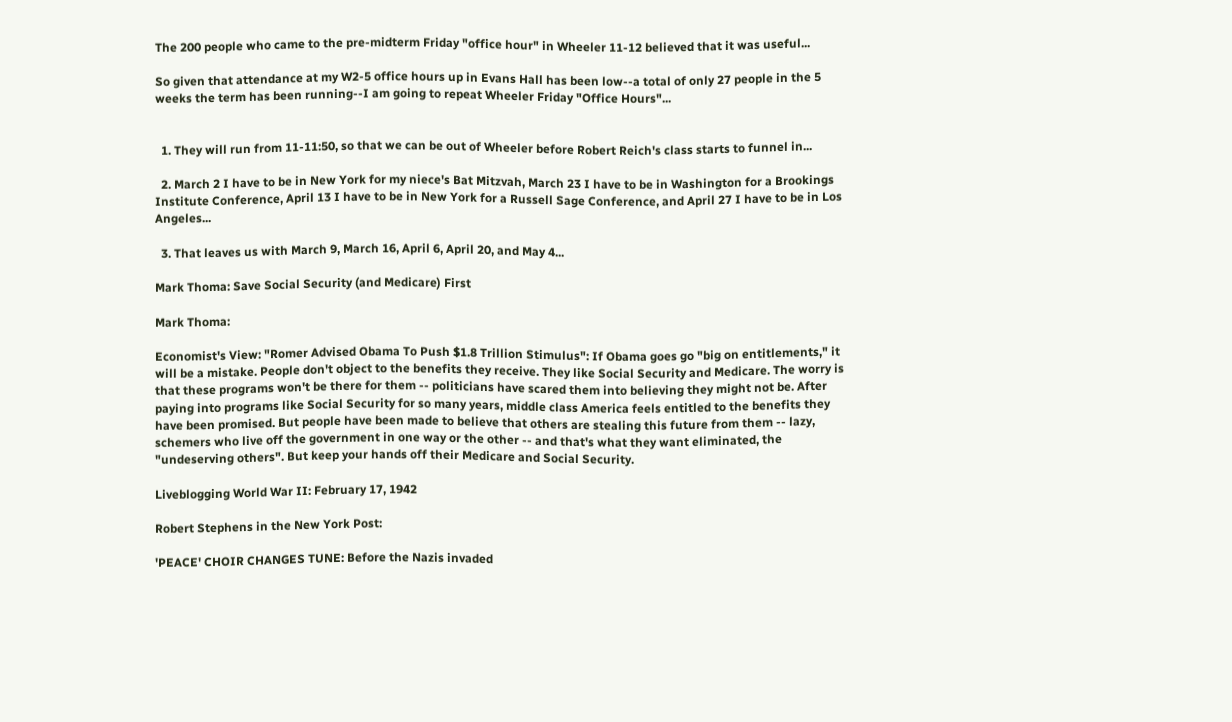The 200 people who came to the pre-midterm Friday "office hour" in Wheeler 11-12 believed that it was useful...

So given that attendance at my W2-5 office hours up in Evans Hall has been low--a total of only 27 people in the 5 weeks the term has been running--I am going to repeat Wheeler Friday "Office Hours"...


  1. They will run from 11-11:50, so that we can be out of Wheeler before Robert Reich's class starts to funnel in...

  2. March 2 I have to be in New York for my niece's Bat Mitzvah, March 23 I have to be in Washington for a Brookings Institute Conference, April 13 I have to be in New York for a Russell Sage Conference, and April 27 I have to be in Los Angeles...

  3. That leaves us with March 9, March 16, April 6, April 20, and May 4...

Mark Thoma: Save Social Security (and Medicare) First

Mark Thoma:

Economist's View: "Romer Advised Obama To Push $1.8 Trillion Stimulus": If Obama goes go "big on entitlements," it will be a mistake. People don't object to the benefits they receive. They like Social Security and Medicare. The worry is that these programs won't be there for them -- politicians have scared them into believing they might not be. After paying into programs like Social Security for so many years, middle class America feels entitled to the benefits they have been promised. But people have been made to believe that others are stealing this future from them -- lazy, schemers who live off the government in one way or the other -- and that's what they want eliminated, the "undeserving others". But keep your hands off their Medicare and Social Security.

Liveblogging World War II: February 17, 1942

Robert Stephens in the New York Post:

'PEACE' CHOIR CHANGES TUNE: Before the Nazis invaded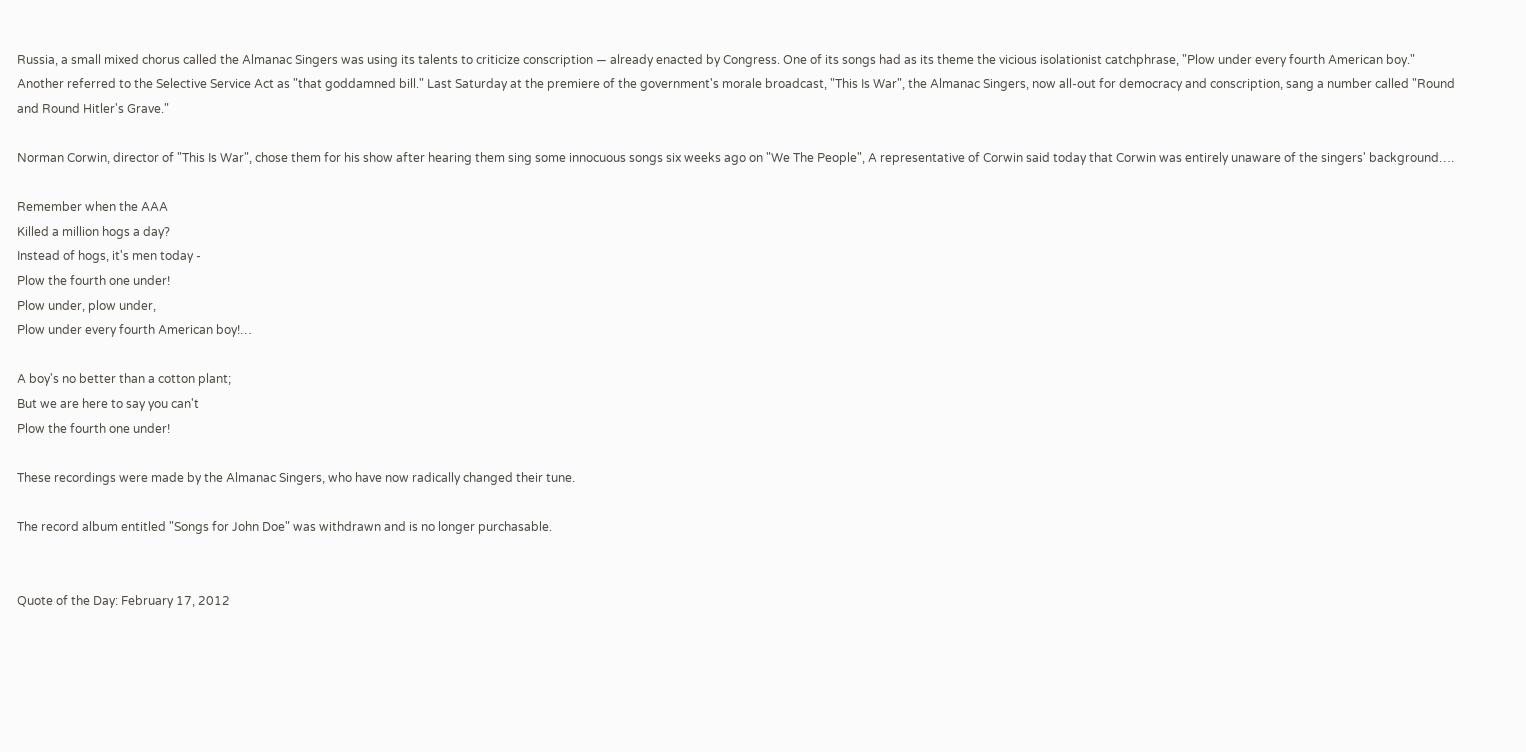Russia, a small mixed chorus called the Almanac Singers was using its talents to criticize conscription — already enacted by Congress. One of its songs had as its theme the vicious isolationist catchphrase, "Plow under every fourth American boy." Another referred to the Selective Service Act as "that goddamned bill." Last Saturday at the premiere of the government's morale broadcast, "This Is War", the Almanac Singers, now all-out for democracy and conscription, sang a number called "Round and Round Hitler's Grave."

Norman Corwin, director of "This Is War", chose them for his show after hearing them sing some innocuous songs six weeks ago on "We The People", A representative of Corwin said today that Corwin was entirely unaware of the singers' background….

Remember when the AAA
Killed a million hogs a day?
Instead of hogs, it's men today -
Plow the fourth one under!
Plow under, plow under,
Plow under every fourth American boy!…

A boy's no better than a cotton plant;
But we are here to say you can't
Plow the fourth one under!

These recordings were made by the Almanac Singers, who have now radically changed their tune.

The record album entitled "Songs for John Doe" was withdrawn and is no longer purchasable.


Quote of the Day: February 17, 2012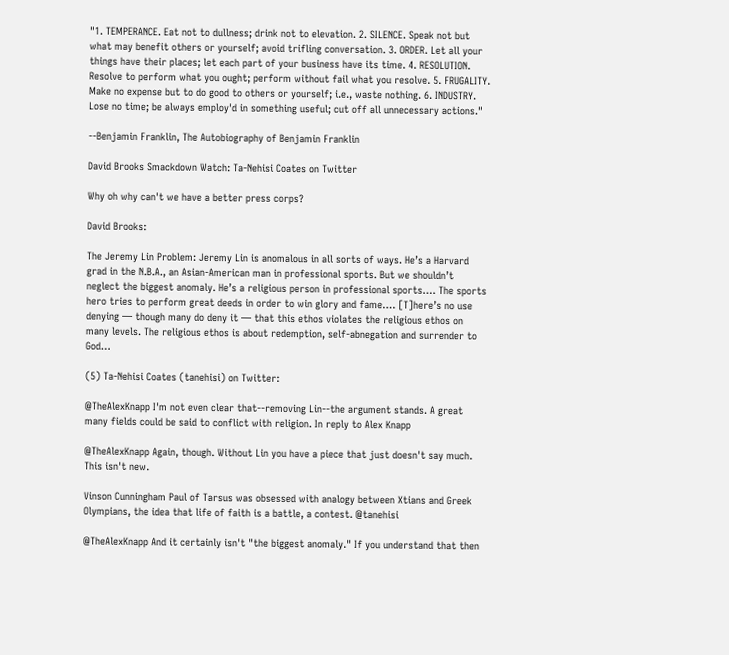"1. TEMPERANCE. Eat not to dullness; drink not to elevation. 2. SILENCE. Speak not but what may benefit others or yourself; avoid trifling conversation. 3. ORDER. Let all your things have their places; let each part of your business have its time. 4. RESOLUTION. Resolve to perform what you ought; perform without fail what you resolve. 5. FRUGALITY. Make no expense but to do good to others or yourself; i.e., waste nothing. 6. INDUSTRY. Lose no time; be always employ'd in something useful; cut off all unnecessary actions."

--Benjamin Franklin, The Autobiography of Benjamin Franklin

David Brooks Smackdown Watch: Ta-Nehisi Coates on Twitter

Why oh why can't we have a better press corps?

David Brooks:

The Jeremy Lin Problem: Jeremy Lin is anomalous in all sorts of ways. He’s a Harvard grad in the N.B.A., an Asian-American man in professional sports. But we shouldn’t neglect the biggest anomaly. He’s a religious person in professional sports…. The sports hero tries to perform great deeds in order to win glory and fame…. [T]here’s no use denying — though many do deny it — that this ethos violates the religious ethos on many levels. The religious ethos is about redemption, self-abnegation and surrender to God…

(5) Ta-Nehisi Coates (tanehisi) on Twitter:

@TheAlexKnapp I'm not even clear that--removing Lin--the argument stands. A great many fields could be said to conflict with religion. In reply to Alex Knapp

@TheAlexKnapp Again, though. Without Lin you have a piece that just doesn't say much. This isn't new.

Vinson Cunningham Paul of Tarsus was obsessed with analogy between Xtians and Greek Olympians, the idea that life of faith is a battle, a contest. @tanehisi

@TheAlexKnapp And it certainly isn't "the biggest anomaly." If you understand that then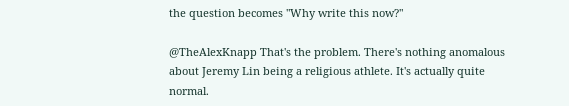the question becomes "Why write this now?"

@TheAlexKnapp That's the problem. There's nothing anomalous about Jeremy Lin being a religious athlete. It's actually quite normal.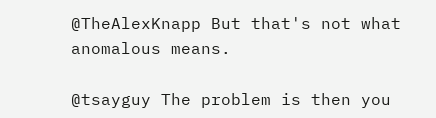@TheAlexKnapp But that's not what anomalous means.

@tsayguy The problem is then you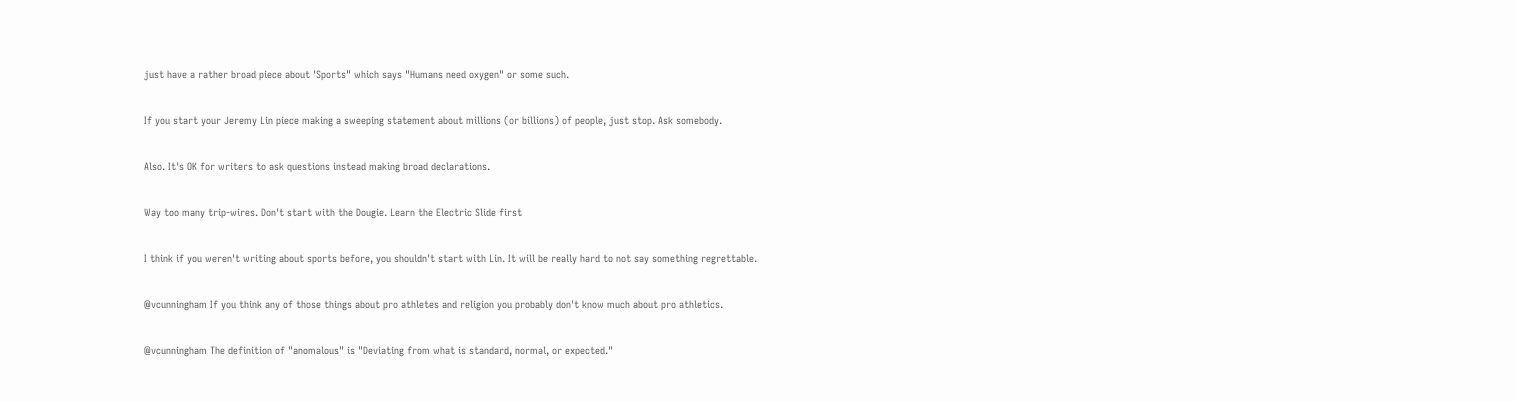just have a rather broad piece about 'Sports" which says "Humans need oxygen" or some such.

If you start your Jeremy Lin piece making a sweeping statement about millions (or billions) of people, just stop. Ask somebody.

Also. It's OK for writers to ask questions instead making broad declarations.

Way too many trip-wires. Don't start with the Dougie. Learn the Electric Slide first

I think if you weren't writing about sports before, you shouldn't start with Lin. It will be really hard to not say something regrettable.

@vcunningham If you think any of those things about pro athletes and religion you probably don't know much about pro athletics.

@vcunningham The definition of "anomalous" is "Deviating from what is standard, normal, or expected."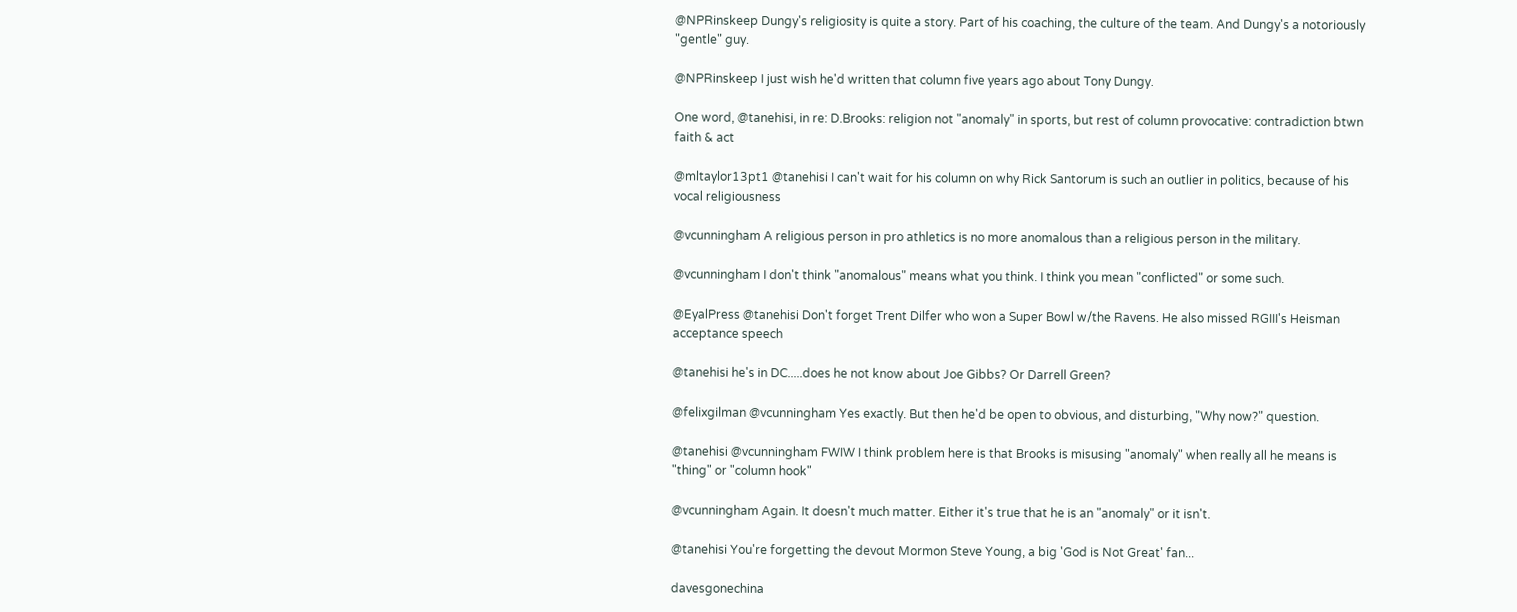@NPRinskeep Dungy's religiosity is quite a story. Part of his coaching, the culture of the team. And Dungy's a notoriously "gentle" guy.

@NPRinskeep I just wish he'd written that column five years ago about Tony Dungy.

One word, @tanehisi, in re: D.Brooks: religion not "anomaly" in sports, but rest of column provocative: contradiction btwn faith & act

@mltaylor13pt1 @tanehisi I can't wait for his column on why Rick Santorum is such an outlier in politics, because of his vocal religiousness

@vcunningham A religious person in pro athletics is no more anomalous than a religious person in the military.

@vcunningham I don't think "anomalous" means what you think. I think you mean "conflicted" or some such.

@EyalPress @tanehisi Don't forget Trent Dilfer who won a Super Bowl w/the Ravens. He also missed RGIII's Heisman acceptance speech

@tanehisi he's in DC.....does he not know about Joe Gibbs? Or Darrell Green?

@felixgilman @vcunningham Yes exactly. But then he'd be open to obvious, and disturbing, "Why now?" question.

@tanehisi @vcunningham FWIW I think problem here is that Brooks is misusing "anomaly" when really all he means is "thing" or "column hook"

@vcunningham Again. It doesn't much matter. Either it's true that he is an "anomaly" or it isn't.

@tanehisi You're forgetting the devout Mormon Steve Young, a big 'God is Not Great' fan...

davesgonechina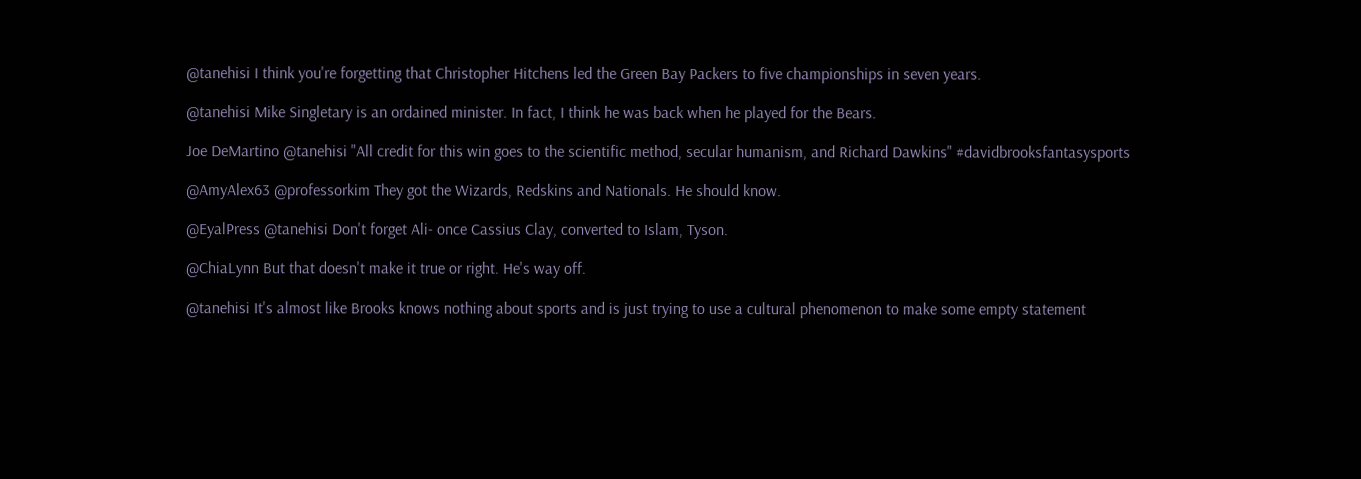@tanehisi I think you're forgetting that Christopher Hitchens led the Green Bay Packers to five championships in seven years.

@tanehisi Mike Singletary is an ordained minister. In fact, I think he was back when he played for the Bears.

Joe DeMartino @tanehisi "All credit for this win goes to the scientific method, secular humanism, and Richard Dawkins" #davidbrooksfantasysports

@AmyAlex63 @professorkim They got the Wizards, Redskins and Nationals. He should know.

@EyalPress @tanehisi Don't forget Ali- once Cassius Clay, converted to Islam, Tyson.

@ChiaLynn But that doesn't make it true or right. He's way off.

@tanehisi It's almost like Brooks knows nothing about sports and is just trying to use a cultural phenomenon to make some empty statement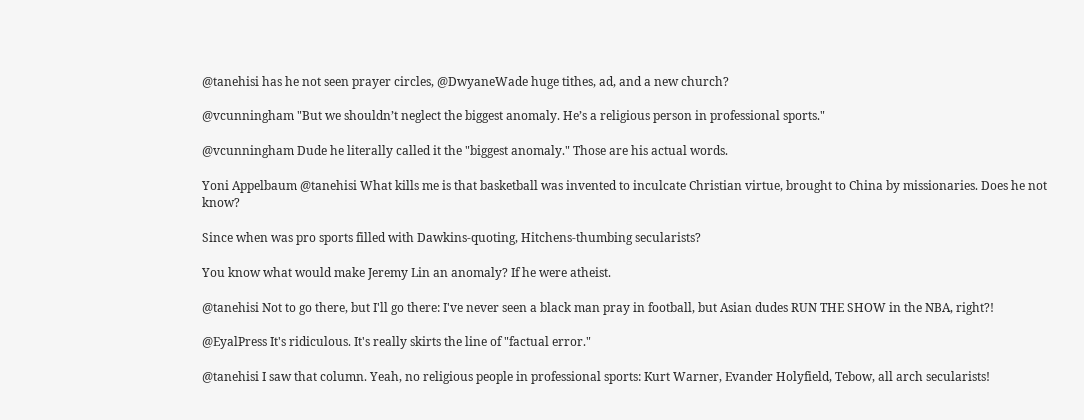@tanehisi has he not seen prayer circles, @DwyaneWade huge tithes, ad, and a new church?

@vcunningham "But we shouldn’t neglect the biggest anomaly. He’s a religious person in professional sports."

@vcunningham Dude he literally called it the "biggest anomaly." Those are his actual words.

Yoni Appelbaum @tanehisi What kills me is that basketball was invented to inculcate Christian virtue, brought to China by missionaries. Does he not know?

Since when was pro sports filled with Dawkins-quoting, Hitchens-thumbing secularists?

You know what would make Jeremy Lin an anomaly? If he were atheist.

@tanehisi Not to go there, but I'll go there: I've never seen a black man pray in football, but Asian dudes RUN THE SHOW in the NBA, right?!

@EyalPress It's ridiculous. It's really skirts the line of "factual error."

@tanehisi I saw that column. Yeah, no religious people in professional sports: Kurt Warner, Evander Holyfield, Tebow, all arch secularists!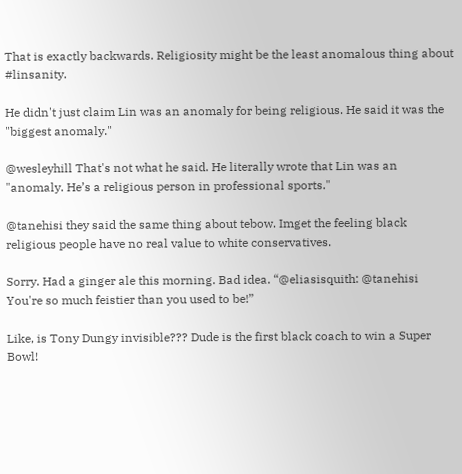That is exactly backwards. Religiosity might be the least anomalous thing about #linsanity.

He didn't just claim Lin was an anomaly for being religious. He said it was the "biggest anomaly."

@wesleyhill That's not what he said. He literally wrote that Lin was an "anomaly. He’s a religious person in professional sports."

@tanehisi they said the same thing about tebow. Imget the feeling black religious people have no real value to white conservatives.

Sorry. Had a ginger ale this morning. Bad idea. “@eliasisquith: @tanehisi You're so much feistier than you used to be!”

Like, is Tony Dungy invisible??? Dude is the first black coach to win a Super Bowl!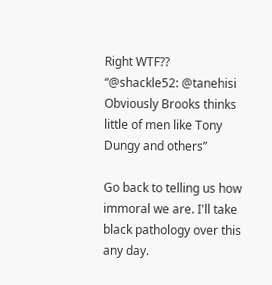Right WTF?? “@shackle52: @tanehisi Obviously Brooks thinks little of men like Tony Dungy and others”

Go back to telling us how immoral we are. I'll take black pathology over this any day.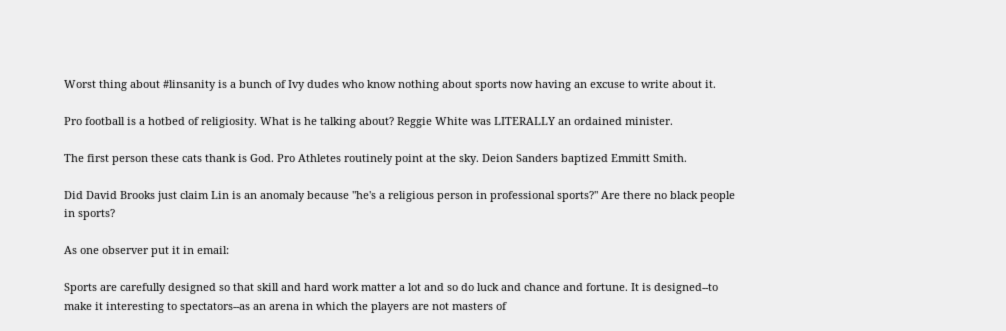Worst thing about #linsanity is a bunch of Ivy dudes who know nothing about sports now having an excuse to write about it.

Pro football is a hotbed of religiosity. What is he talking about? Reggie White was LITERALLY an ordained minister.

The first person these cats thank is God. Pro Athletes routinely point at the sky. Deion Sanders baptized Emmitt Smith.

Did David Brooks just claim Lin is an anomaly because "he's a religious person in professional sports?" Are there no black people in sports?

As one observer put it in email:

Sports are carefully designed so that skill and hard work matter a lot and so do luck and chance and fortune. It is designed--to make it interesting to spectators--as an arena in which the players are not masters of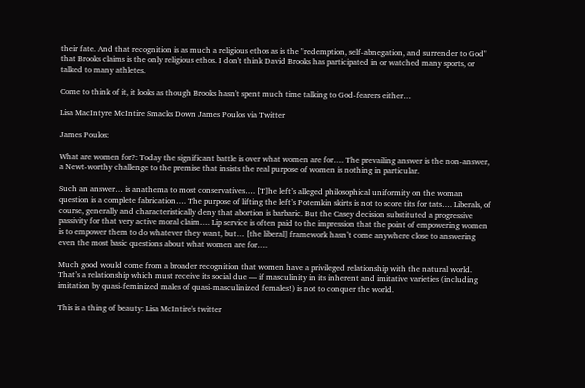their fate. And that recognition is as much a religious ethos as is the "redemption, self-abnegation, and surrender to God" that Brooks claims is the only religious ethos. I don't think David Brooks has participated in or watched many sports, or talked to many athletes.

Come to think of it, it looks as though Brooks hasn't spent much time talking to God-fearers either…

Lisa MacIntyre McIntire Smacks Down James Poulos via Twitter

James Poulos:

What are women for?: Today the significant battle is over what women are for…. The prevailing answer is the non-answer, a Newt-worthy challenge to the premise that insists the real purpose of women is nothing in particular.

Such an answer… is anathema to most conservatives…. [T]he left’s alleged philosophical uniformity on the woman question is a complete fabrication…. The purpose of lifting the left’s Potemkin skirts is not to score tits for tats…. Liberals, of course, generally and characteristically deny that abortion is barbaric. But the Casey decision substituted a progressive passivity for that very active moral claim…. Lip service is often paid to the impression that the point of empowering women is to empower them to do whatever they want, but… [the liberal] framework hasn’t come anywhere close to answering even the most basic questions about what women are for….

Much good would come from a broader recognition that women have a privileged relationship with the natural world. That’s a relationship which must receive its social due — if masculinity in its inherent and imitative varieties (including imitation by quasi-feminized males of quasi-masculinized females!) is not to conquer the world.

This is a thing of beauty: Lisa McIntire's twitter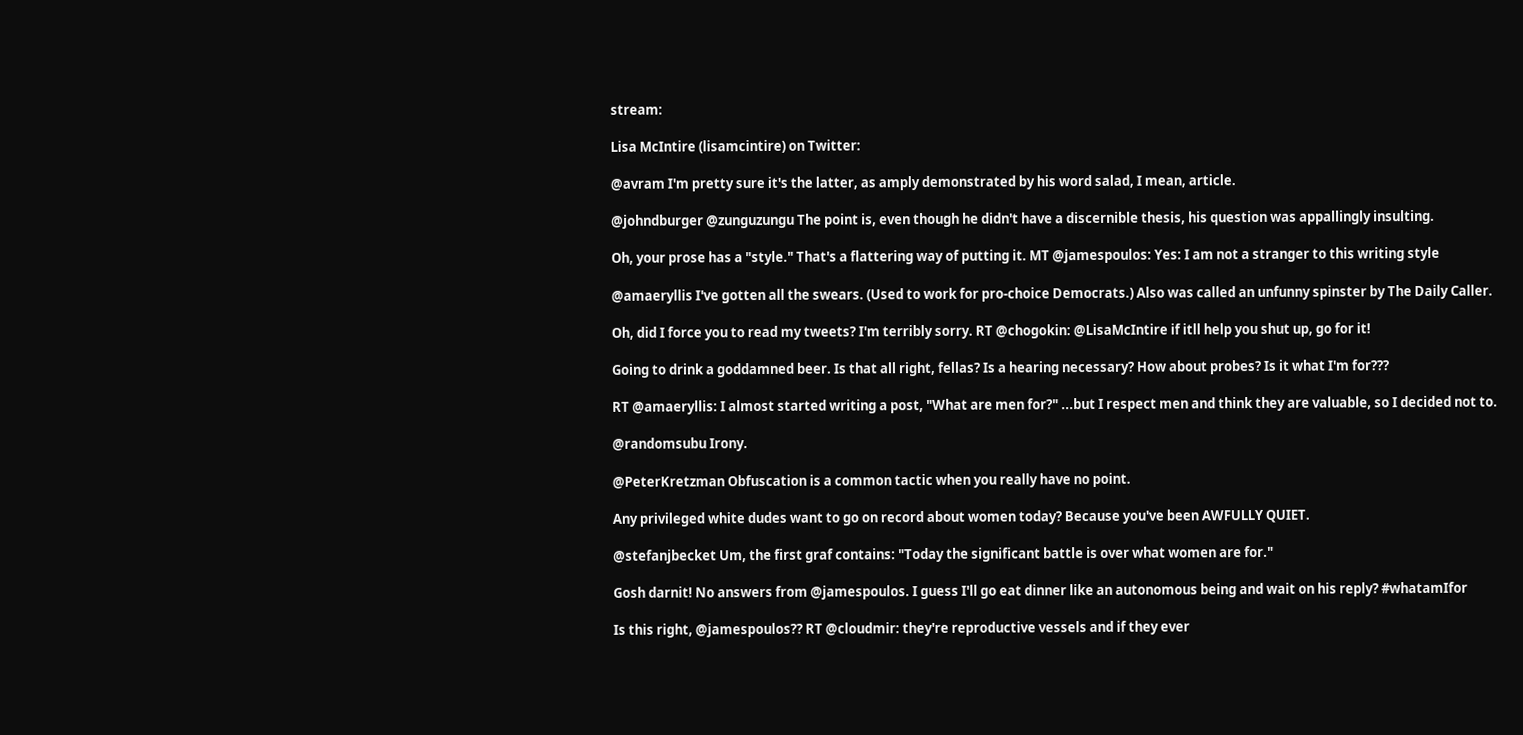stream:

Lisa McIntire (lisamcintire) on Twitter:

@avram I'm pretty sure it's the latter, as amply demonstrated by his word salad, I mean, article.

@johndburger @zunguzungu The point is, even though he didn't have a discernible thesis, his question was appallingly insulting.

Oh, your prose has a "style." That's a flattering way of putting it. MT @jamespoulos: Yes: I am not a stranger to this writing style

@amaeryllis I've gotten all the swears. (Used to work for pro-choice Democrats.) Also was called an unfunny spinster by The Daily Caller.

Oh, did I force you to read my tweets? I'm terribly sorry. RT @chogokin: @LisaMcIntire if itll help you shut up, go for it!

Going to drink a goddamned beer. Is that all right, fellas? Is a hearing necessary? How about probes? Is it what I'm for???

RT @amaeryllis: I almost started writing a post, "What are men for?" ...but I respect men and think they are valuable, so I decided not to.

@randomsubu Irony.

@PeterKretzman Obfuscation is a common tactic when you really have no point.

Any privileged white dudes want to go on record about women today? Because you've been AWFULLY QUIET.

@stefanjbecket Um, the first graf contains: "Today the significant battle is over what women are for."

Gosh darnit! No answers from @jamespoulos. I guess I'll go eat dinner like an autonomous being and wait on his reply? #whatamIfor

Is this right, @jamespoulos?? RT @cloudmir: they're reproductive vessels and if they ever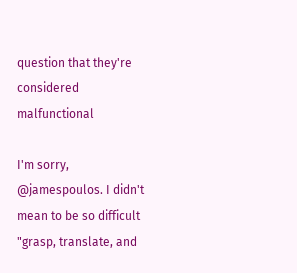question that they're considered malfunctional

I'm sorry, @jamespoulos. I didn't mean to be so difficult "grasp, translate, and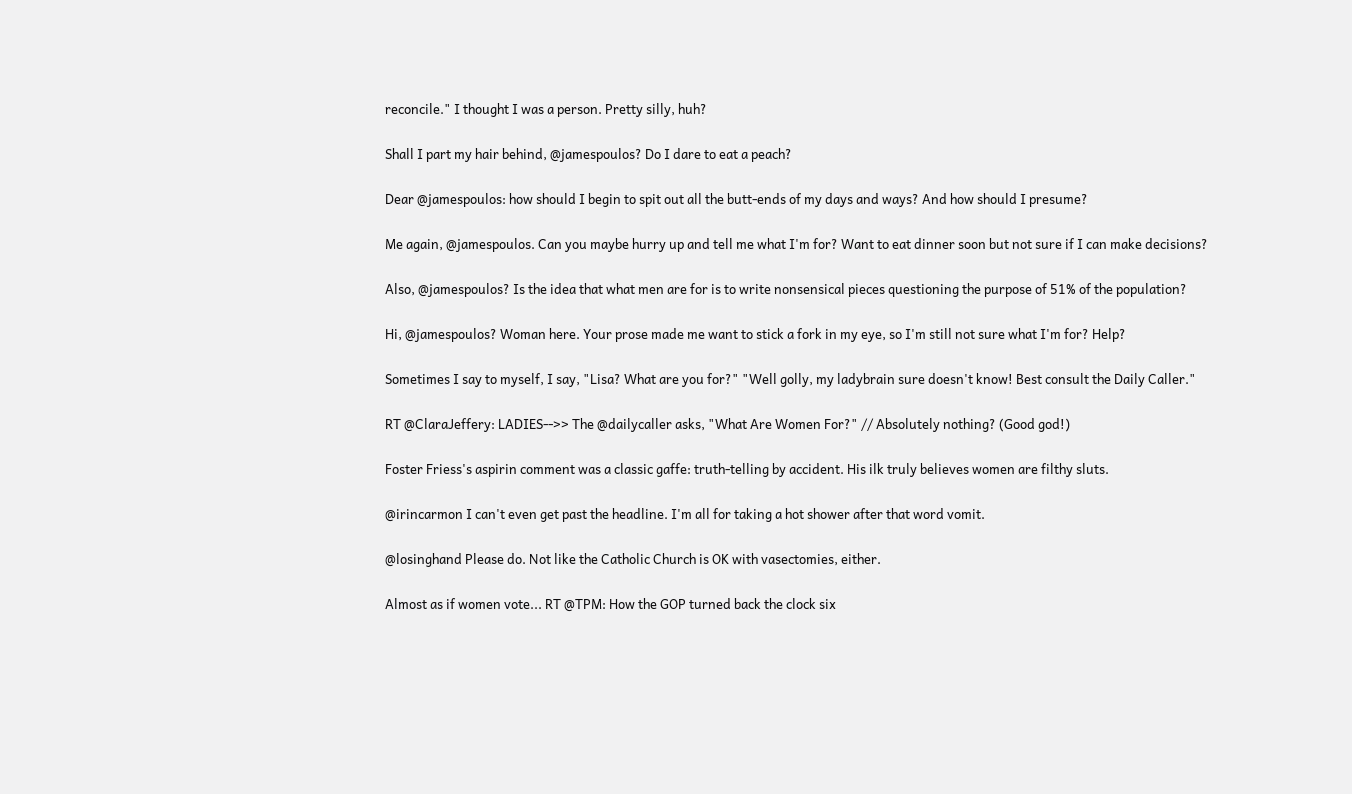reconcile." I thought I was a person. Pretty silly, huh?

Shall I part my hair behind, @jamespoulos? Do I dare to eat a peach?

Dear @jamespoulos: how should I begin to spit out all the butt-ends of my days and ways? And how should I presume?

Me again, @jamespoulos. Can you maybe hurry up and tell me what I'm for? Want to eat dinner soon but not sure if I can make decisions?

Also, @jamespoulos? Is the idea that what men are for is to write nonsensical pieces questioning the purpose of 51% of the population?

Hi, @jamespoulos? Woman here. Your prose made me want to stick a fork in my eye, so I'm still not sure what I'm for? Help?

Sometimes I say to myself, I say, "Lisa? What are you for?" "Well golly, my ladybrain sure doesn't know! Best consult the Daily Caller."

RT @ClaraJeffery: LADIES-->> The @dailycaller asks, "What Are Women For?" // Absolutely nothing? (Good god!)

Foster Friess's aspirin comment was a classic gaffe: truth-telling by accident. His ilk truly believes women are filthy sluts.

@irincarmon I can't even get past the headline. I'm all for taking a hot shower after that word vomit.

@losinghand Please do. Not like the Catholic Church is OK with vasectomies, either.

Almost as if women vote... RT @TPM: How the GOP turned back the clock six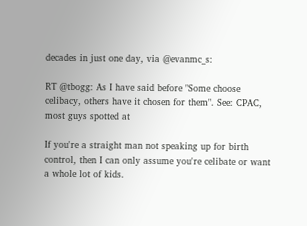decades in just one day, via @evanmc_s:

RT @tbogg: As I have said before "Some choose celibacy, others have it chosen for them". See: CPAC, most guys spotted at

If you're a straight man not speaking up for birth control, then I can only assume you're celibate or want a whole lot of kids.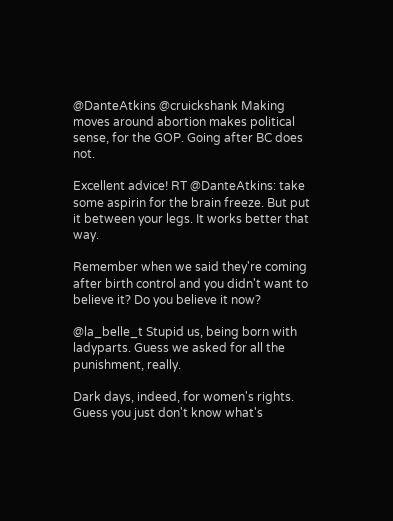@DanteAtkins @cruickshank Making moves around abortion makes political sense, for the GOP. Going after BC does not.

Excellent advice! RT @DanteAtkins: take some aspirin for the brain freeze. But put it between your legs. It works better that way.

Remember when we said they're coming after birth control and you didn't want to believe it? Do you believe it now?

@la_belle_t Stupid us, being born with ladyparts. Guess we asked for all the punishment, really.

Dark days, indeed, for women's rights. Guess you just don't know what's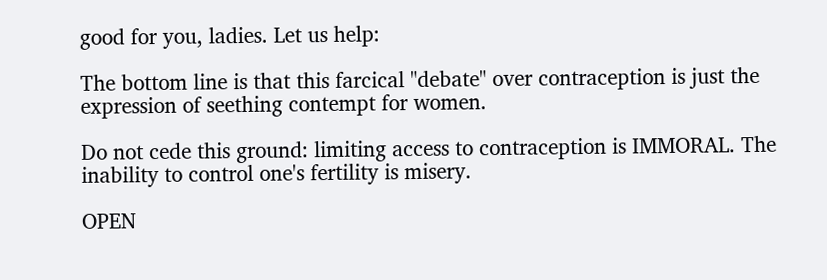good for you, ladies. Let us help:

The bottom line is that this farcical "debate" over contraception is just the expression of seething contempt for women.

Do not cede this ground: limiting access to contraception is IMMORAL. The inability to control one's fertility is misery.

OPEN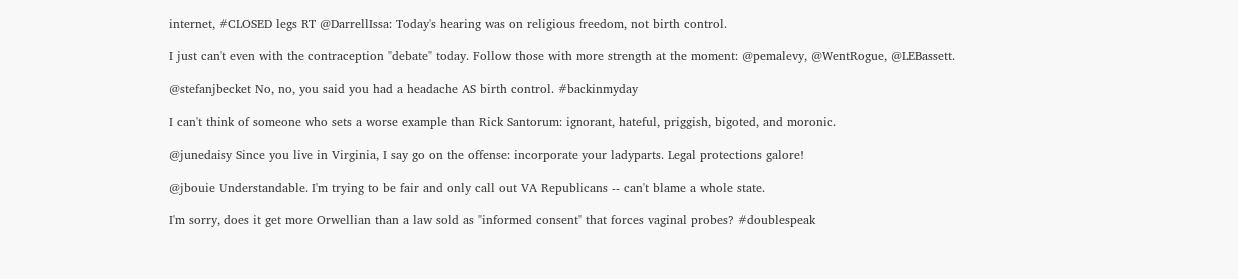internet, #CLOSED legs RT @DarrellIssa: Today's hearing was on religious freedom, not birth control.

I just can't even with the contraception "debate" today. Follow those with more strength at the moment: @pemalevy, @WentRogue, @LEBassett.

@stefanjbecket No, no, you said you had a headache AS birth control. #backinmyday

I can't think of someone who sets a worse example than Rick Santorum: ignorant, hateful, priggish, bigoted, and moronic.

@junedaisy Since you live in Virginia, I say go on the offense: incorporate your ladyparts. Legal protections galore!

@jbouie Understandable. I'm trying to be fair and only call out VA Republicans -- can't blame a whole state.

I'm sorry, does it get more Orwellian than a law sold as "informed consent" that forces vaginal probes? #doublespeak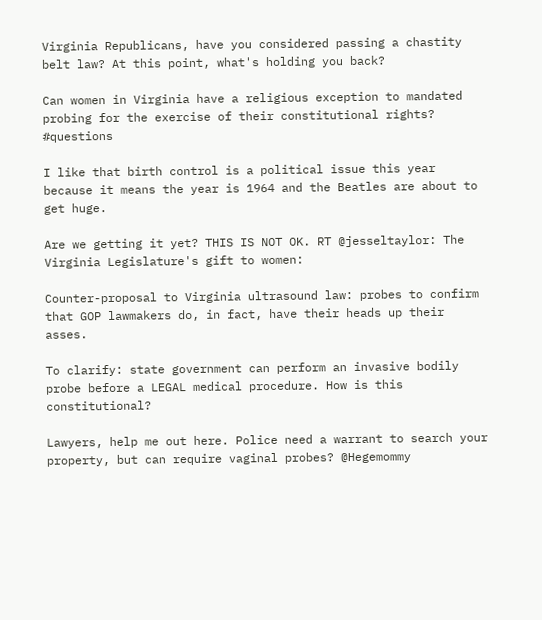Virginia Republicans, have you considered passing a chastity belt law? At this point, what's holding you back?

Can women in Virginia have a religious exception to mandated probing for the exercise of their constitutional rights? #questions

I like that birth control is a political issue this year because it means the year is 1964 and the Beatles are about to get huge.

Are we getting it yet? THIS IS NOT OK. RT @jesseltaylor: The Virginia Legislature's gift to women:

Counter-proposal to Virginia ultrasound law: probes to confirm that GOP lawmakers do, in fact, have their heads up their asses.

To clarify: state government can perform an invasive bodily probe before a LEGAL medical procedure. How is this constitutional?

Lawyers, help me out here. Police need a warrant to search your property, but can require vaginal probes? @Hegemommy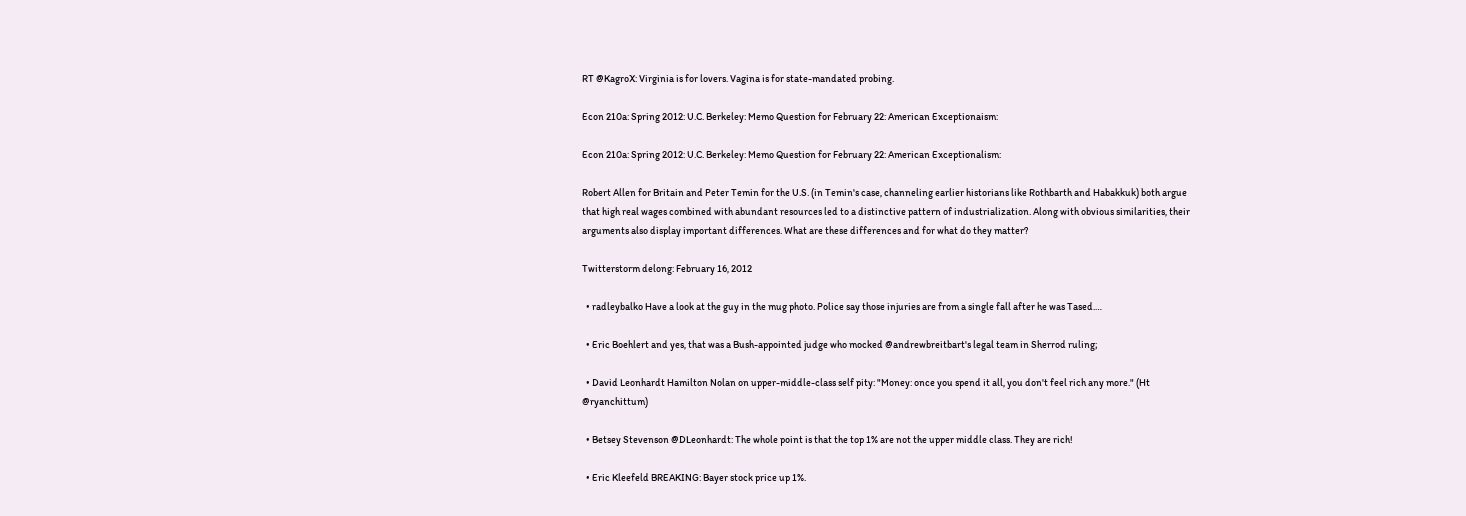RT @KagroX: Virginia is for lovers. Vagina is for state-mandated probing.

Econ 210a: Spring 2012: U.C. Berkeley: Memo Question for February 22: American Exceptionaism:

Econ 210a: Spring 2012: U.C. Berkeley: Memo Question for February 22: American Exceptionalism:

Robert Allen for Britain and Peter Temin for the U.S. (in Temin's case, channeling earlier historians like Rothbarth and Habakkuk) both argue that high real wages combined with abundant resources led to a distinctive pattern of industrialization. Along with obvious similarities, their arguments also display important differences. What are these differences and for what do they matter?

Twitterstorm delong: February 16, 2012

  • radleybalko Have a look at the guy in the mug photo. Police say those injuries are from a single fall after he was Tased.…

  • Eric Boehlert and yes, that was a Bush-appointed judge who mocked @andrewbreitbart's legal team in Sherrod ruling;

  • David Leonhardt Hamilton Nolan on upper-middle-class self pity: "Money: once you spend it all, you don't feel rich any more." (Ht @ryanchittum)

  • Betsey Stevenson @DLeonhardt: The whole point is that the top 1% are not the upper middle class. They are rich!

  • Eric Kleefeld BREAKING: Bayer stock price up 1%.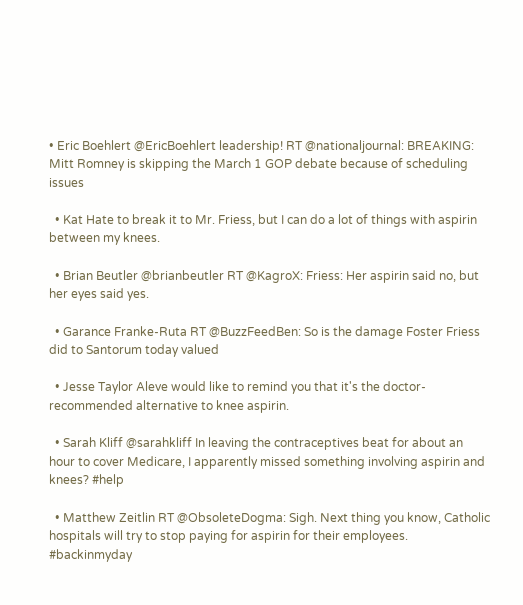• Eric Boehlert @EricBoehlert leadership! RT @nationaljournal: BREAKING: Mitt Romney is skipping the March 1 GOP debate because of scheduling issues

  • Kat Hate to break it to Mr. Friess, but I can do a lot of things with aspirin between my knees.

  • Brian Beutler @brianbeutler RT @KagroX: Friess: Her aspirin said no, but her eyes said yes.

  • Garance Franke-Ruta RT @BuzzFeedBen: So is the damage Foster Friess did to Santorum today valued

  • Jesse Taylor Aleve would like to remind you that it's the doctor-recommended alternative to knee aspirin.

  • Sarah Kliff @sarahkliff In leaving the contraceptives beat for about an hour to cover Medicare, I apparently missed something involving aspirin and knees? #help

  • Matthew Zeitlin RT @ObsoleteDogma: Sigh. Next thing you know, Catholic hospitals will try to stop paying for aspirin for their employees. #backinmyday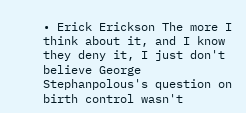• Erick Erickson The more I think about it, and I know they deny it, I just don't believe George Stephanpolous's question on birth control wasn't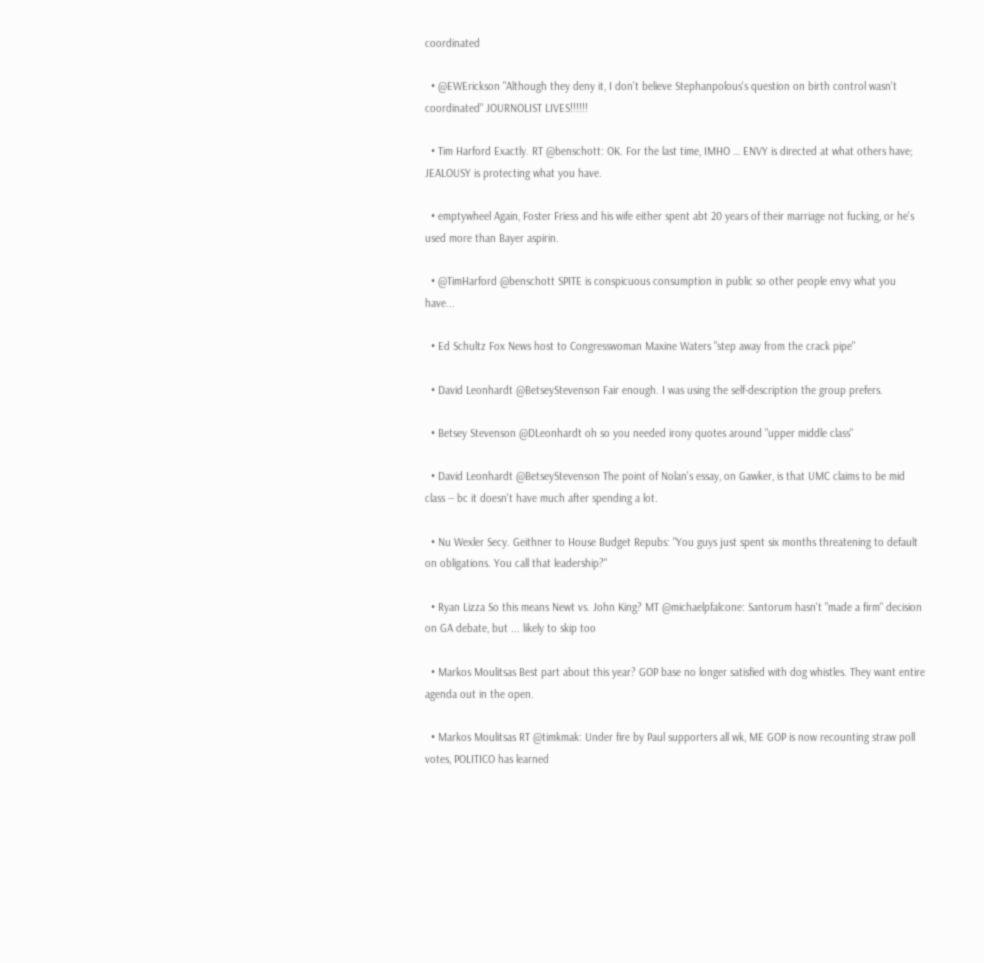coordinated

  • @EWErickson "Although they deny it, I don't believe Stephanpolous's question on birth control wasn't coordinated" JOURNOLIST LIVES!!!!!!

  • Tim Harford Exactly. RT @benschott: OK. For the last time, IMHO … ENVY is directed at what others have; JEALOUSY is protecting what you have.

  • emptywheel Again, Foster Friess and his wife either spent abt 20 years of their marriage not fucking, or he's used more than Bayer aspirin.

  • @TimHarford @benschott SPITE is conspicuous consumption in public so other people envy what you have...

  • Ed Schultz Fox News host to Congresswoman Maxine Waters "step away from the crack pipe"

  • David Leonhardt @BetseyStevenson Fair enough. I was using the self-description the group prefers.

  • Betsey Stevenson @DLeonhardt oh so you needed irony quotes around "upper middle class"

  • David Leonhardt @BetseyStevenson The point of Nolan's essay, on Gawker, is that UMC claims to be mid class -- bc it doesn't have much after spending a lot.

  • Nu Wexler Secy. Geithner to House Budget Repubs: "You guys just spent six months threatening to default on obligations. You call that leadership?"

  • Ryan Lizza So this means Newt vs. John King? MT @michaelpfalcone: Santorum hasn't "made a firm" decision on GA debate, but ... likely to skip too

  • Markos Moulitsas Best part about this year? GOP base no longer satisfied with dog whistles. They want entire agenda out in the open.

  • Markos Moulitsas RT @timkmak: Under fire by Paul supporters all wk, ME GOP is now recounting straw poll votes, POLITICO has learned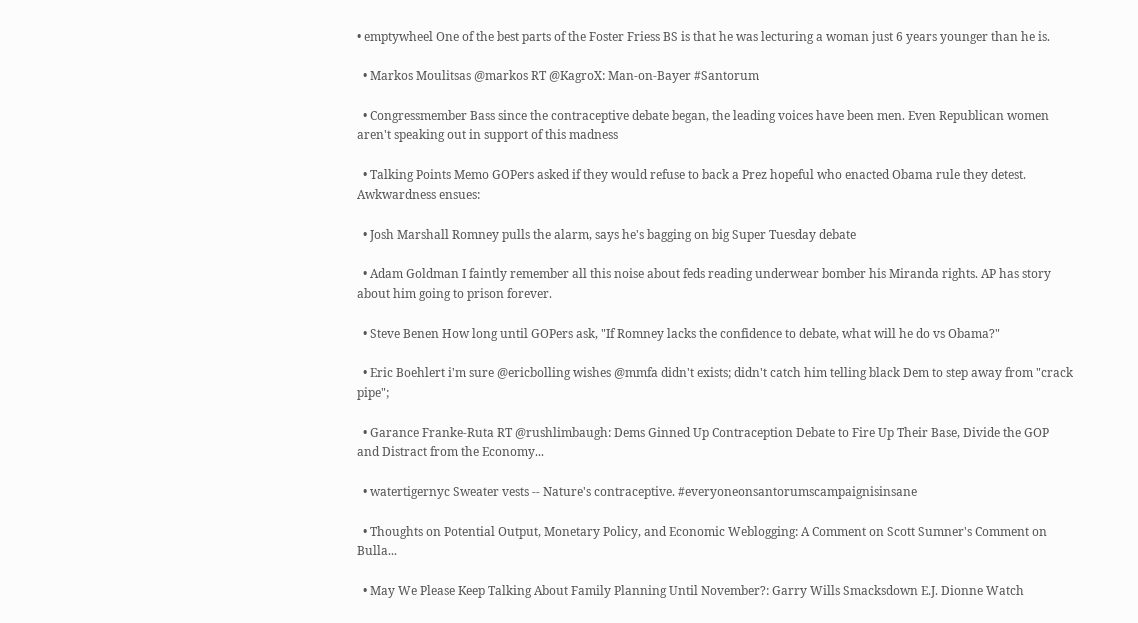• emptywheel One of the best parts of the Foster Friess BS is that he was lecturing a woman just 6 years younger than he is.

  • Markos Moulitsas @markos RT @KagroX: Man-on-Bayer #Santorum

  • Congressmember Bass since the contraceptive debate began, the leading voices have been men. Even Republican women aren't speaking out in support of this madness

  • Talking Points Memo GOPers asked if they would refuse to back a Prez hopeful who enacted Obama rule they detest. Awkwardness ensues:

  • Josh Marshall Romney pulls the alarm, says he's bagging on big Super Tuesday debate

  • Adam Goldman I faintly remember all this noise about feds reading underwear bomber his Miranda rights. AP has story about him going to prison forever.

  • Steve Benen How long until GOPers ask, "If Romney lacks the confidence to debate, what will he do vs Obama?"

  • Eric Boehlert i'm sure @ericbolling wishes @mmfa didn't exists; didn't catch him telling black Dem to step away from "crack pipe";

  • Garance Franke-Ruta RT @rushlimbaugh: Dems Ginned Up Contraception Debate to Fire Up Their Base, Divide the GOP and Distract from the Economy...

  • watertigernyc Sweater vests -- Nature's contraceptive. #everyoneonsantorumscampaignisinsane

  • Thoughts on Potential Output, Monetary Policy, and Economic Weblogging: A Comment on Scott Sumner's Comment on Bulla...

  • May We Please Keep Talking About Family Planning Until November?: Garry Wills Smacksdown E.J. Dionne Watch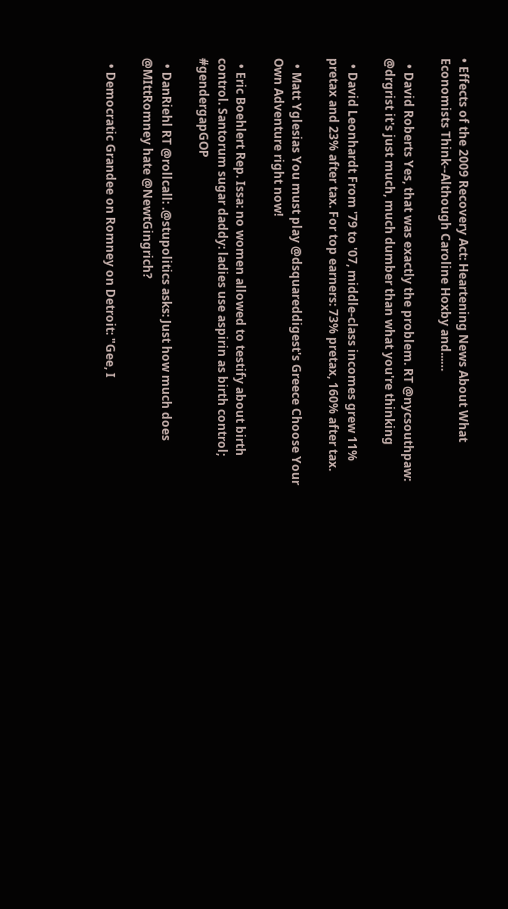• Effects of the 2009 Recovery Act: Heartening News About What Economists Think--Although Caroline Hoxby and...…

  • David Roberts Yes, that was exactly the problem. RT @nycsouthpaw: @drgrist it's just much, much dumber than what you're thinking

  • David Leonhardt From '79 to '07, middle-class incomes grew 11% pretax and 23% after tax. For top earners: 73% pretax, 160% after tax.

  • Matt Yglesias You must play @dsquareddigest's Greece Choose Your Own Adventure right now!

  • Eric Boehlert Rep. Issa: no women allowed to testify about birth control. Santorum sugar daddy: ladies use aspirin as birth control; #gendergapGOP

  • DanRiehl RT @rollcall: .@stupolitics asks: Just how much does @MIttRomney hate @NewtGingrich?

  • Democratic Grandee on Romney on Detroit: "Gee, I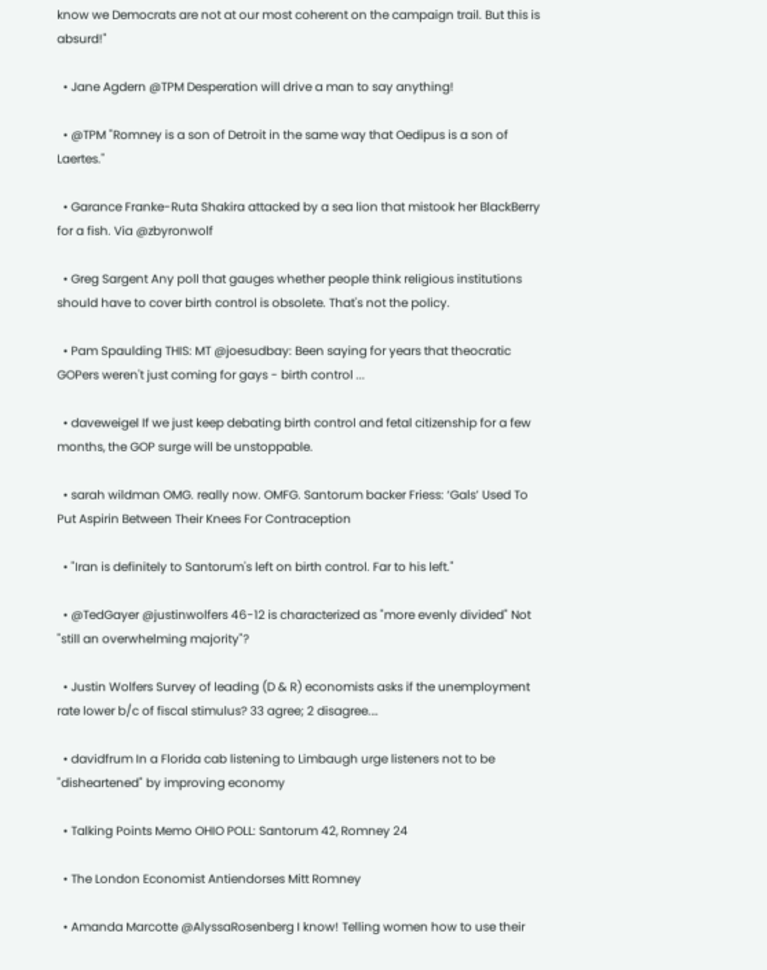know we Democrats are not at our most coherent on the campaign trail. But this is absurd!"

  • Jane Agdern @TPM Desperation will drive a man to say anything!

  • @TPM "Romney is a son of Detroit in the same way that Oedipus is a son of Laertes."

  • Garance Franke-Ruta Shakira attacked by a sea lion that mistook her BlackBerry for a fish. Via @zbyronwolf

  • Greg Sargent Any poll that gauges whether people think religious institutions should have to cover birth control is obsolete. That's not the policy.

  • Pam Spaulding THIS: MT @joesudbay: Been saying for years that theocratic GOPers weren't just coming for gays - birth control ...

  • daveweigel If we just keep debating birth control and fetal citizenship for a few months, the GOP surge will be unstoppable.

  • sarah wildman OMG. really now. OMFG. Santorum backer Friess: ‘Gals’ Used To Put Aspirin Between Their Knees For Contraception

  • "Iran is definitely to Santorum's left on birth control. Far to his left."

  • @TedGayer @justinwolfers 46-12 is characterized as "more evenly divided" Not "still an overwhelming majority"?

  • Justin Wolfers Survey of leading (D & R) economists asks if the unemployment rate lower b/c of fiscal stimulus? 33 agree; 2 disagree.…

  • davidfrum In a Florida cab listening to Limbaugh urge listeners not to be "disheartened" by improving economy

  • Talking Points Memo OHIO POLL: Santorum 42, Romney 24

  • The London Economist Antiendorses Mitt Romney

  • Amanda Marcotte @AlyssaRosenberg I know! Telling women how to use their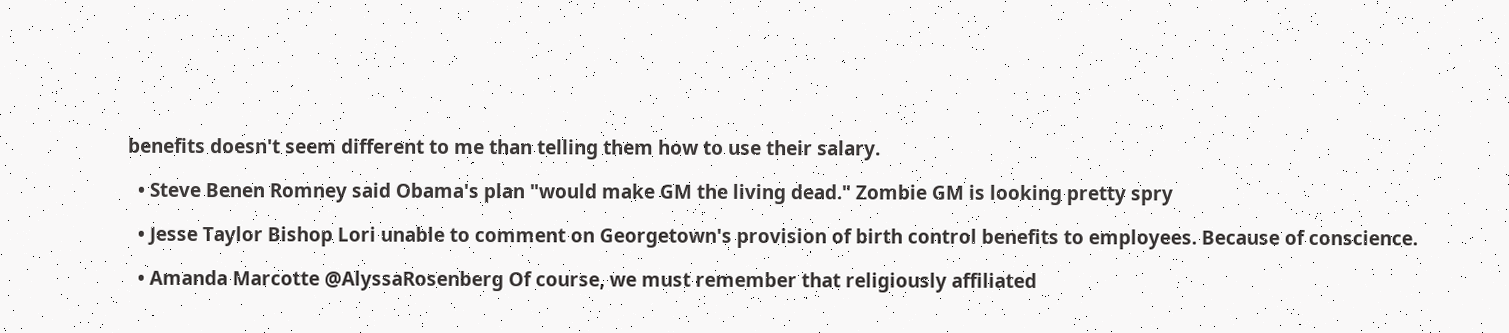benefits doesn't seem different to me than telling them how to use their salary.

  • Steve Benen Romney said Obama's plan "would make GM the living dead." Zombie GM is looking pretty spry

  • Jesse Taylor Bishop Lori unable to comment on Georgetown's provision of birth control benefits to employees. Because of conscience.

  • Amanda Marcotte @AlyssaRosenberg Of course, we must remember that religiously affiliated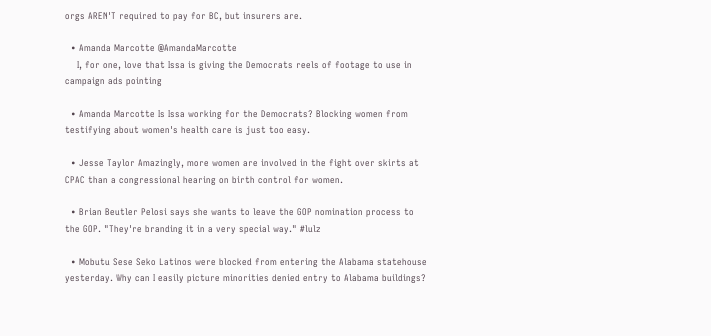orgs AREN'T required to pay for BC, but insurers are.

  • Amanda Marcotte @AmandaMarcotte
    I, for one, love that Issa is giving the Democrats reels of footage to use in campaign ads pointing

  • Amanda Marcotte Is Issa working for the Democrats? Blocking women from testifying about women's health care is just too easy.

  • Jesse Taylor Amazingly, more women are involved in the fight over skirts at CPAC than a congressional hearing on birth control for women.

  • Brian Beutler Pelosi says she wants to leave the GOP nomination process to the GOP. "They're branding it in a very special way." #lulz

  • Mobutu Sese Seko Latinos were blocked from entering the Alabama statehouse yesterday. Why can I easily picture minorities denied entry to Alabama buildings?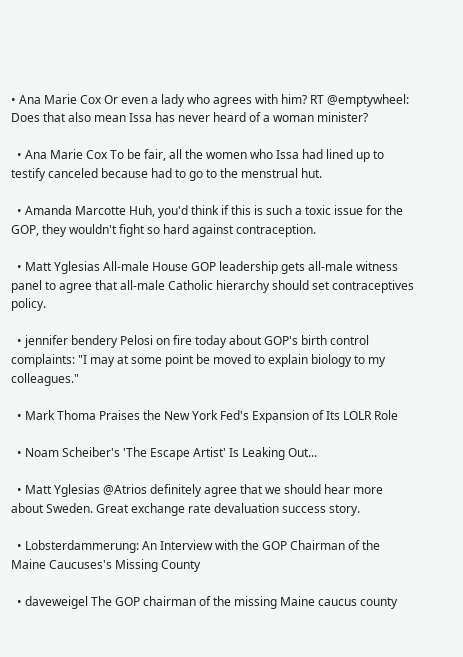• Ana Marie Cox Or even a lady who agrees with him? RT @emptywheel: Does that also mean Issa has never heard of a woman minister?

  • Ana Marie Cox To be fair, all the women who Issa had lined up to testify canceled because had to go to the menstrual hut.

  • Amanda Marcotte Huh, you'd think if this is such a toxic issue for the GOP, they wouldn't fight so hard against contraception.

  • Matt Yglesias All-male House GOP leadership gets all-male witness panel to agree that all-male Catholic hierarchy should set contraceptives policy.

  • jennifer bendery Pelosi on fire today about GOP's birth control complaints: "I may at some point be moved to explain biology to my colleagues."

  • Mark Thoma Praises the New York Fed's Expansion of Its LOLR Role

  • Noam Scheiber's 'The Escape Artist' Is Leaking Out...

  • Matt Yglesias @Atrios definitely agree that we should hear more about Sweden. Great exchange rate devaluation success story.

  • Lobsterdammerung: An Interview with the GOP Chairman of the Maine Caucuses's Missing County

  • daveweigel The GOP chairman of the missing Maine caucus county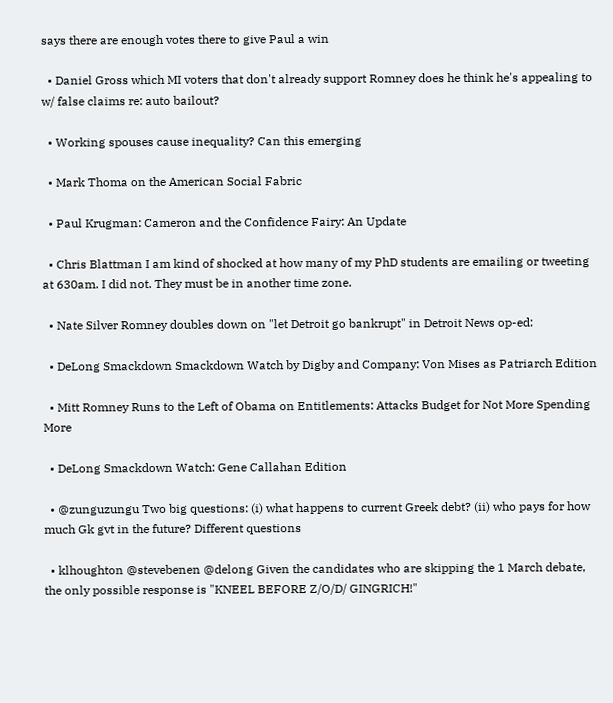says there are enough votes there to give Paul a win

  • Daniel Gross which MI voters that don't already support Romney does he think he's appealing to w/ false claims re: auto bailout?

  • Working spouses cause inequality? Can this emerging

  • Mark Thoma on the American Social Fabric

  • Paul Krugman: Cameron and the Confidence Fairy: An Update

  • Chris Blattman I am kind of shocked at how many of my PhD students are emailing or tweeting at 630am. I did not. They must be in another time zone.

  • Nate Silver Romney doubles down on "let Detroit go bankrupt" in Detroit News op-ed:

  • DeLong Smackdown Smackdown Watch by Digby and Company: Von Mises as Patriarch Edition

  • Mitt Romney Runs to the Left of Obama on Entitlements: Attacks Budget for Not More Spending More

  • DeLong Smackdown Watch: Gene Callahan Edition

  • @zunguzungu Two big questions: (i) what happens to current Greek debt? (ii) who pays for how much Gk gvt in the future? Different questions

  • klhoughton @stevebenen @delong Given the candidates who are skipping the 1 March debate, the only possible response is "KNEEL BEFORE Z/O/D/ GINGRICH!"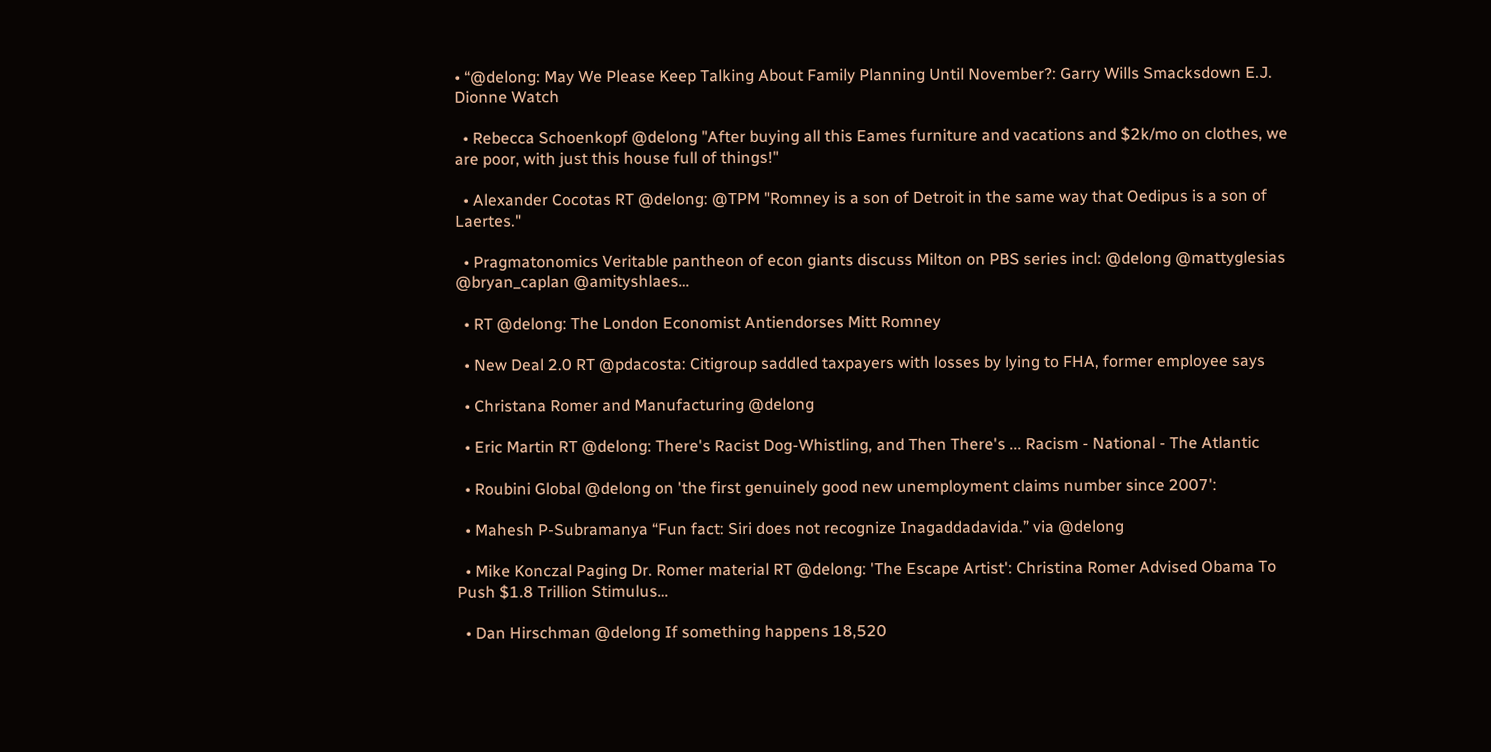• “@delong: May We Please Keep Talking About Family Planning Until November?: Garry Wills Smacksdown E.J. Dionne Watch

  • Rebecca Schoenkopf @delong "After buying all this Eames furniture and vacations and $2k/mo on clothes, we are poor, with just this house full of things!"

  • Alexander Cocotas RT @delong: @TPM "Romney is a son of Detroit in the same way that Oedipus is a son of Laertes."

  • Pragmatonomics Veritable pantheon of econ giants discuss Milton on PBS series incl: @delong @mattyglesias @bryan_caplan @amityshlaes…

  • RT @delong: The London Economist Antiendorses Mitt Romney

  • New Deal 2.0 RT @pdacosta: Citigroup saddled taxpayers with losses by lying to FHA, former employee says

  • Christana Romer and Manufacturing @delong

  • Eric Martin RT @delong: There's Racist Dog-Whistling, and Then There's ... Racism - National - The Atlantic

  • Roubini Global @delong on 'the first genuinely good new unemployment claims number since 2007':

  • Mahesh P-Subramanya “Fun fact: Siri does not recognize Inagaddadavida.” via @delong

  • Mike Konczal Paging Dr. Romer material RT @delong: 'The Escape Artist': Christina Romer Advised Obama To Push $1.8 Trillion Stimulus…

  • Dan Hirschman @delong If something happens 18,520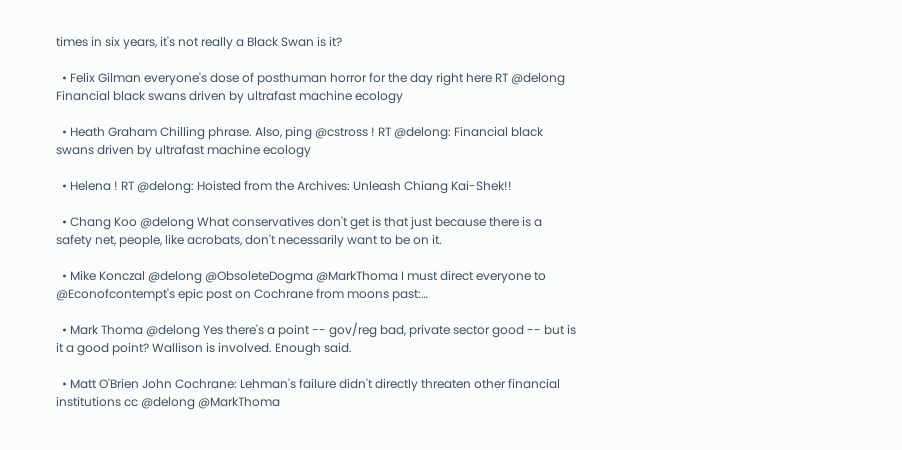times in six years, it's not really a Black Swan is it?

  • Felix Gilman everyone's dose of posthuman horror for the day right here RT @delong Financial black swans driven by ultrafast machine ecology

  • Heath Graham Chilling phrase. Also, ping @cstross ! RT @delong: Financial black swans driven by ultrafast machine ecology

  • Helena ! RT @delong: Hoisted from the Archives: Unleash Chiang Kai-Shek!!

  • Chang Koo @delong What conservatives don't get is that just because there is a safety net, people, like acrobats, don't necessarily want to be on it.

  • Mike Konczal @delong @ObsoleteDogma @MarkThoma I must direct everyone to @Econofcontempt's epic post on Cochrane from moons past:…

  • Mark Thoma @delong Yes there's a point -- gov/reg bad, private sector good -- but is it a good point? Wallison is involved. Enough said.

  • Matt O'Brien John Cochrane: Lehman's failure didn't directly threaten other financial institutions cc @delong @MarkThoma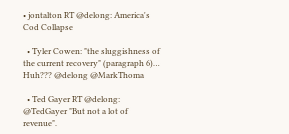• jontalton RT @delong: America's Cod Collapse

  • Tyler Cowen: "the sluggishness of the current recovery" (paragraph 6)… Huh??? @delong @MarkThoma

  • Ted Gayer RT @delong: @TedGayer "But not a lot of revenue".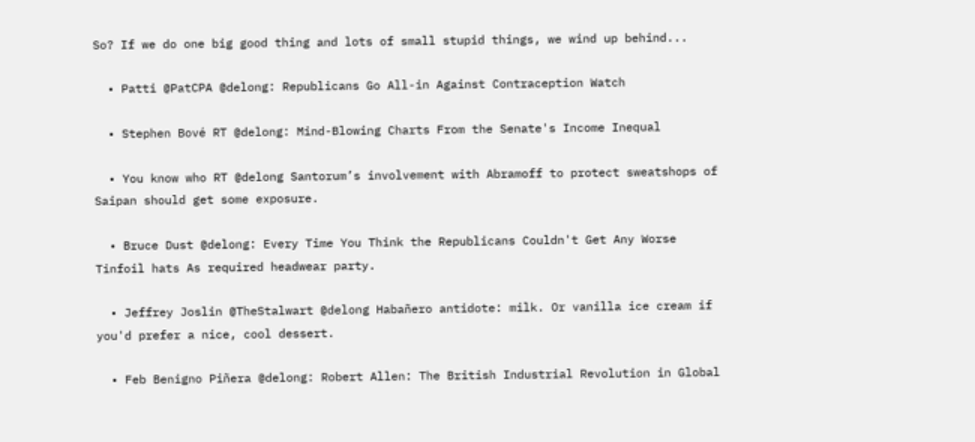So? If we do one big good thing and lots of small stupid things, we wind up behind...

  • Patti @PatCPA @delong: Republicans Go All-in Against Contraception Watch

  • Stephen Bové RT @delong: Mind-Blowing Charts From the Senate's Income Inequal

  • You know who RT @delong Santorum’s involvement with Abramoff to protect sweatshops of Saipan should get some exposure.

  • Bruce Dust @delong: Every Time You Think the Republicans Couldn't Get Any Worse Tinfoil hats As required headwear party.

  • Jeffrey Joslin @TheStalwart @delong Habañero antidote: milk. Or vanilla ice cream if you'd prefer a nice, cool dessert.

  • Feb Benigno Piñera @delong: Robert Allen: The British Industrial Revolution in Global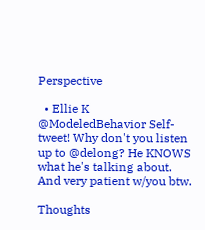Perspective

  • Ellie K @ModeledBehavior Self-tweet! Why don't you listen up to @delong? He KNOWS what he's talking about. And very patient w/you btw.

Thoughts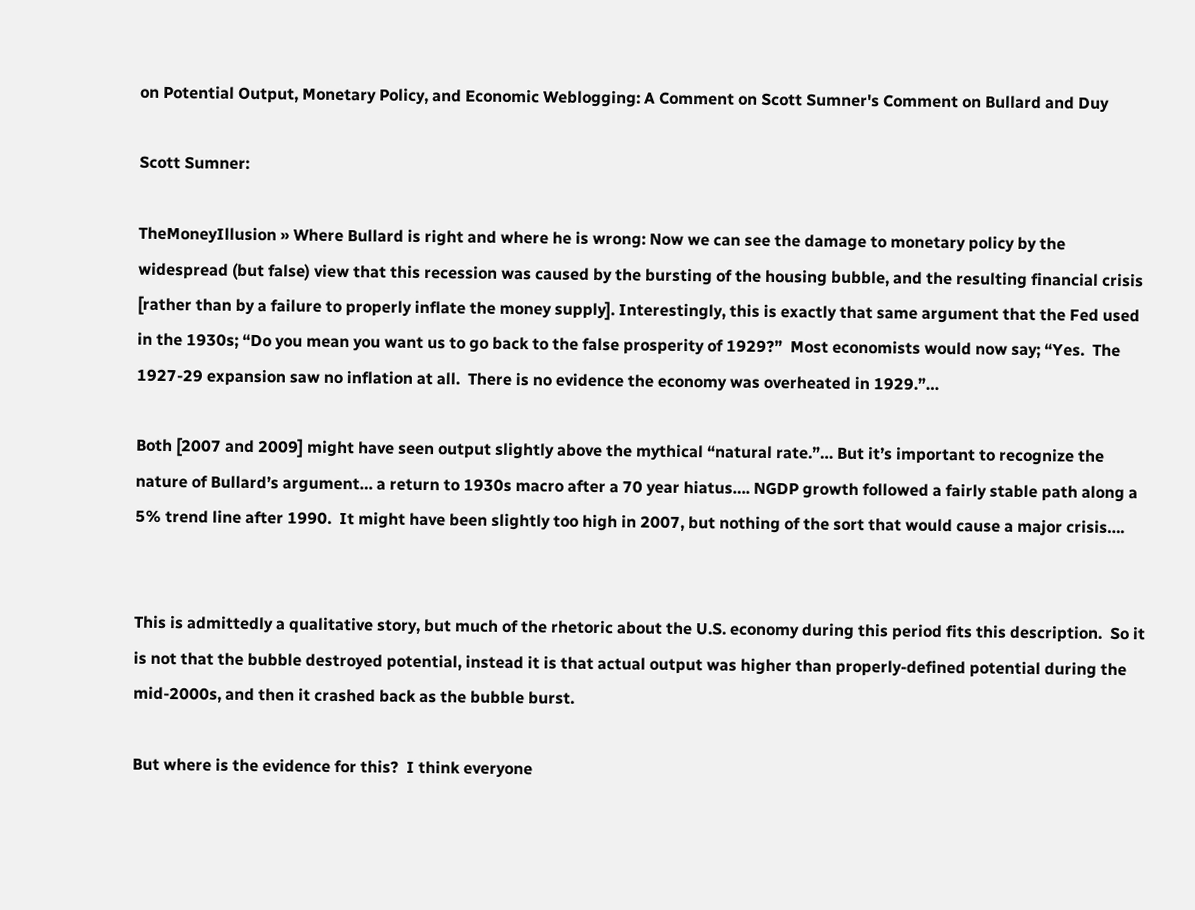on Potential Output, Monetary Policy, and Economic Weblogging: A Comment on Scott Sumner's Comment on Bullard and Duy

Scott Sumner:

TheMoneyIllusion » Where Bullard is right and where he is wrong: Now we can see the damage to monetary policy by the widespread (but false) view that this recession was caused by the bursting of the housing bubble, and the resulting financial crisis [rather than by a failure to properly inflate the money supply]. Interestingly, this is exactly that same argument that the Fed used in the 1930s; “Do you mean you want us to go back to the false prosperity of 1929?”  Most economists would now say; “Yes.  The 1927-29 expansion saw no inflation at all.  There is no evidence the economy was overheated in 1929.”…

Both [2007 and 2009] might have seen output slightly above the mythical “natural rate.”… But it’s important to recognize the nature of Bullard’s argument… a return to 1930s macro after a 70 year hiatus…. NGDP growth followed a fairly stable path along a 5% trend line after 1990.  It might have been slightly too high in 2007, but nothing of the sort that would cause a major crisis….


This is admittedly a qualitative story, but much of the rhetoric about the U.S. economy during this period fits this description.  So it is not that the bubble destroyed potential, instead it is that actual output was higher than properly-defined potential during the mid-2000s, and then it crashed back as the bubble burst.

But where is the evidence for this?  I think everyone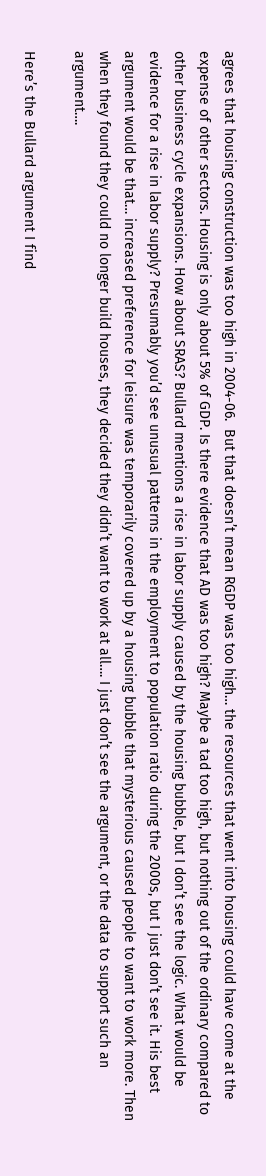agrees that housing construction was too high in 2004-06.  But that doesn’t mean RGDP was too high… the resources that went into housing could have come at the expense of other sectors. Housing is only about 5% of GDP. Is there evidence that AD was too high? Maybe a tad too high, but nothing out of the ordinary compared to other business cycle expansions. How about SRAS? Bullard mentions a rise in labor supply caused by the housing bubble, but I don’t see the logic. What would be evidence for a rise in labor supply? Presumably you’d see unusual patterns in the employment to population ratio during the 2000s, but I just don’t see it. His best argument would be that… increased preference for leisure was temporarily covered up by a housing bubble that mysterious caused people to want to work more. Then when they found they could no longer build houses, they decided they didn’t want to work at all…. I just don’t see the argument, or the data to support such an argument….

Here’s the Bullard argument I find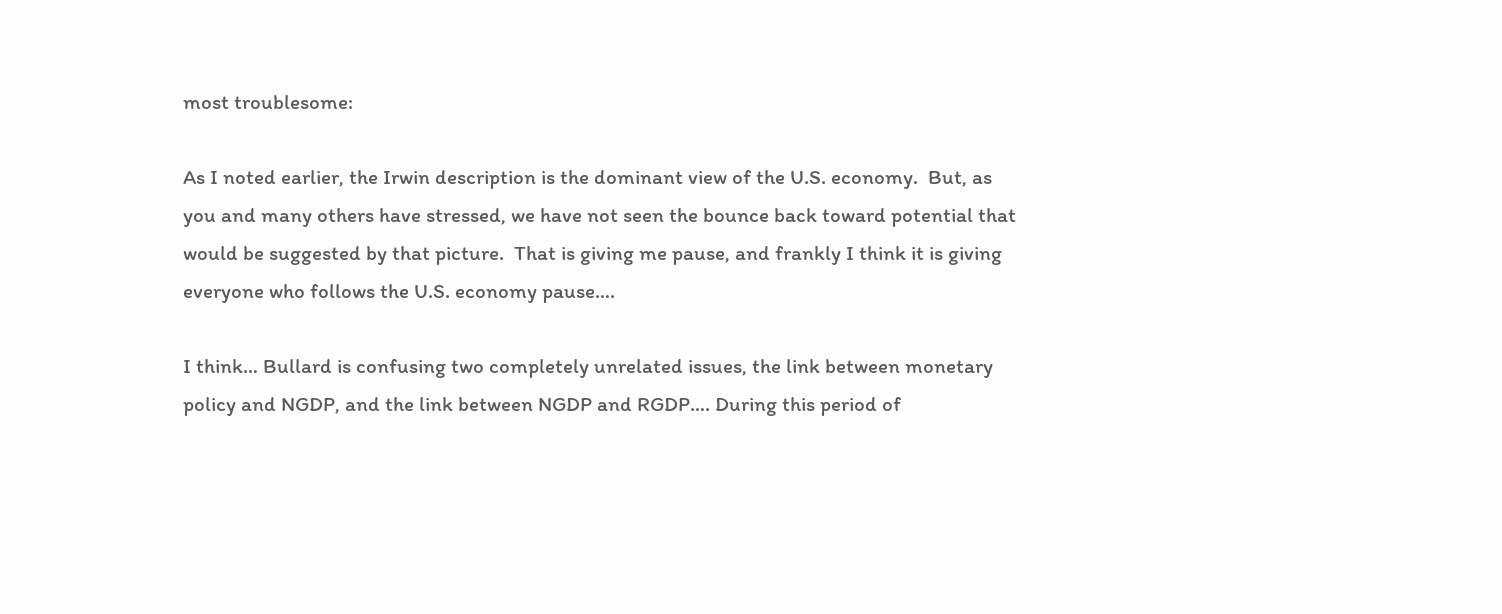most troublesome:

As I noted earlier, the Irwin description is the dominant view of the U.S. economy.  But, as you and many others have stressed, we have not seen the bounce back toward potential that would be suggested by that picture.  That is giving me pause, and frankly I think it is giving everyone who follows the U.S. economy pause….

I think… Bullard is confusing two completely unrelated issues, the link between monetary policy and NGDP, and the link between NGDP and RGDP…. During this period of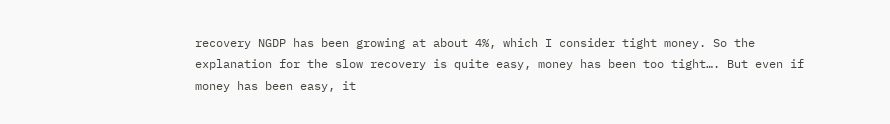recovery NGDP has been growing at about 4%, which I consider tight money. So the explanation for the slow recovery is quite easy, money has been too tight…. But even if money has been easy, it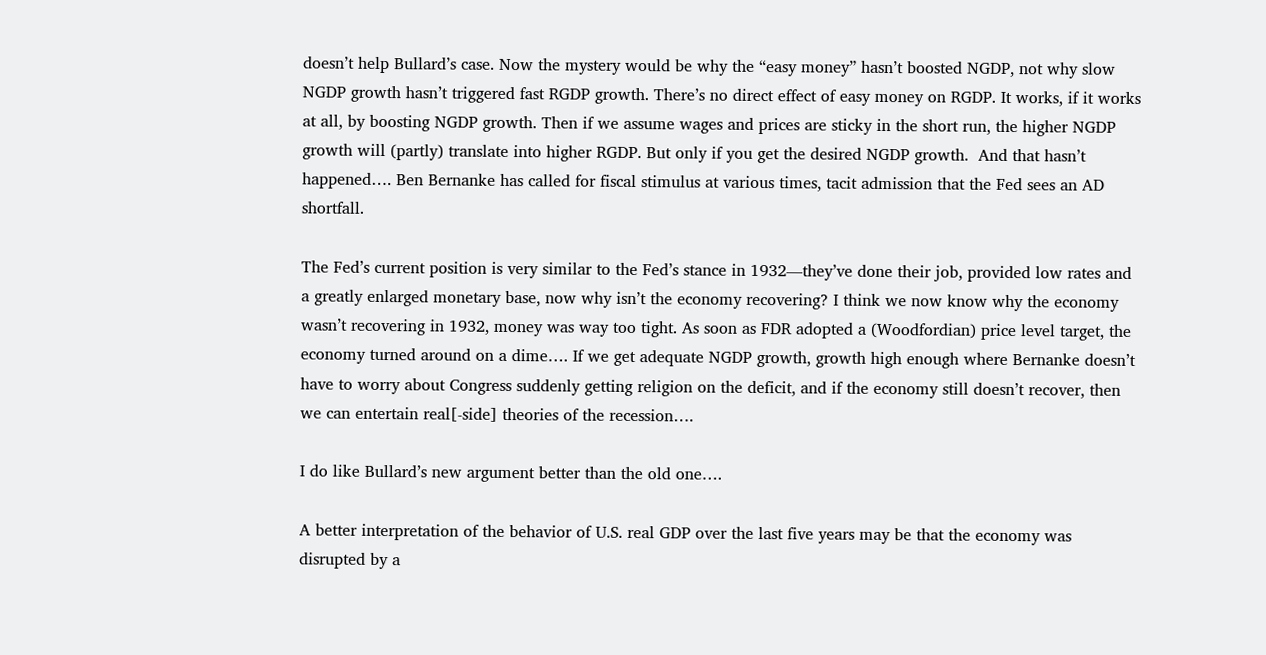doesn’t help Bullard’s case. Now the mystery would be why the “easy money” hasn’t boosted NGDP, not why slow NGDP growth hasn’t triggered fast RGDP growth. There’s no direct effect of easy money on RGDP. It works, if it works at all, by boosting NGDP growth. Then if we assume wages and prices are sticky in the short run, the higher NGDP growth will (partly) translate into higher RGDP. But only if you get the desired NGDP growth.  And that hasn’t happened…. Ben Bernanke has called for fiscal stimulus at various times, tacit admission that the Fed sees an AD shortfall.

The Fed’s current position is very similar to the Fed’s stance in 1932—they’ve done their job, provided low rates and a greatly enlarged monetary base, now why isn’t the economy recovering? I think we now know why the economy wasn’t recovering in 1932, money was way too tight. As soon as FDR adopted a (Woodfordian) price level target, the economy turned around on a dime…. If we get adequate NGDP growth, growth high enough where Bernanke doesn’t have to worry about Congress suddenly getting religion on the deficit, and if the economy still doesn’t recover, then we can entertain real[-side] theories of the recession….

I do like Bullard’s new argument better than the old one….

A better interpretation of the behavior of U.S. real GDP over the last five years may be that the economy was disrupted by a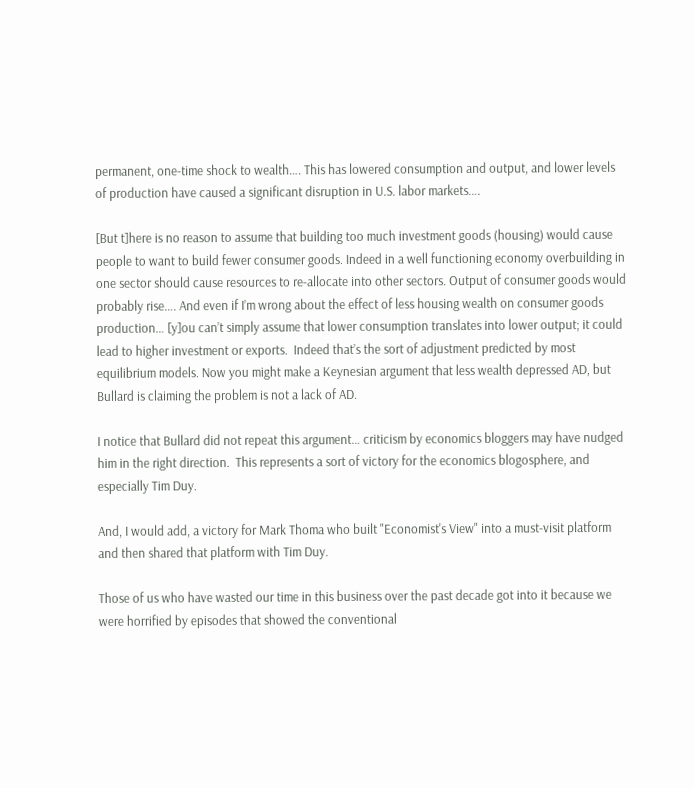permanent, one-time shock to wealth…. This has lowered consumption and output, and lower levels of production have caused a significant disruption in U.S. labor markets….

[But t]here is no reason to assume that building too much investment goods (housing) would cause people to want to build fewer consumer goods. Indeed in a well functioning economy overbuilding in one sector should cause resources to re-allocate into other sectors. Output of consumer goods would probably rise…. And even if I’m wrong about the effect of less housing wealth on consumer goods production… [y]ou can’t simply assume that lower consumption translates into lower output; it could lead to higher investment or exports.  Indeed that’s the sort of adjustment predicted by most equilibrium models. Now you might make a Keynesian argument that less wealth depressed AD, but Bullard is claiming the problem is not a lack of AD.

I notice that Bullard did not repeat this argument… criticism by economics bloggers may have nudged him in the right direction.  This represents a sort of victory for the economics blogosphere, and especially Tim Duy.

And, I would add, a victory for Mark Thoma who built "Economist's View" into a must-visit platform and then shared that platform with Tim Duy.

Those of us who have wasted our time in this business over the past decade got into it because we were horrified by episodes that showed the conventional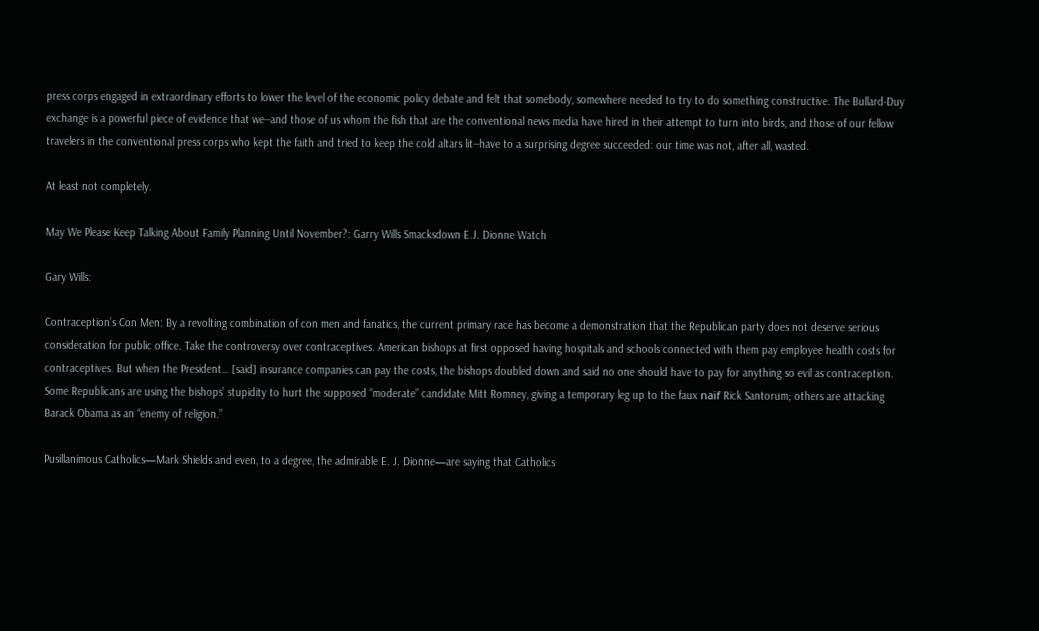press corps engaged in extraordinary efforts to lower the level of the economic policy debate and felt that somebody, somewhere needed to try to do something constructive. The Bullard-Duy exchange is a powerful piece of evidence that we--and those of us whom the fish that are the conventional news media have hired in their attempt to turn into birds, and those of our fellow travelers in the conventional press corps who kept the faith and tried to keep the cold altars lit--have to a surprising degree succeeded: our time was not, after all, wasted.

At least not completely.

May We Please Keep Talking About Family Planning Until November?: Garry Wills Smacksdown E.J. Dionne Watch

Gary Wills:

Contraception’s Con Men: By a revolting combination of con men and fanatics, the current primary race has become a demonstration that the Republican party does not deserve serious consideration for public office. Take the controversy over contraceptives. American bishops at first opposed having hospitals and schools connected with them pay employee health costs for contraceptives. But when the President… [said] insurance companies can pay the costs, the bishops doubled down and said no one should have to pay for anything so evil as contraception. Some Republicans are using the bishops’ stupidity to hurt the supposed “moderate” candidate Mitt Romney, giving a temporary leg up to the faux naïf Rick Santorum; others are attacking Barack Obama as an “enemy of religion.”

Pusillanimous Catholics—Mark Shields and even, to a degree, the admirable E. J. Dionne—are saying that Catholics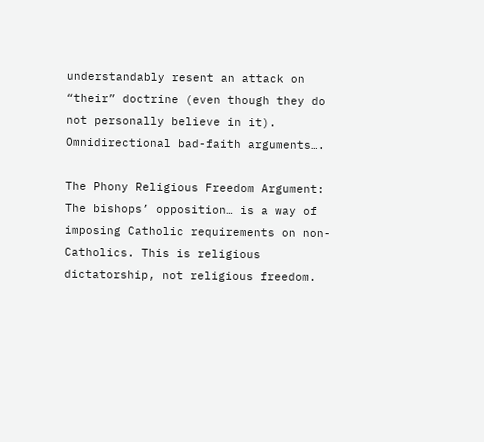understandably resent an attack on “their” doctrine (even though they do not personally believe in it). Omnidirectional bad-faith arguments….

The Phony Religious Freedom Argument: The bishops’ opposition… is a way of imposing Catholic requirements on non-Catholics. This is religious dictatorship, not religious freedom.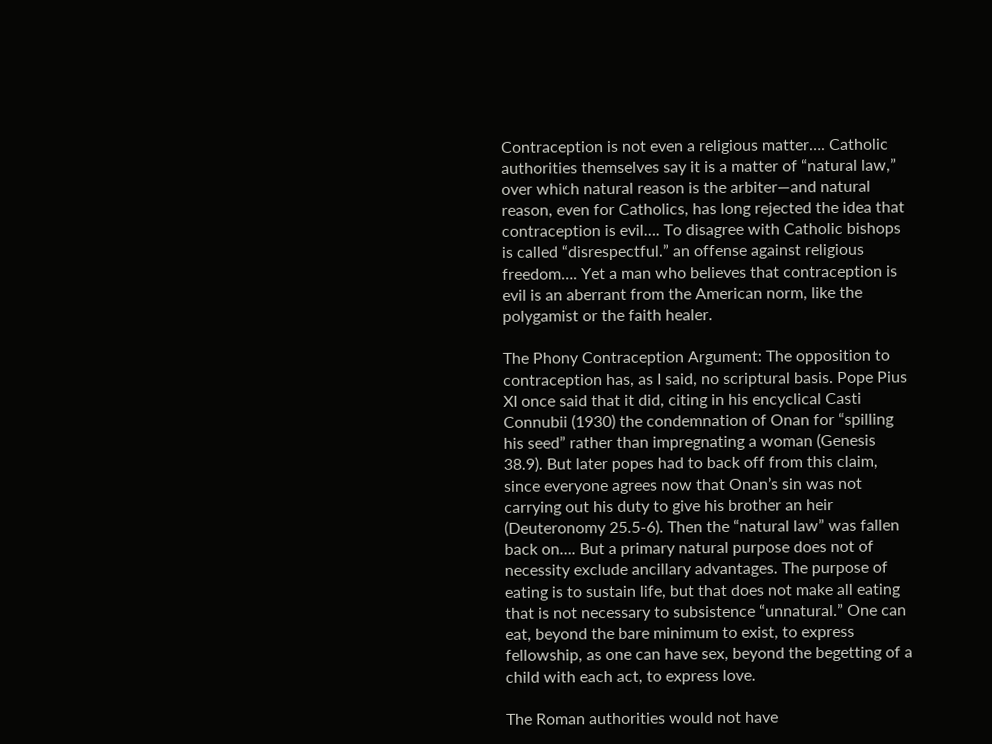Contraception is not even a religious matter…. Catholic authorities themselves say it is a matter of “natural law,” over which natural reason is the arbiter—and natural reason, even for Catholics, has long rejected the idea that contraception is evil…. To disagree with Catholic bishops is called “disrespectful.” an offense against religious freedom…. Yet a man who believes that contraception is evil is an aberrant from the American norm, like the polygamist or the faith healer.

The Phony Contraception Argument: The opposition to contraception has, as I said, no scriptural basis. Pope Pius XI once said that it did, citing in his encyclical Casti Connubii (1930) the condemnation of Onan for “spilling his seed” rather than impregnating a woman (Genesis 38.9). But later popes had to back off from this claim, since everyone agrees now that Onan’s sin was not carrying out his duty to give his brother an heir (Deuteronomy 25.5-6). Then the “natural law” was fallen back on…. But a primary natural purpose does not of necessity exclude ancillary advantages. The purpose of eating is to sustain life, but that does not make all eating that is not necessary to subsistence “unnatural.” One can eat, beyond the bare minimum to exist, to express fellowship, as one can have sex, beyond the begetting of a child with each act, to express love.

The Roman authorities would not have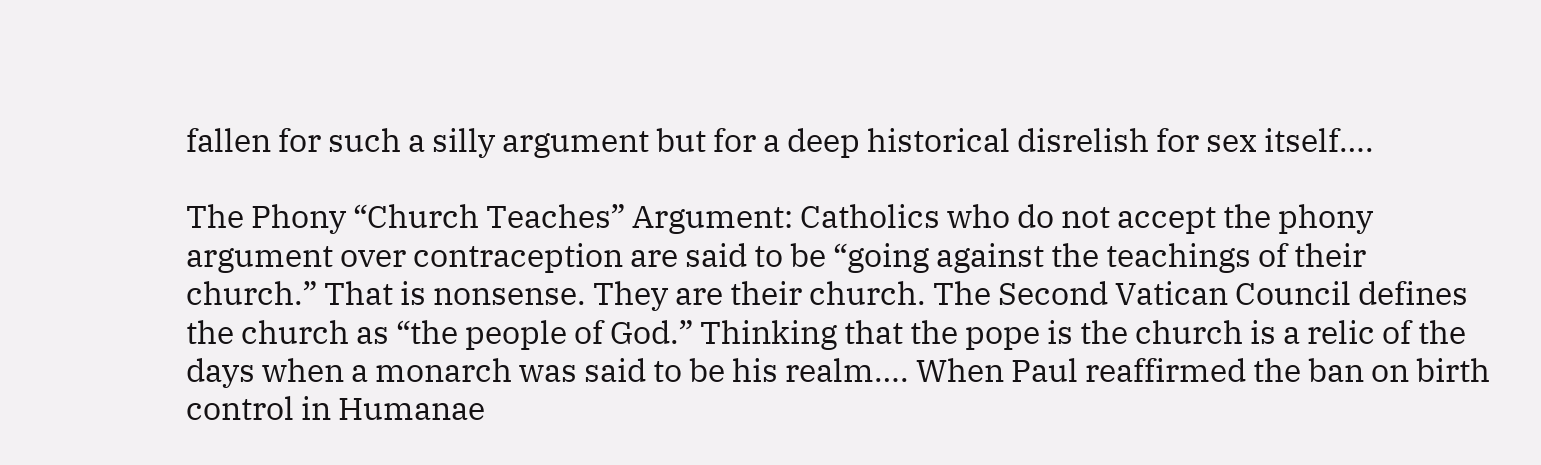fallen for such a silly argument but for a deep historical disrelish for sex itself….

The Phony “Church Teaches” Argument: Catholics who do not accept the phony argument over contraception are said to be “going against the teachings of their church.” That is nonsense. They are their church. The Second Vatican Council defines the church as “the people of God.” Thinking that the pope is the church is a relic of the days when a monarch was said to be his realm…. When Paul reaffirmed the ban on birth control in Humanae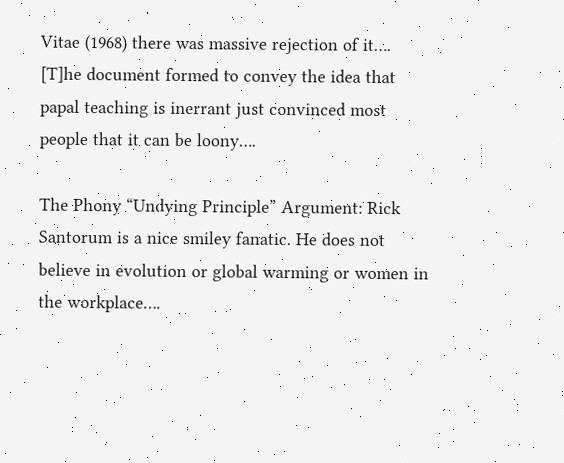Vitae (1968) there was massive rejection of it…. [T]he document formed to convey the idea that papal teaching is inerrant just convinced most people that it can be loony….

The Phony “Undying Principle” Argument: Rick Santorum is a nice smiley fanatic. He does not believe in evolution or global warming or women in the workplace….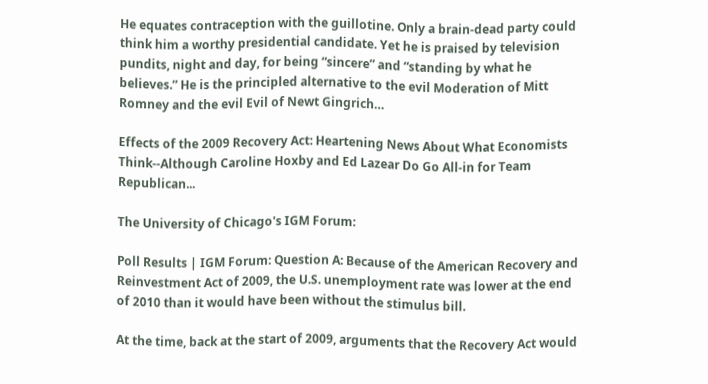He equates contraception with the guillotine. Only a brain-dead party could think him a worthy presidential candidate. Yet he is praised by television pundits, night and day, for being “sincere” and “standing by what he believes.” He is the principled alternative to the evil Moderation of Mitt Romney and the evil Evil of Newt Gingrich…

Effects of the 2009 Recovery Act: Heartening News About What Economists Think--Although Caroline Hoxby and Ed Lazear Do Go All-in for Team Republican...

The University of Chicago's IGM Forum:

Poll Results | IGM Forum: Question A: Because of the American Recovery and Reinvestment Act of 2009, the U.S. unemployment rate was lower at the end of 2010 than it would have been without the stimulus bill.

At the time, back at the start of 2009, arguments that the Recovery Act would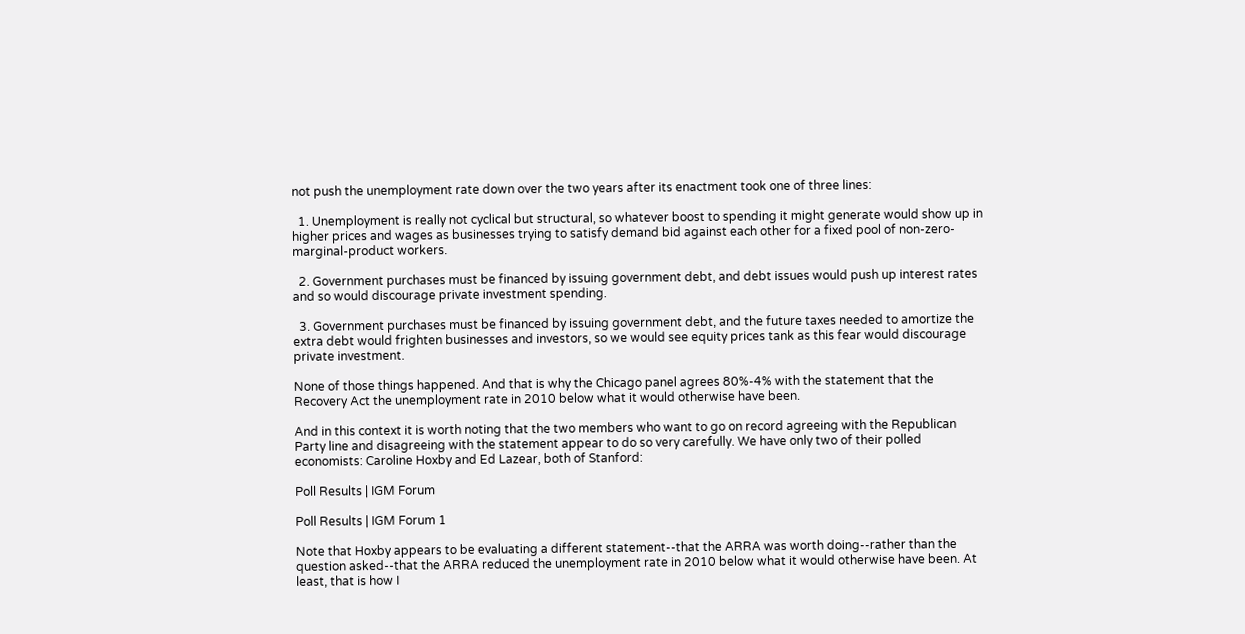not push the unemployment rate down over the two years after its enactment took one of three lines:

  1. Unemployment is really not cyclical but structural, so whatever boost to spending it might generate would show up in higher prices and wages as businesses trying to satisfy demand bid against each other for a fixed pool of non-zero-marginal-product workers.

  2. Government purchases must be financed by issuing government debt, and debt issues would push up interest rates and so would discourage private investment spending.

  3. Government purchases must be financed by issuing government debt, and the future taxes needed to amortize the extra debt would frighten businesses and investors, so we would see equity prices tank as this fear would discourage private investment.

None of those things happened. And that is why the Chicago panel agrees 80%-4% with the statement that the Recovery Act the unemployment rate in 2010 below what it would otherwise have been.

And in this context it is worth noting that the two members who want to go on record agreeing with the Republican Party line and disagreeing with the statement appear to do so very carefully. We have only two of their polled economists: Caroline Hoxby and Ed Lazear, both of Stanford:

Poll Results | IGM Forum

Poll Results | IGM Forum 1

Note that Hoxby appears to be evaluating a different statement--that the ARRA was worth doing--rather than the question asked--that the ARRA reduced the unemployment rate in 2010 below what it would otherwise have been. At least, that is how I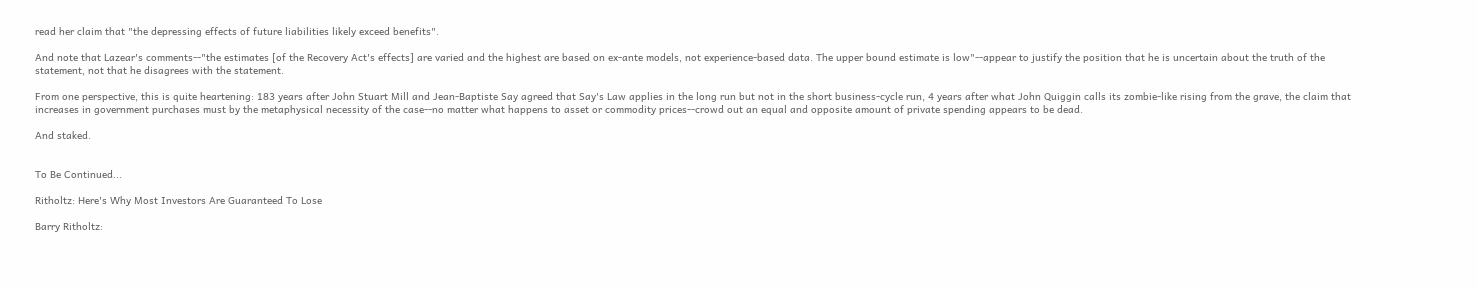read her claim that "the depressing effects of future liabilities likely exceed benefits".

And note that Lazear's comments--"the estimates [of the Recovery Act's effects] are varied and the highest are based on ex-ante models, not experience-based data. The upper bound estimate is low"--appear to justify the position that he is uncertain about the truth of the statement, not that he disagrees with the statement.

From one perspective, this is quite heartening: 183 years after John Stuart Mill and Jean-Baptiste Say agreed that Say's Law applies in the long run but not in the short business-cycle run, 4 years after what John Quiggin calls its zombie-like rising from the grave, the claim that increases in government purchases must by the metaphysical necessity of the case--no matter what happens to asset or commodity prices--crowd out an equal and opposite amount of private spending appears to be dead.

And staked.


To Be Continued...

Ritholtz: Here's Why Most Investors Are Guaranteed To Lose

Barry Ritholtz: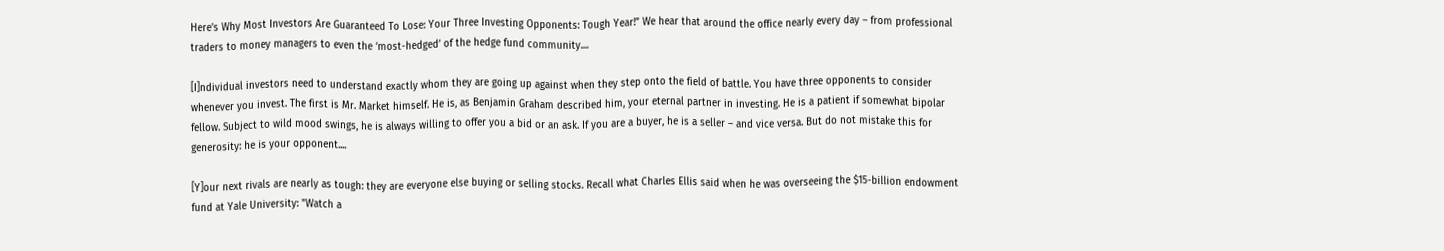Here's Why Most Investors Are Guaranteed To Lose: Your Three Investing Opponents: Tough Year!” We hear that around the office nearly every day – from professional traders to money managers to even the ‘most-hedged’ of the hedge fund community....

[I]ndividual investors need to understand exactly whom they are going up against when they step onto the field of battle. You have three opponents to consider whenever you invest. The first is Mr. Market himself. He is, as Benjamin Graham described him, your eternal partner in investing. He is a patient if somewhat bipolar fellow. Subject to wild mood swings, he is always willing to offer you a bid or an ask. If you are a buyer, he is a seller – and vice versa. But do not mistake this for generosity: he is your opponent....

[Y]our next rivals are nearly as tough: they are everyone else buying or selling stocks. Recall what Charles Ellis said when he was overseeing the $15-billion endowment fund at Yale University: "Watch a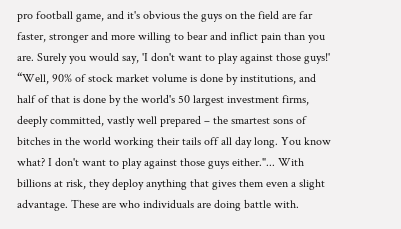pro football game, and it's obvious the guys on the field are far faster, stronger and more willing to bear and inflict pain than you are. Surely you would say, 'I don't want to play against those guys!' “Well, 90% of stock market volume is done by institutions, and half of that is done by the world's 50 largest investment firms, deeply committed, vastly well prepared – the smartest sons of bitches in the world working their tails off all day long. You know what? I don't want to play against those guys either."... With billions at risk, they deploy anything that gives them even a slight advantage. These are who individuals are doing battle with.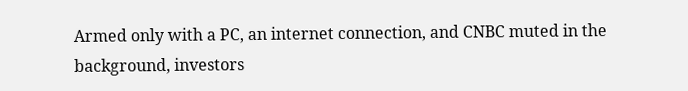Armed only with a PC, an internet connection, and CNBC muted in the background, investors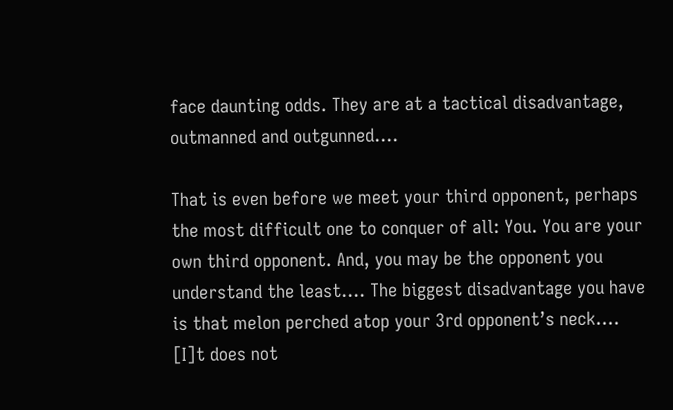face daunting odds. They are at a tactical disadvantage, outmanned and outgunned....

That is even before we meet your third opponent, perhaps the most difficult one to conquer of all: You. You are your own third opponent. And, you may be the opponent you understand the least.... The biggest disadvantage you have is that melon perched atop your 3rd opponent’s neck.... [I]t does not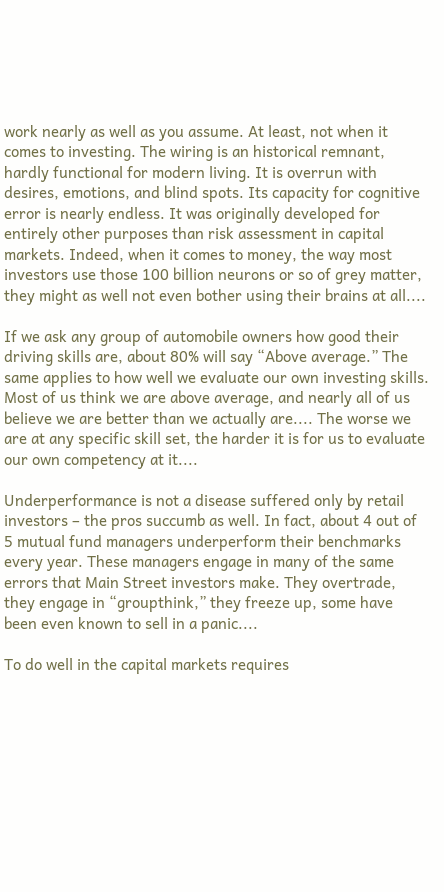work nearly as well as you assume. At least, not when it comes to investing. The wiring is an historical remnant, hardly functional for modern living. It is overrun with desires, emotions, and blind spots. Its capacity for cognitive error is nearly endless. It was originally developed for entirely other purposes than risk assessment in capital markets. Indeed, when it comes to money, the way most investors use those 100 billion neurons or so of grey matter, they might as well not even bother using their brains at all....

If we ask any group of automobile owners how good their driving skills are, about 80% will say “Above average.” The same applies to how well we evaluate our own investing skills. Most of us think we are above average, and nearly all of us believe we are better than we actually are.... The worse we are at any specific skill set, the harder it is for us to evaluate our own competency at it....

Underperformance is not a disease suffered only by retail investors – the pros succumb as well. In fact, about 4 out of 5 mutual fund managers underperform their benchmarks every year. These managers engage in many of the same errors that Main Street investors make. They overtrade, they engage in “groupthink,” they freeze up, some have been even known to sell in a panic....

To do well in the capital markets requires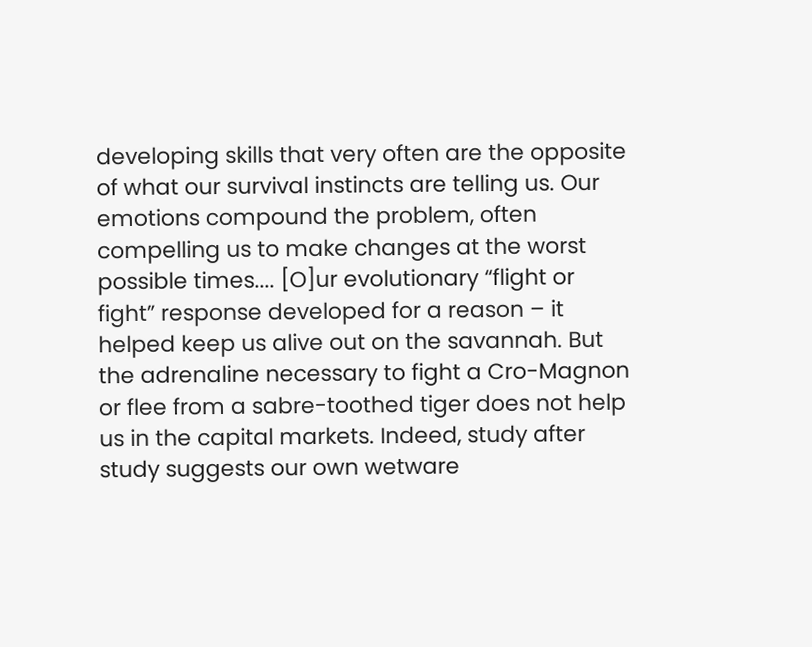developing skills that very often are the opposite of what our survival instincts are telling us. Our emotions compound the problem, often compelling us to make changes at the worst possible times.... [O]ur evolutionary “flight or fight” response developed for a reason – it helped keep us alive out on the savannah. But the adrenaline necessary to fight a Cro-Magnon or flee from a sabre-toothed tiger does not help us in the capital markets. Indeed, study after study suggests our own wetware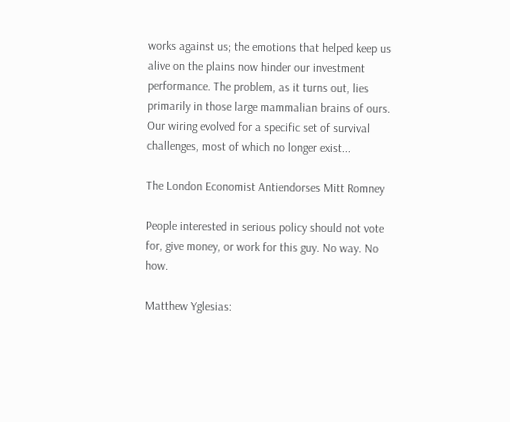works against us; the emotions that helped keep us alive on the plains now hinder our investment performance. The problem, as it turns out, lies primarily in those large mammalian brains of ours. Our wiring evolved for a specific set of survival challenges, most of which no longer exist...

The London Economist Antiendorses Mitt Romney

People interested in serious policy should not vote for, give money, or work for this guy. No way. No how.

Matthew Yglesias: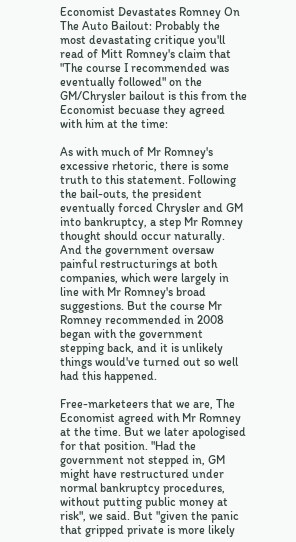Economist Devastates Romney On The Auto Bailout: Probably the most devastating critique you'll read of Mitt Romney's claim that "The course I recommended was eventually followed" on the GM/Chrysler bailout is this from the Economist becuase they agreed with him at the time:

As with much of Mr Romney's excessive rhetoric, there is some truth to this statement. Following the bail-outs, the president eventually forced Chrysler and GM into bankruptcy, a step Mr Romney thought should occur naturally. And the government oversaw painful restructurings at both companies, which were largely in line with Mr Romney's broad suggestions. But the course Mr Romney recommended in 2008 began with the government stepping back, and it is unlikely things would've turned out so well had this happened.

Free-marketeers that we are, The Economist agreed with Mr Romney at the time. But we later apologised for that position. "Had the government not stepped in, GM might have restructured under normal bankruptcy procedures, without putting public money at risk", we said. But "given the panic that gripped private is more likely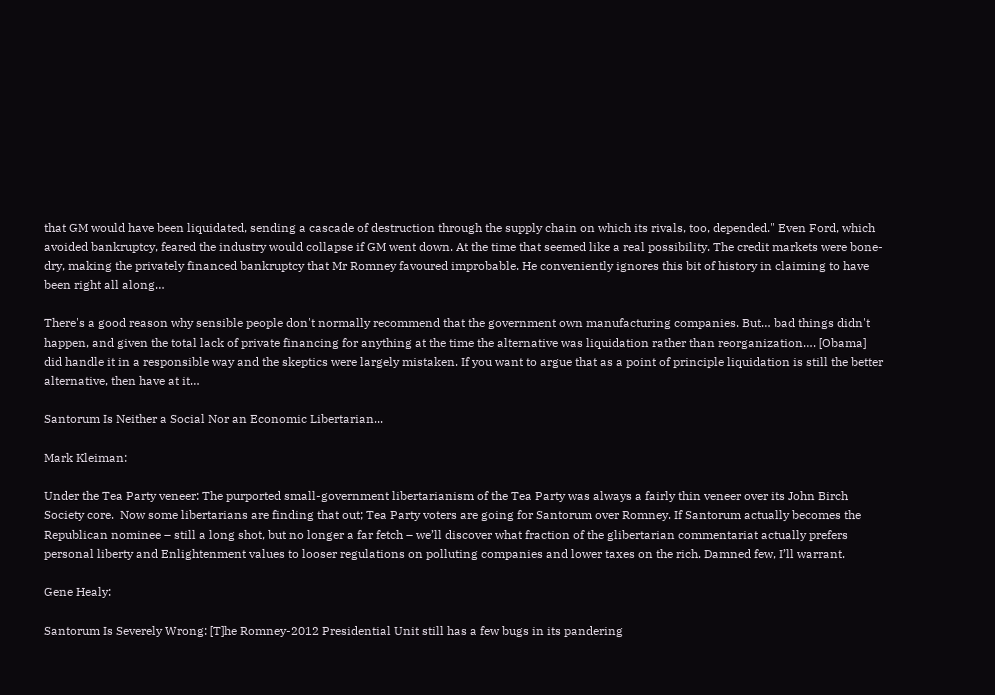that GM would have been liquidated, sending a cascade of destruction through the supply chain on which its rivals, too, depended." Even Ford, which avoided bankruptcy, feared the industry would collapse if GM went down. At the time that seemed like a real possibility. The credit markets were bone-dry, making the privately financed bankruptcy that Mr Romney favoured improbable. He conveniently ignores this bit of history in claiming to have been right all along…

There's a good reason why sensible people don't normally recommend that the government own manufacturing companies. But… bad things didn't happen, and given the total lack of private financing for anything at the time the alternative was liquidation rather than reorganization…. [Obama] did handle it in a responsible way and the skeptics were largely mistaken. If you want to argue that as a point of principle liquidation is still the better alternative, then have at it…

Santorum Is Neither a Social Nor an Economic Libertarian...

Mark Kleiman:

Under the Tea Party veneer: The purported small-government libertarianism of the Tea Party was always a fairly thin veneer over its John Birch Society core.  Now some libertarians are finding that out; Tea Party voters are going for Santorum over Romney. If Santorum actually becomes the Republican nominee – still a long shot, but no longer a far fetch – we’ll discover what fraction of the glibertarian commentariat actually prefers personal liberty and Enlightenment values to looser regulations on polluting companies and lower taxes on the rich. Damned few, I’ll warrant.

Gene Healy:

Santorum Is Severely Wrong: [T]he Romney-2012 Presidential Unit still has a few bugs in its pandering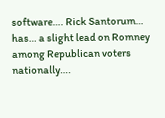software…. Rick Santorum… has… a slight lead on Romney among Republican voters nationally….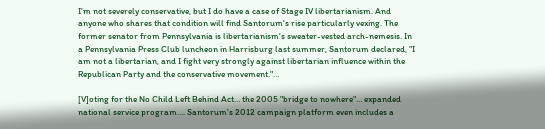I'm not severely conservative, but I do have a case of Stage IV libertarianism. And anyone who shares that condition will find Santorum's rise particularly vexing. The former senator from Pennsylvania is libertarianism's sweater-vested arch-nemesis. In a Pennsylvania Press Club luncheon in Harrisburg last summer, Santorum declared, "I am not a libertarian, and I fight very strongly against libertarian influence within the Republican Party and the conservative movement."…

[V]oting for the No Child Left Behind Act… the 2005 "bridge to nowhere"… expanded national service program…. Santorum's 2012 campaign platform even includes a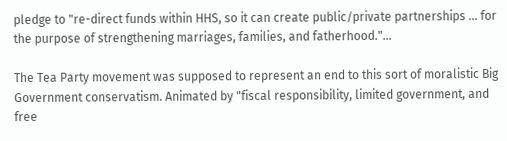pledge to "re-direct funds within HHS, so it can create public/private partnerships ... for the purpose of strengthening marriages, families, and fatherhood."…

The Tea Party movement was supposed to represent an end to this sort of moralistic Big Government conservatism. Animated by "fiscal responsibility, limited government, and free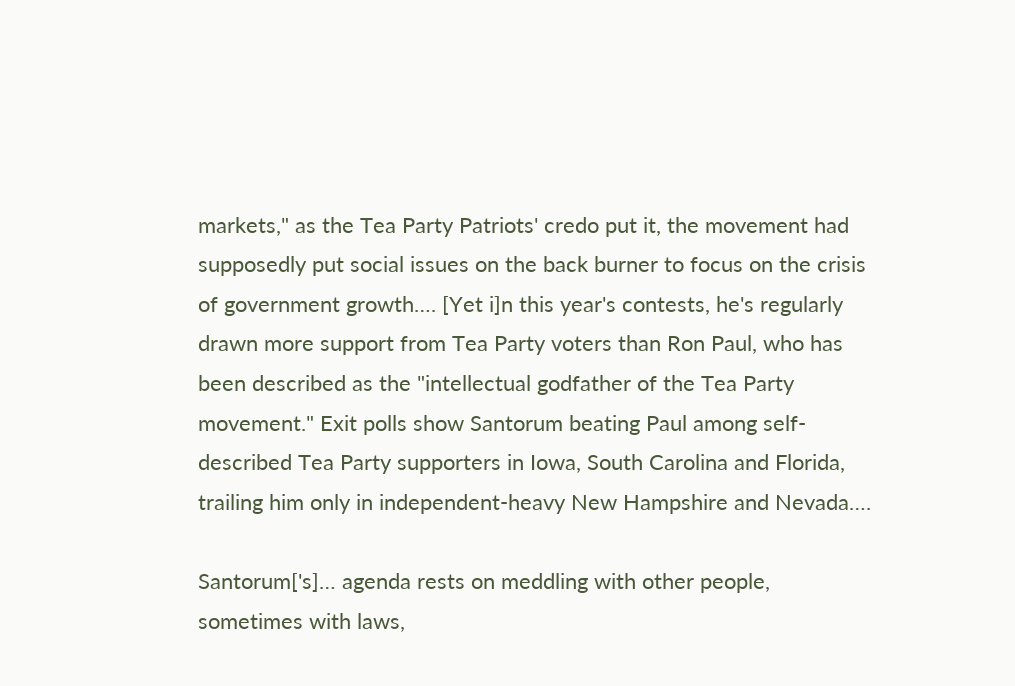markets," as the Tea Party Patriots' credo put it, the movement had supposedly put social issues on the back burner to focus on the crisis of government growth…. [Yet i]n this year's contests, he's regularly drawn more support from Tea Party voters than Ron Paul, who has been described as the "intellectual godfather of the Tea Party movement." Exit polls show Santorum beating Paul among self-described Tea Party supporters in Iowa, South Carolina and Florida, trailing him only in independent-heavy New Hampshire and Nevada….

Santorum['s]… agenda rests on meddling with other people, sometimes with laws,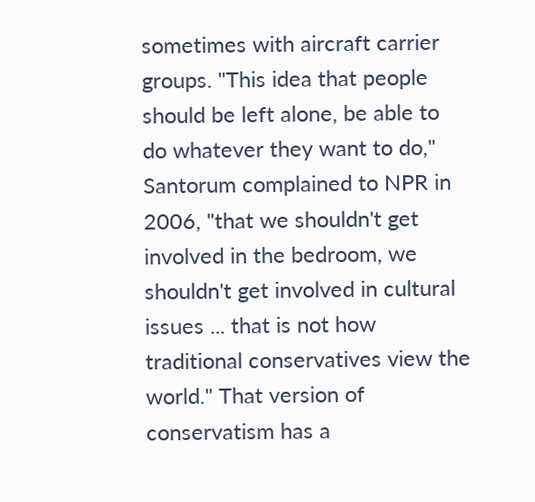sometimes with aircraft carrier groups. "This idea that people should be left alone, be able to do whatever they want to do," Santorum complained to NPR in 2006, "that we shouldn't get involved in the bedroom, we shouldn't get involved in cultural issues ... that is not how traditional conservatives view the world." That version of conservatism has a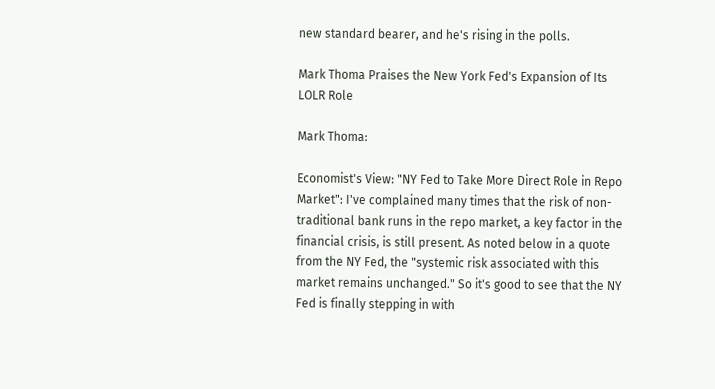new standard bearer, and he's rising in the polls.

Mark Thoma Praises the New York Fed's Expansion of Its LOLR Role

Mark Thoma:

Economist's View: "NY Fed to Take More Direct Role in Repo Market": I've complained many times that the risk of non-traditional bank runs in the repo market, a key factor in the financial crisis, is still present. As noted below in a quote from the NY Fed, the "systemic risk associated with this market remains unchanged." So it's good to see that the NY Fed is finally stepping in with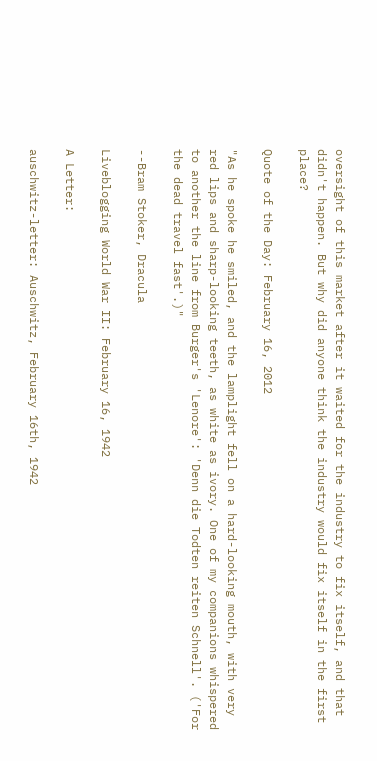oversight of this market after it waited for the industry to fix itself, and that didn't happen. But why did anyone think the industry would fix itself in the first place?

Quote of the Day: February 16, 2012

"As he spoke he smiled, and the lamplight fell on a hard-looking mouth, with very red lips and sharp-looking teeth, as white as ivory. One of my companions whispered to another the line from Burger's 'Lenore': 'Denn die Todten reiten Schnell'. ('For the dead travel fast'.)"

--Bram Stoker, Dracula

Liveblogging World War II: February 16, 1942

A Letter:

auschwitz-letter: Auschwitz, February 16th, 1942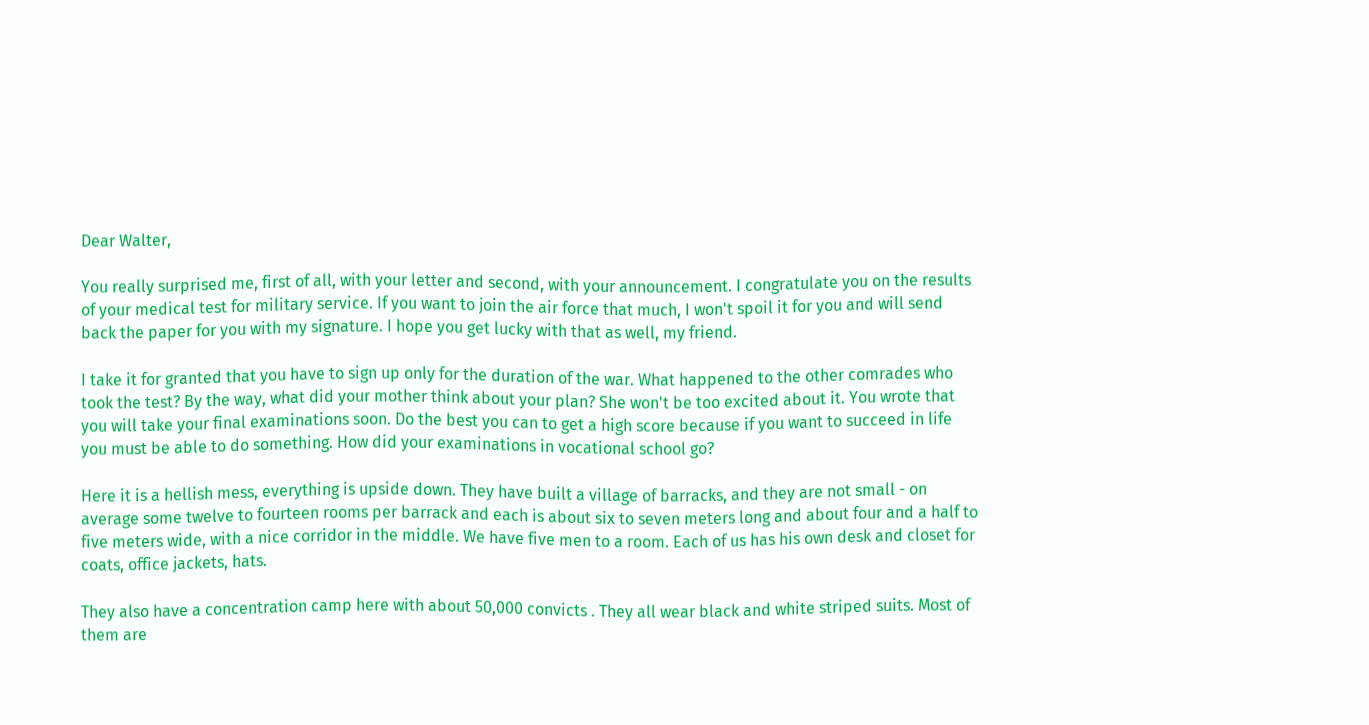Dear Walter,

You really surprised me, first of all, with your letter and second, with your announcement. I congratulate you on the results of your medical test for military service. If you want to join the air force that much, I won't spoil it for you and will send back the paper for you with my signature. I hope you get lucky with that as well, my friend.

I take it for granted that you have to sign up only for the duration of the war. What happened to the other comrades who took the test? By the way, what did your mother think about your plan? She won't be too excited about it. You wrote that you will take your final examinations soon. Do the best you can to get a high score because if you want to succeed in life you must be able to do something. How did your examinations in vocational school go?

Here it is a hellish mess, everything is upside down. They have built a village of barracks, and they are not small - on average some twelve to fourteen rooms per barrack and each is about six to seven meters long and about four and a half to five meters wide, with a nice corridor in the middle. We have five men to a room. Each of us has his own desk and closet for coats, office jackets, hats.

They also have a concentration camp here with about 50,000 convicts . They all wear black and white striped suits. Most of them are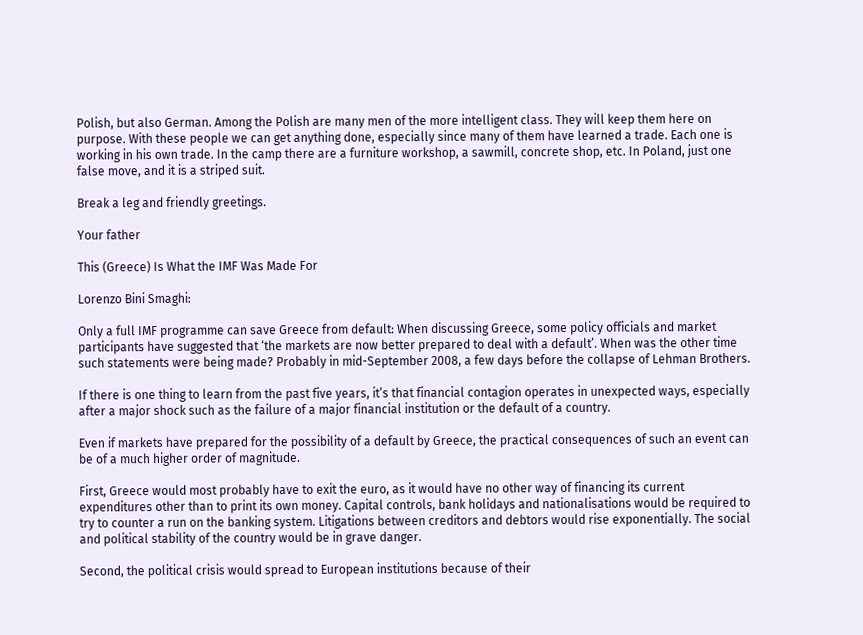Polish, but also German. Among the Polish are many men of the more intelligent class. They will keep them here on purpose. With these people we can get anything done, especially since many of them have learned a trade. Each one is working in his own trade. In the camp there are a furniture workshop, a sawmill, concrete shop, etc. In Poland, just one false move, and it is a striped suit.

Break a leg and friendly greetings.

Your father

This (Greece) Is What the IMF Was Made For

Lorenzo Bini Smaghi:

Only a full IMF programme can save Greece from default: When discussing Greece, some policy officials and market participants have suggested that ‘the markets are now better prepared to deal with a default’. When was the other time such statements were being made? Probably in mid-September 2008, a few days before the collapse of Lehman Brothers.

If there is one thing to learn from the past five years, it’s that financial contagion operates in unexpected ways, especially after a major shock such as the failure of a major financial institution or the default of a country.

Even if markets have prepared for the possibility of a default by Greece, the practical consequences of such an event can be of a much higher order of magnitude.

First, Greece would most probably have to exit the euro, as it would have no other way of financing its current expenditures other than to print its own money. Capital controls, bank holidays and nationalisations would be required to try to counter a run on the banking system. Litigations between creditors and debtors would rise exponentially. The social and political stability of the country would be in grave danger.

Second, the political crisis would spread to European institutions because of their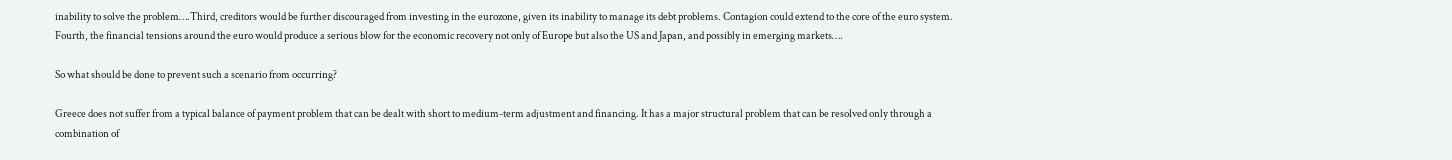inability to solve the problem….Third, creditors would be further discouraged from investing in the eurozone, given its inability to manage its debt problems. Contagion could extend to the core of the euro system. Fourth, the financial tensions around the euro would produce a serious blow for the economic recovery not only of Europe but also the US and Japan, and possibly in emerging markets….

So what should be done to prevent such a scenario from occurring?

Greece does not suffer from a typical balance of payment problem that can be dealt with short to medium-term adjustment and financing. It has a major structural problem that can be resolved only through a combination of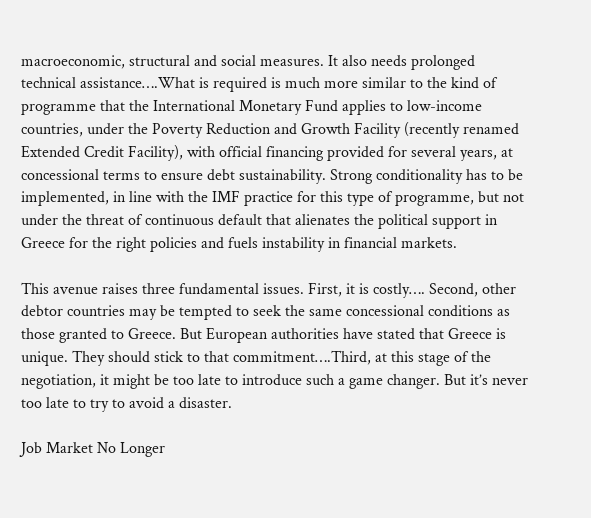macroeconomic, structural and social measures. It also needs prolonged technical assistance….What is required is much more similar to the kind of programme that the International Monetary Fund applies to low-income countries, under the Poverty Reduction and Growth Facility (recently renamed Extended Credit Facility), with official financing provided for several years, at concessional terms to ensure debt sustainability. Strong conditionality has to be implemented, in line with the IMF practice for this type of programme, but not under the threat of continuous default that alienates the political support in Greece for the right policies and fuels instability in financial markets.

This avenue raises three fundamental issues. First, it is costly…. Second, other debtor countries may be tempted to seek the same concessional conditions as those granted to Greece. But European authorities have stated that Greece is unique. They should stick to that commitment….Third, at this stage of the negotiation, it might be too late to introduce such a game changer. But it’s never too late to try to avoid a disaster.

Job Market No Longer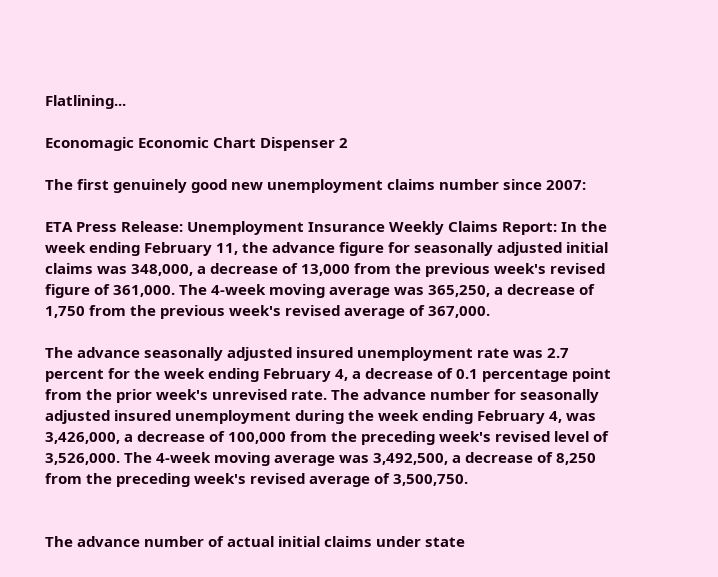Flatlining...

Economagic Economic Chart Dispenser 2

The first genuinely good new unemployment claims number since 2007:

ETA Press Release: Unemployment Insurance Weekly Claims Report: In the week ending February 11, the advance figure for seasonally adjusted initial claims was 348,000, a decrease of 13,000 from the previous week's revised figure of 361,000. The 4-week moving average was 365,250, a decrease of 1,750 from the previous week's revised average of 367,000.

The advance seasonally adjusted insured unemployment rate was 2.7 percent for the week ending February 4, a decrease of 0.1 percentage point from the prior week's unrevised rate. The advance number for seasonally adjusted insured unemployment during the week ending February 4, was 3,426,000, a decrease of 100,000 from the preceding week's revised level of 3,526,000. The 4-week moving average was 3,492,500, a decrease of 8,250 from the preceding week's revised average of 3,500,750.


The advance number of actual initial claims under state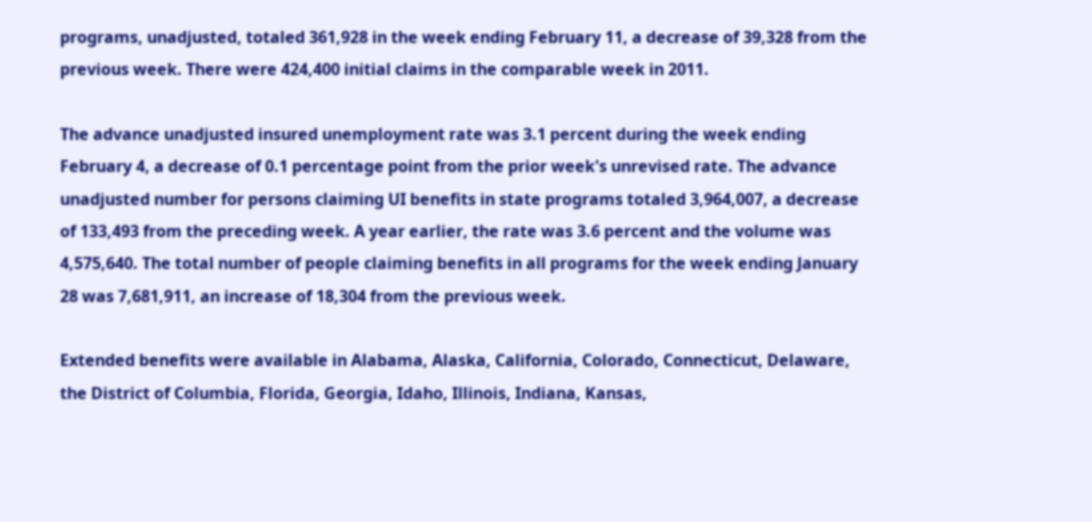programs, unadjusted, totaled 361,928 in the week ending February 11, a decrease of 39,328 from the previous week. There were 424,400 initial claims in the comparable week in 2011.

The advance unadjusted insured unemployment rate was 3.1 percent during the week ending February 4, a decrease of 0.1 percentage point from the prior week's unrevised rate. The advance unadjusted number for persons claiming UI benefits in state programs totaled 3,964,007, a decrease of 133,493 from the preceding week. A year earlier, the rate was 3.6 percent and the volume was 4,575,640. The total number of people claiming benefits in all programs for the week ending January 28 was 7,681,911, an increase of 18,304 from the previous week.

Extended benefits were available in Alabama, Alaska, California, Colorado, Connecticut, Delaware, the District of Columbia, Florida, Georgia, Idaho, Illinois, Indiana, Kansas,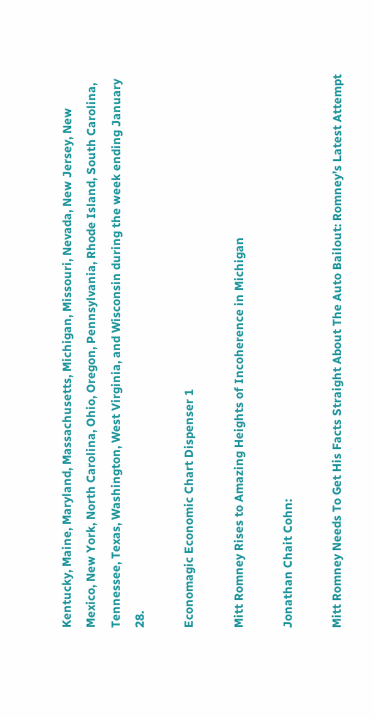Kentucky, Maine, Maryland, Massachusetts, Michigan, Missouri, Nevada, New Jersey, New Mexico, New York, North Carolina, Ohio, Oregon, Pennsylvania, Rhode Island, South Carolina, Tennessee, Texas, Washington, West Virginia, and Wisconsin during the week ending January 28.

Economagic Economic Chart Dispenser 1

Mitt Romney Rises to Amazing Heights of Incoherence in Michigan

Jonathan Chait Cohn:

Mitt Romney Needs To Get His Facts Straight About The Auto Bailout: Romney’s Latest Attempt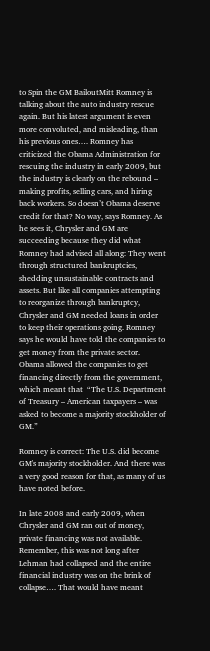to Spin the GM BailoutMitt Romney is talking about the auto industry rescue again. But his latest argument is even more convoluted, and misleading, than his previous ones…. Romney has criticized the Obama Administration for rescuing the industry in early 2009, but the industry is clearly on the rebound – making profits, selling cars, and hiring back workers. So doesn’t Obama deserve credit for that? No way, says Romney. As he sees it, Chrysler and GM are succeeding because they did what Romney had advised all along: They went through structured bankruptcies, shedding unsustainable contracts and assets. But like all companies attempting to reorganize through bankruptcy, Chrysler and GM needed loans in order to keep their operations going. Romney says he would have told the companies to get money from the private sector. Obama allowed the companies to get financing directly from the government, which meant that  “The U.S. Department of Treasury – American taxpayers – was asked to become a majority stockholder of GM.”

Romney is correct: The U.S. did become GM's majority stockholder. And there was a very good reason for that, as many of us have noted before.

In late 2008 and early 2009, when Chrysler and GM ran out of money, private financing was not available. Remember, this was not long after Lehman had collapsed and the entire financial industry was on the brink of collapse…. That would have meant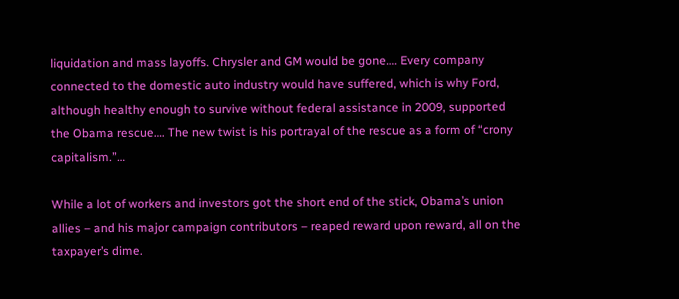liquidation and mass layoffs. Chrysler and GM would be gone…. Every company connected to the domestic auto industry would have suffered, which is why Ford, although healthy enough to survive without federal assistance in 2009, supported the Obama rescue…. The new twist is his portrayal of the rescue as a form of “crony capitalism.”…

While a lot of workers and investors got the short end of the stick, Obama’s union allies – and his major campaign contributors – reaped reward upon reward, all on the taxpayer’s dime.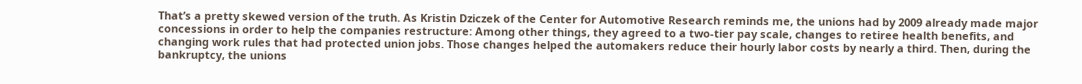That’s a pretty skewed version of the truth. As Kristin Dziczek of the Center for Automotive Research reminds me, the unions had by 2009 already made major concessions in order to help the companies restructure: Among other things, they agreed to a two-tier pay scale, changes to retiree health benefits, and changing work rules that had protected union jobs. Those changes helped the automakers reduce their hourly labor costs by nearly a third. Then, during the bankruptcy, the unions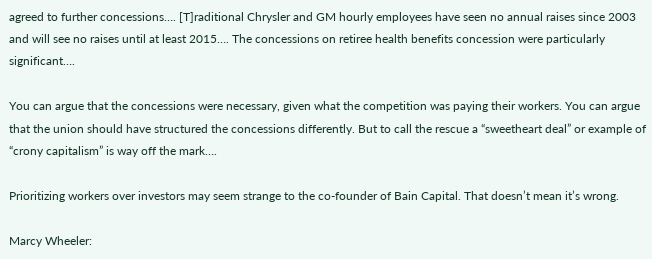agreed to further concessions…. [T]raditional Chrysler and GM hourly employees have seen no annual raises since 2003 and will see no raises until at least 2015…. The concessions on retiree health benefits concession were particularly significant….

You can argue that the concessions were necessary, given what the competition was paying their workers. You can argue that the union should have structured the concessions differently. But to call the rescue a “sweetheart deal” or example of “crony capitalism” is way off the mark….

Prioritizing workers over investors may seem strange to the co-founder of Bain Capital. That doesn’t mean it’s wrong.

Marcy Wheeler: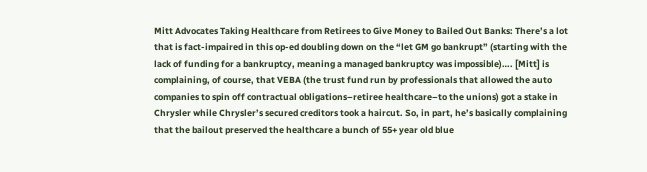Mitt Advocates Taking Healthcare from Retirees to Give Money to Bailed Out Banks: There’s a lot that is fact-impaired in this op-ed doubling down on the “let GM go bankrupt” (starting with the lack of funding for a bankruptcy, meaning a managed bankruptcy was impossible)…. [Mitt] is complaining, of course, that VEBA (the trust fund run by professionals that allowed the auto companies to spin off contractual obligations–retiree healthcare–to the unions) got a stake in Chrysler while Chrysler’s secured creditors took a haircut. So, in part, he’s basically complaining that the bailout preserved the healthcare a bunch of 55+ year old blue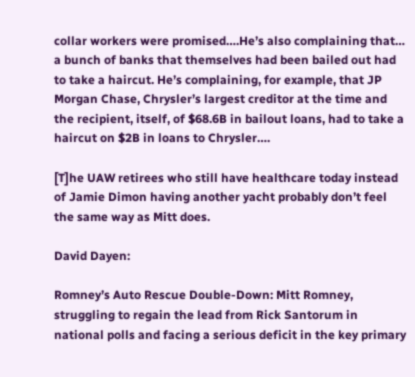collar workers were promised….He’s also complaining that… a bunch of banks that themselves had been bailed out had to take a haircut. He’s complaining, for example, that JP Morgan Chase, Chrysler’s largest creditor at the time and the recipient, itself, of $68.6B in bailout loans, had to take a haircut on $2B in loans to Chrysler….

[T]he UAW retirees who still have healthcare today instead of Jamie Dimon having another yacht probably don’t feel the same way as Mitt does.

David Dayen:

Romney’s Auto Rescue Double-Down: Mitt Romney, struggling to regain the lead from Rick Santorum in national polls and facing a serious deficit in the key primary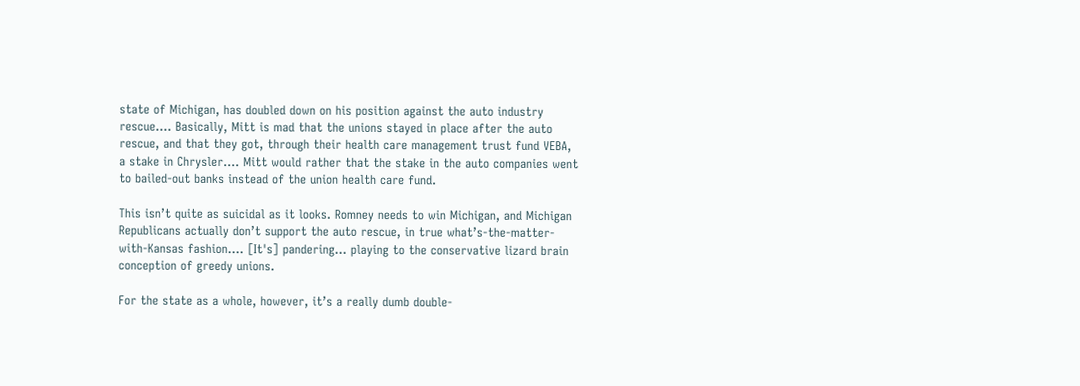state of Michigan, has doubled down on his position against the auto industry rescue…. Basically, Mitt is mad that the unions stayed in place after the auto rescue, and that they got, through their health care management trust fund VEBA, a stake in Chrysler…. Mitt would rather that the stake in the auto companies went to bailed-out banks instead of the union health care fund.

This isn’t quite as suicidal as it looks. Romney needs to win Michigan, and Michigan Republicans actually don’t support the auto rescue, in true what’s-the-matter-with-Kansas fashion…. [It's] pandering… playing to the conservative lizard brain conception of greedy unions.

For the state as a whole, however, it’s a really dumb double-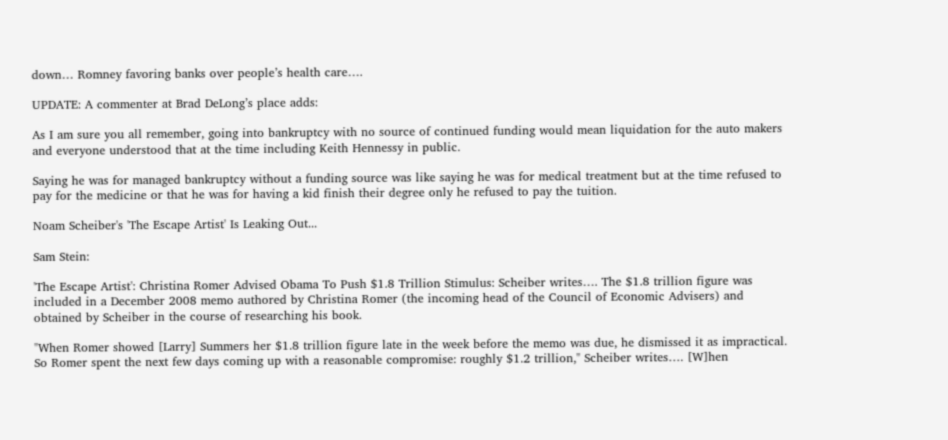down… Romney favoring banks over people’s health care….

UPDATE: A commenter at Brad DeLong’s place adds:

As I am sure you all remember, going into bankruptcy with no source of continued funding would mean liquidation for the auto makers and everyone understood that at the time including Keith Hennessy in public.

Saying he was for managed bankruptcy without a funding source was like saying he was for medical treatment but at the time refused to pay for the medicine or that he was for having a kid finish their degree only he refused to pay the tuition.

Noam Scheiber's 'The Escape Artist' Is Leaking Out...

Sam Stein:

'The Escape Artist': Christina Romer Advised Obama To Push $1.8 Trillion Stimulus: Scheiber writes…. The $1.8 trillion figure was included in a December 2008 memo authored by Christina Romer (the incoming head of the Council of Economic Advisers) and obtained by Scheiber in the course of researching his book.

"When Romer showed [Larry] Summers her $1.8 trillion figure late in the week before the memo was due, he dismissed it as impractical. So Romer spent the next few days coming up with a reasonable compromise: roughly $1.2 trillion," Scheiber writes…. [W]hen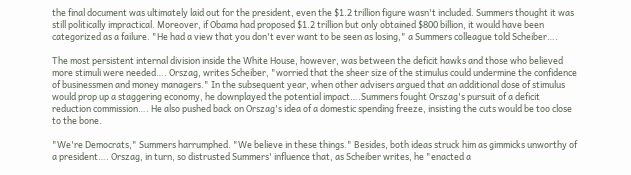the final document was ultimately laid out for the president, even the $1.2 trillion figure wasn't included. Summers thought it was still politically impractical. Moreover, if Obama had proposed $1.2 trillion but only obtained $800 billion, it would have been categorized as a failure. "He had a view that you don't ever want to be seen as losing," a Summers colleague told Scheiber….

The most persistent internal division inside the White House, however, was between the deficit hawks and those who believed more stimuli were needed…. Orszag, writes Scheiber, "worried that the sheer size of the stimulus could undermine the confidence of businessmen and money managers." In the subsequent year, when other advisers argued that an additional dose of stimulus would prop up a staggering economy, he downplayed the potential impact….Summers fought Orszag's pursuit of a deficit reduction commission…. He also pushed back on Orszag's idea of a domestic spending freeze, insisting the cuts would be too close to the bone.

"We're Democrats," Summers harrumphed. "We believe in these things." Besides, both ideas struck him as gimmicks unworthy of a president…. Orszag, in turn, so distrusted Summers' influence that, as Scheiber writes, he "enacted a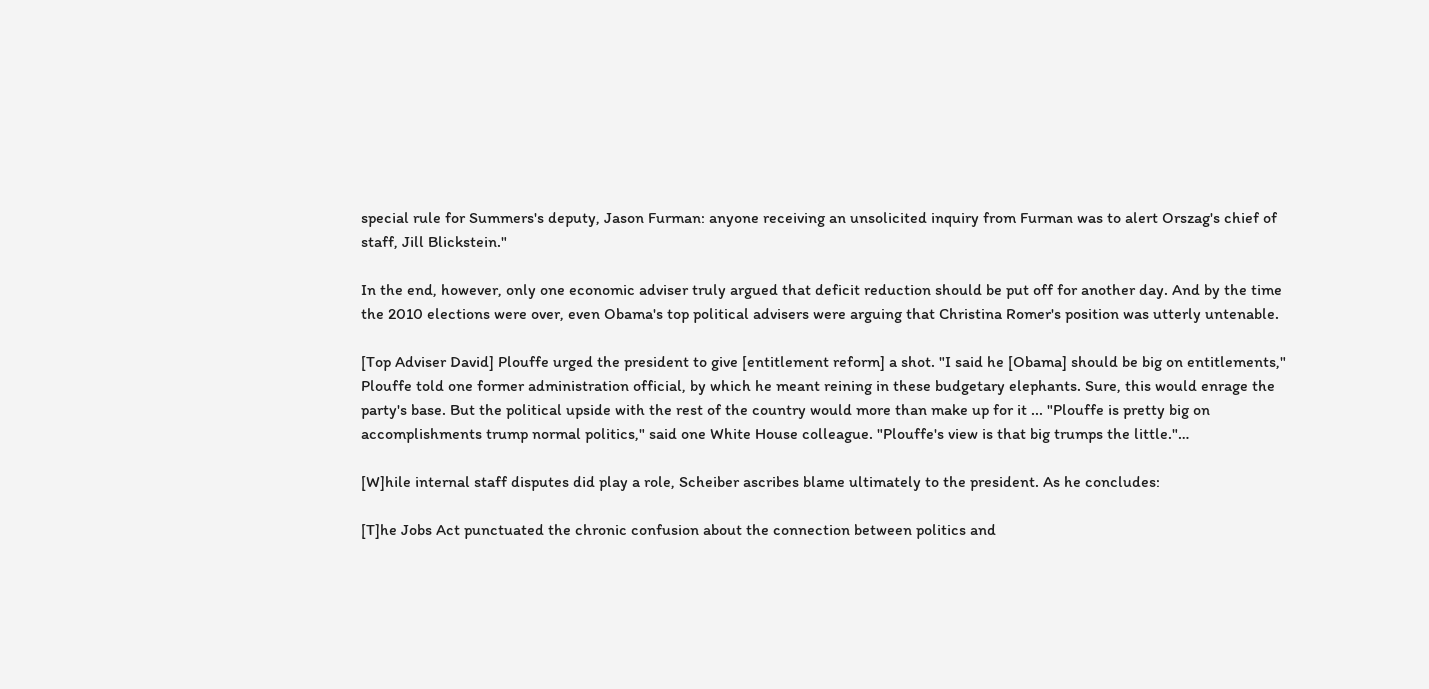special rule for Summers's deputy, Jason Furman: anyone receiving an unsolicited inquiry from Furman was to alert Orszag's chief of staff, Jill Blickstein."

In the end, however, only one economic adviser truly argued that deficit reduction should be put off for another day. And by the time the 2010 elections were over, even Obama's top political advisers were arguing that Christina Romer's position was utterly untenable.

[Top Adviser David] Plouffe urged the president to give [entitlement reform] a shot. "I said he [Obama] should be big on entitlements," Plouffe told one former administration official, by which he meant reining in these budgetary elephants. Sure, this would enrage the party's base. But the political upside with the rest of the country would more than make up for it ... "Plouffe is pretty big on accomplishments trump normal politics," said one White House colleague. "Plouffe's view is that big trumps the little."…

[W]hile internal staff disputes did play a role, Scheiber ascribes blame ultimately to the president. As he concludes:

[T]he Jobs Act punctuated the chronic confusion about the connection between politics and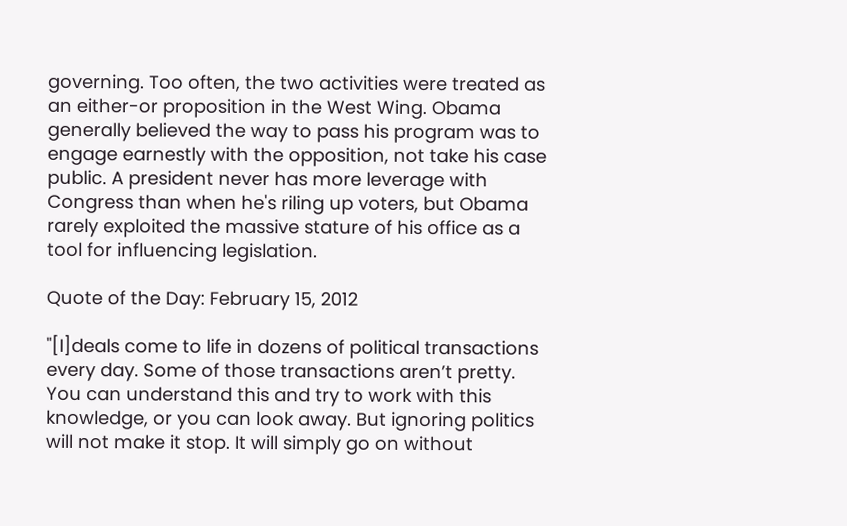governing. Too often, the two activities were treated as an either-or proposition in the West Wing. Obama generally believed the way to pass his program was to engage earnestly with the opposition, not take his case public. A president never has more leverage with Congress than when he's riling up voters, but Obama rarely exploited the massive stature of his office as a tool for influencing legislation.

Quote of the Day: February 15, 2012

"[I]deals come to life in dozens of political transactions every day. Some of those transactions aren’t pretty. You can understand this and try to work with this knowledge, or you can look away. But ignoring politics will not make it stop. It will simply go on without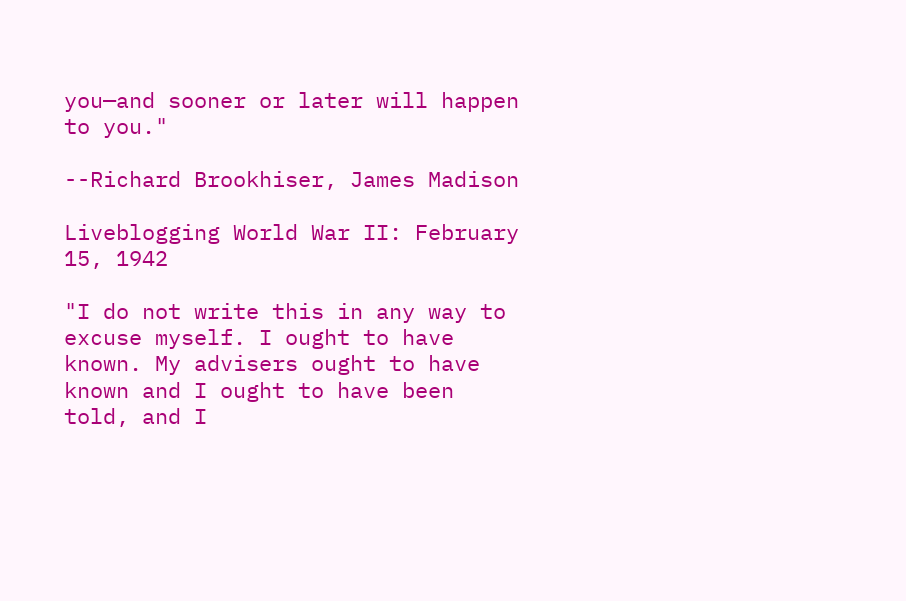you—and sooner or later will happen to you."

--Richard Brookhiser, James Madison

Liveblogging World War II: February 15, 1942

"I do not write this in any way to excuse myself. I ought to have known. My advisers ought to have known and I ought to have been told, and I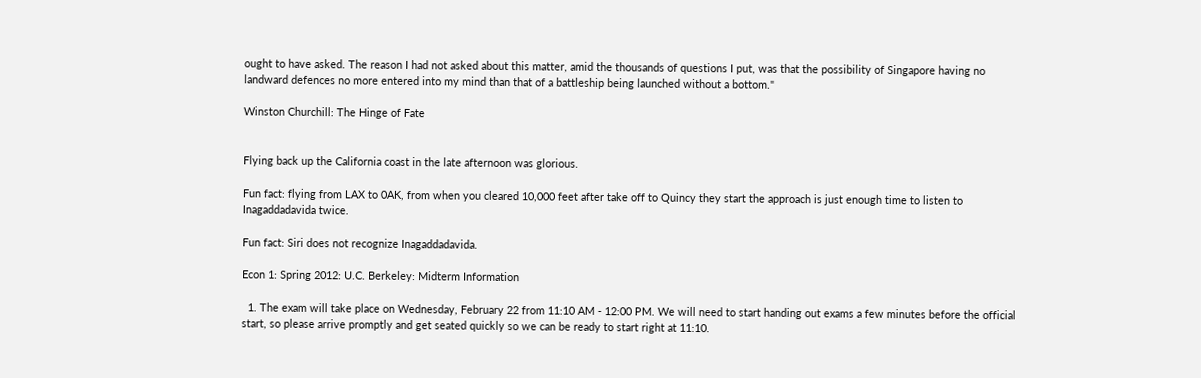ought to have asked. The reason I had not asked about this matter, amid the thousands of questions I put, was that the possibility of Singapore having no landward defences no more entered into my mind than that of a battleship being launched without a bottom."

Winston Churchill: The Hinge of Fate


Flying back up the California coast in the late afternoon was glorious.

Fun fact: flying from LAX to 0AK, from when you cleared 10,000 feet after take off to Quincy they start the approach is just enough time to listen to Inagaddadavida twice.

Fun fact: Siri does not recognize Inagaddadavida.

Econ 1: Spring 2012: U.C. Berkeley: Midterm Information

  1. The exam will take place on Wednesday, February 22 from 11:10 AM - 12:00 PM. We will need to start handing out exams a few minutes before the official start, so please arrive promptly and get seated quickly so we can be ready to start right at 11:10.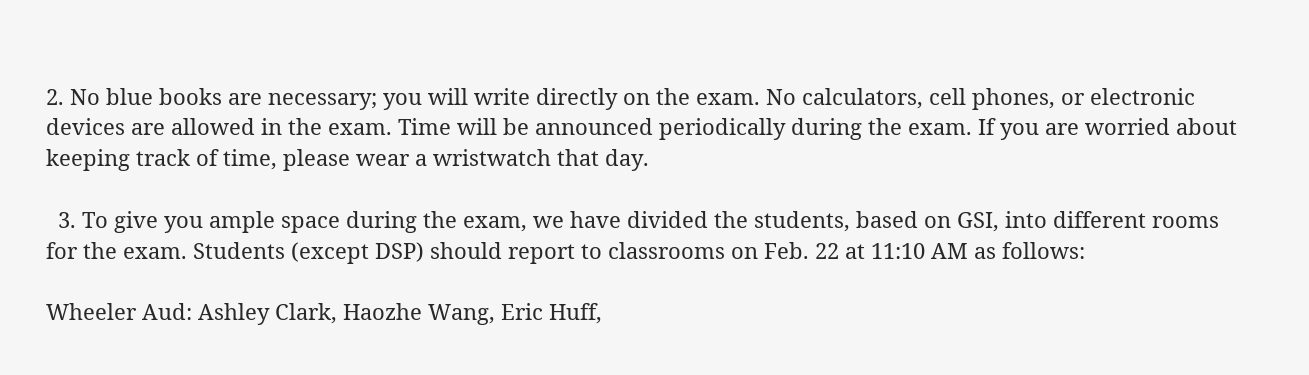2. No blue books are necessary; you will write directly on the exam. No calculators, cell phones, or electronic devices are allowed in the exam. Time will be announced periodically during the exam. If you are worried about keeping track of time, please wear a wristwatch that day.

  3. To give you ample space during the exam, we have divided the students, based on GSI, into different rooms for the exam. Students (except DSP) should report to classrooms on Feb. 22 at 11:10 AM as follows:

Wheeler Aud: Ashley Clark, Haozhe Wang, Eric Huff,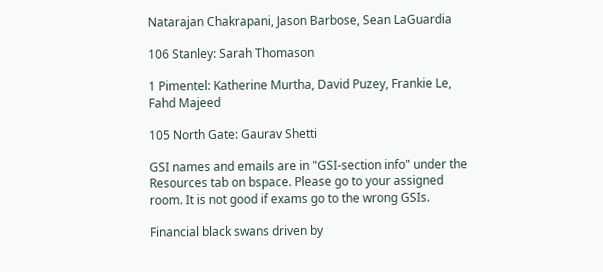Natarajan Chakrapani, Jason Barbose, Sean LaGuardia

106 Stanley: Sarah Thomason

1 Pimentel: Katherine Murtha, David Puzey, Frankie Le, Fahd Majeed

105 North Gate: Gaurav Shetti

GSI names and emails are in "GSI-section info" under the Resources tab on bspace. Please go to your assigned room. It is not good if exams go to the wrong GSIs.

Financial black swans driven by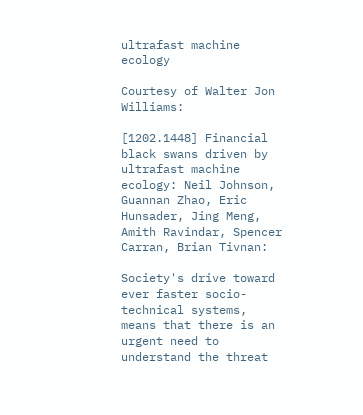ultrafast machine ecology

Courtesy of Walter Jon Williams:

[1202.1448] Financial black swans driven by ultrafast machine ecology: Neil Johnson, Guannan Zhao, Eric Hunsader, Jing Meng, Amith Ravindar, Spencer Carran, Brian Tivnan:

Society's drive toward ever faster socio-technical systems, means that there is an urgent need to understand the threat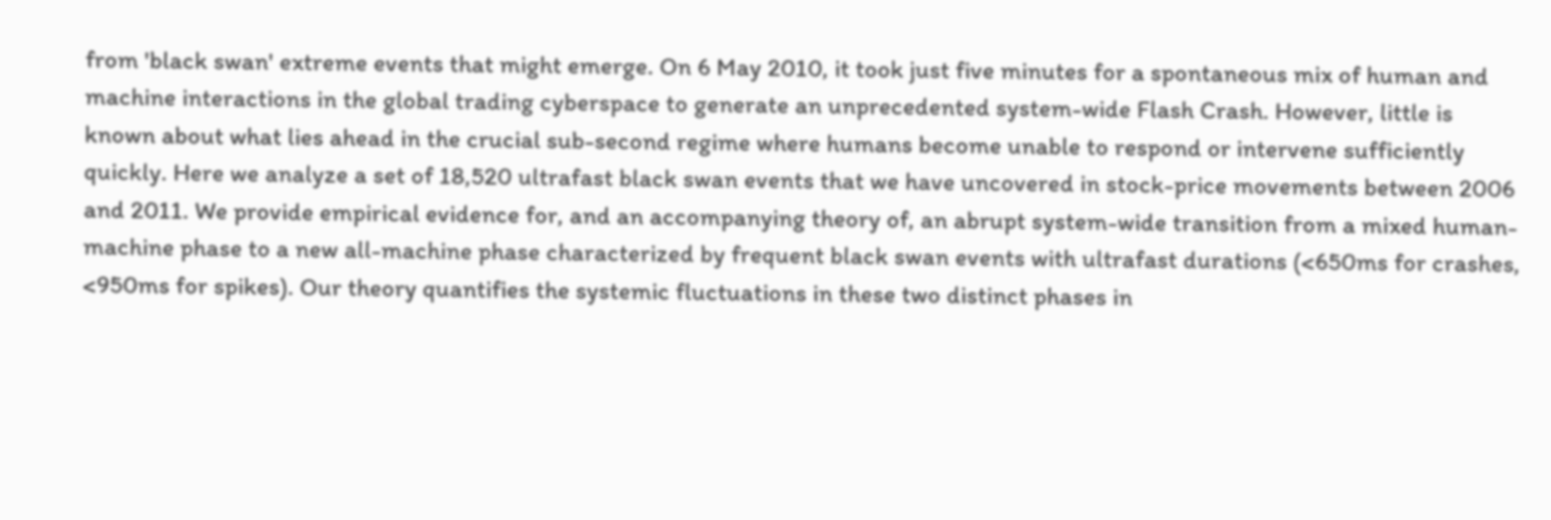from 'black swan' extreme events that might emerge. On 6 May 2010, it took just five minutes for a spontaneous mix of human and machine interactions in the global trading cyberspace to generate an unprecedented system-wide Flash Crash. However, little is known about what lies ahead in the crucial sub-second regime where humans become unable to respond or intervene sufficiently quickly. Here we analyze a set of 18,520 ultrafast black swan events that we have uncovered in stock-price movements between 2006 and 2011. We provide empirical evidence for, and an accompanying theory of, an abrupt system-wide transition from a mixed human-machine phase to a new all-machine phase characterized by frequent black swan events with ultrafast durations (<650ms for crashes, <950ms for spikes). Our theory quantifies the systemic fluctuations in these two distinct phases in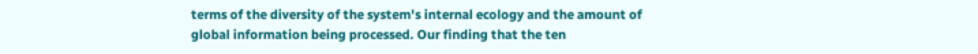terms of the diversity of the system's internal ecology and the amount of global information being processed. Our finding that the ten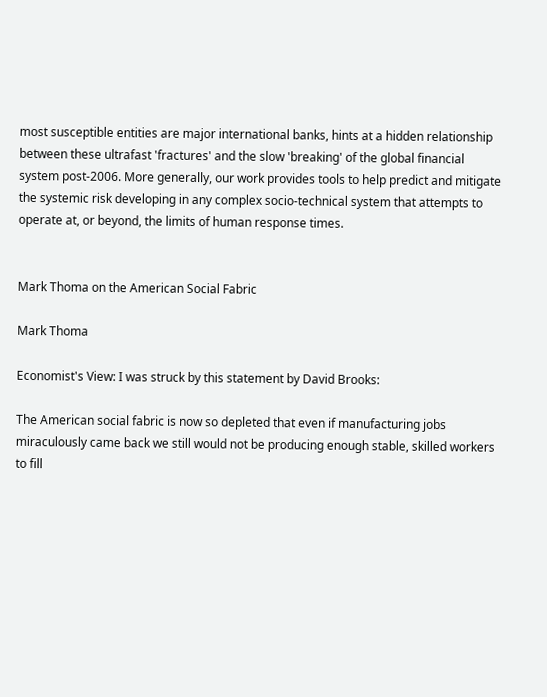most susceptible entities are major international banks, hints at a hidden relationship between these ultrafast 'fractures' and the slow 'breaking' of the global financial system post-2006. More generally, our work provides tools to help predict and mitigate the systemic risk developing in any complex socio-technical system that attempts to operate at, or beyond, the limits of human response times.


Mark Thoma on the American Social Fabric

Mark Thoma

Economist's View: I was struck by this statement by David Brooks:

The American social fabric is now so depleted that even if manufacturing jobs miraculously came back we still would not be producing enough stable, skilled workers to fill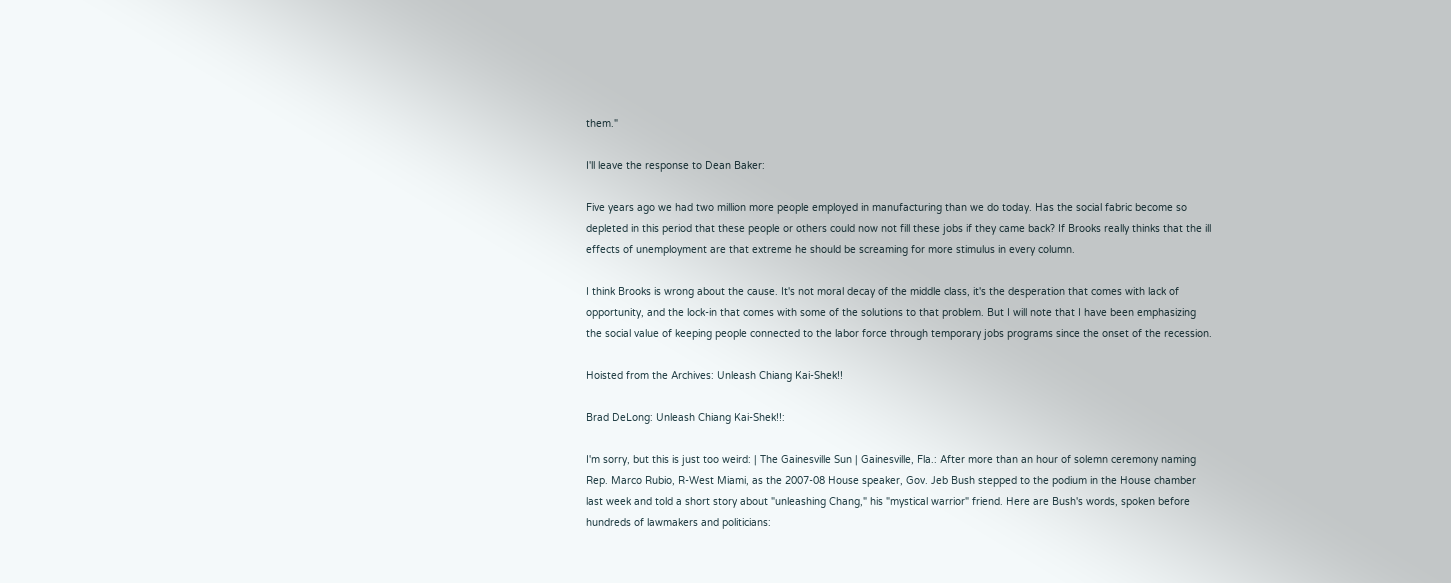them."

I'll leave the response to Dean Baker:

Five years ago we had two million more people employed in manufacturing than we do today. Has the social fabric become so depleted in this period that these people or others could now not fill these jobs if they came back? If Brooks really thinks that the ill effects of unemployment are that extreme he should be screaming for more stimulus in every column.

I think Brooks is wrong about the cause. It's not moral decay of the middle class, it's the desperation that comes with lack of opportunity, and the lock-in that comes with some of the solutions to that problem. But I will note that I have been emphasizing the social value of keeping people connected to the labor force through temporary jobs programs since the onset of the recession.

Hoisted from the Archives: Unleash Chiang Kai-Shek!!

Brad DeLong: Unleash Chiang Kai-Shek!!:

I'm sorry, but this is just too weird: | The Gainesville Sun | Gainesville, Fla.: After more than an hour of solemn ceremony naming Rep. Marco Rubio, R-West Miami, as the 2007-08 House speaker, Gov. Jeb Bush stepped to the podium in the House chamber last week and told a short story about "unleashing Chang," his "mystical warrior" friend. Here are Bush's words, spoken before hundreds of lawmakers and politicians: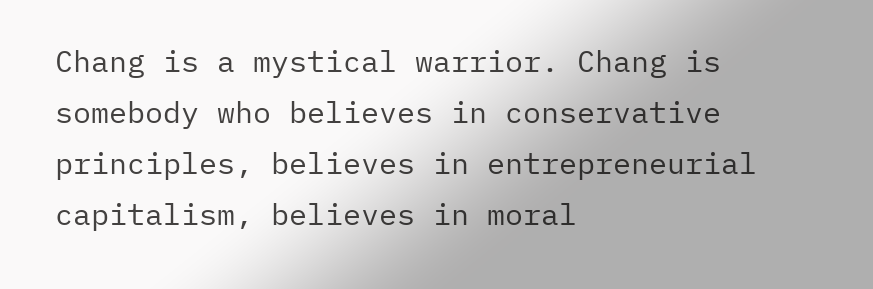Chang is a mystical warrior. Chang is somebody who believes in conservative principles, believes in entrepreneurial capitalism, believes in moral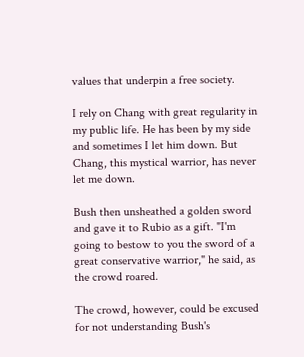values that underpin a free society.

I rely on Chang with great regularity in my public life. He has been by my side and sometimes I let him down. But Chang, this mystical warrior, has never let me down.

Bush then unsheathed a golden sword and gave it to Rubio as a gift. "I'm going to bestow to you the sword of a great conservative warrior," he said, as the crowd roared.

The crowd, however, could be excused for not understanding Bush's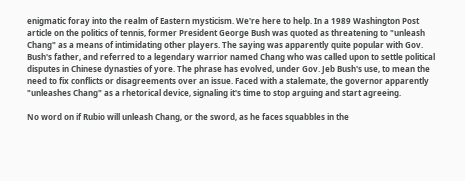enigmatic foray into the realm of Eastern mysticism. We're here to help. In a 1989 Washington Post article on the politics of tennis, former President George Bush was quoted as threatening to "unleash Chang" as a means of intimidating other players. The saying was apparently quite popular with Gov. Bush's father, and referred to a legendary warrior named Chang who was called upon to settle political disputes in Chinese dynasties of yore. The phrase has evolved, under Gov. Jeb Bush's use, to mean the need to fix conflicts or disagreements over an issue. Faced with a stalemate, the governor apparently "unleashes Chang" as a rhetorical device, signaling it's time to stop arguing and start agreeing.

No word on if Rubio will unleash Chang, or the sword, as he faces squabbles in the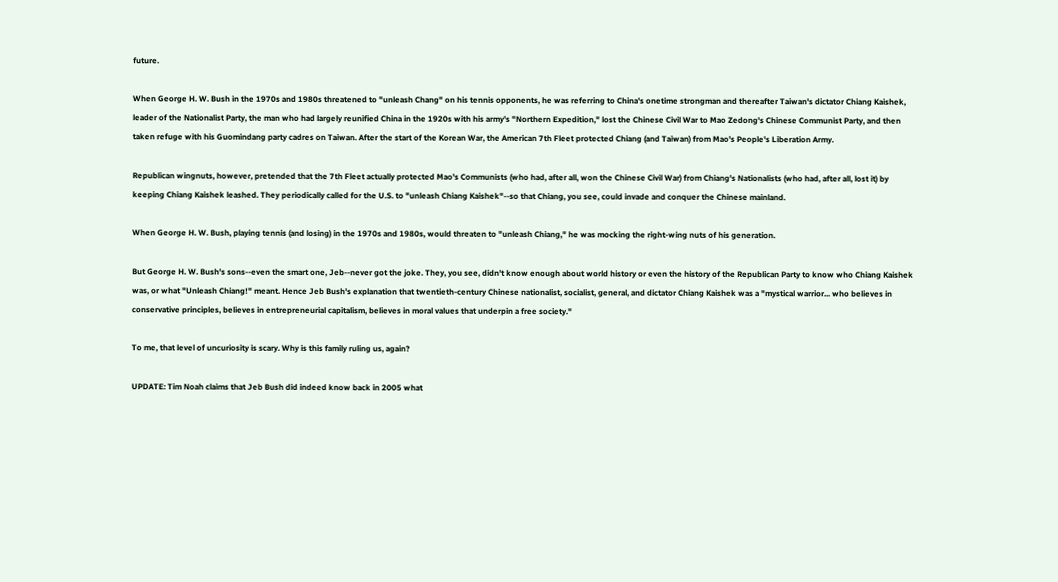future.

When George H. W. Bush in the 1970s and 1980s threatened to "unleash Chang" on his tennis opponents, he was referring to China's onetime strongman and thereafter Taiwan's dictator Chiang Kaishek, leader of the Nationalist Party, the man who had largely reunified China in the 1920s with his army's "Northern Expedition," lost the Chinese Civil War to Mao Zedong's Chinese Communist Party, and then taken refuge with his Guomindang party cadres on Taiwan. After the start of the Korean War, the American 7th Fleet protected Chiang (and Taiwan) from Mao's People's Liberation Army.

Republican wingnuts, however, pretended that the 7th Fleet actually protected Mao's Communists (who had, after all, won the Chinese Civil War) from Chiang's Nationalists (who had, after all, lost it) by keeping Chiang Kaishek leashed. They periodically called for the U.S. to "unleash Chiang Kaishek"--so that Chiang, you see, could invade and conquer the Chinese mainland.

When George H. W. Bush, playing tennis (and losing) in the 1970s and 1980s, would threaten to "unleash Chiang," he was mocking the right-wing nuts of his generation.

But George H. W. Bush's sons--even the smart one, Jeb--never got the joke. They, you see, didn't know enough about world history or even the history of the Republican Party to know who Chiang Kaishek was, or what "Unleash Chiang!" meant. Hence Jeb Bush's explanation that twentieth-century Chinese nationalist, socialist, general, and dictator Chiang Kaishek was a "mystical warrior... who believes in conservative principles, believes in entrepreneurial capitalism, believes in moral values that underpin a free society."

To me, that level of uncuriosity is scary. Why is this family ruling us, again?

UPDATE: Tim Noah claims that Jeb Bush did indeed know back in 2005 what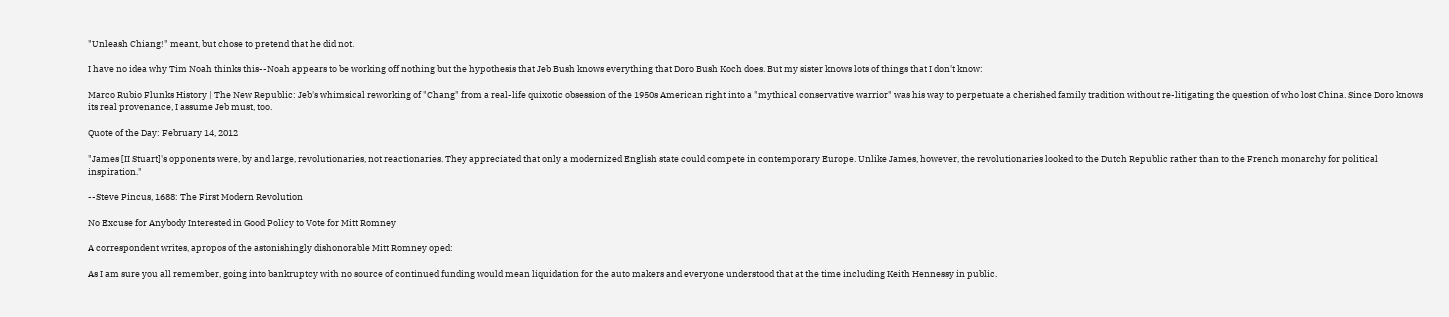"Unleash Chiang!" meant, but chose to pretend that he did not.

I have no idea why Tim Noah thinks this--Noah appears to be working off nothing but the hypothesis that Jeb Bush knows everything that Doro Bush Koch does. But my sister knows lots of things that I don't know:

Marco Rubio Flunks History | The New Republic: Jeb's whimsical reworking of "Chang" from a real-life quixotic obsession of the 1950s American right into a "mythical conservative warrior" was his way to perpetuate a cherished family tradition without re-litigating the question of who lost China. Since Doro knows its real provenance, I assume Jeb must, too.

Quote of the Day: February 14, 2012

"James [II Stuart]'s opponents were, by and large, revolutionaries, not reactionaries. They appreciated that only a modernized English state could compete in contemporary Europe. Unlike James, however, the revolutionaries looked to the Dutch Republic rather than to the French monarchy for political inspiration."

--Steve Pincus, 1688: The First Modern Revolution

No Excuse for Anybody Interested in Good Policy to Vote for Mitt Romney

A correspondent writes, apropos of the astonishingly dishonorable Mitt Romney oped:

As I am sure you all remember, going into bankruptcy with no source of continued funding would mean liquidation for the auto makers and everyone understood that at the time including Keith Hennessy in public.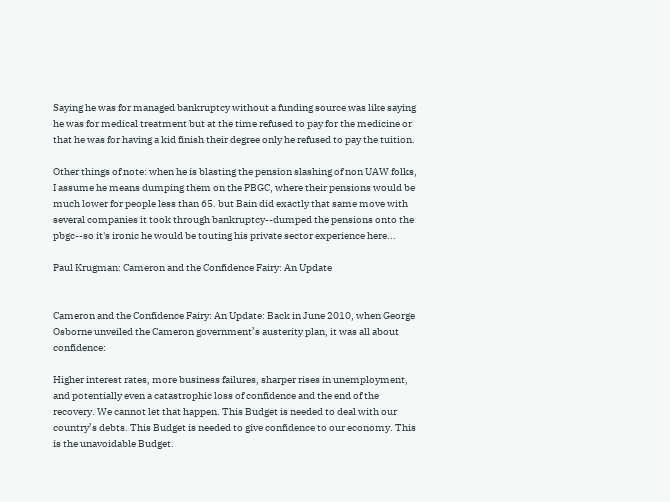Saying he was for managed bankruptcy without a funding source was like saying he was for medical treatment but at the time refused to pay for the medicine or that he was for having a kid finish their degree only he refused to pay the tuition.

Other things of note: when he is blasting the pension slashing of non UAW folks, I assume he means dumping them on the PBGC, where their pensions would be much lower for people less than 65. but Bain did exactly that same move with several companies it took through bankruptcy--dumped the pensions onto the pbgc--so it's ironic he would be touting his private sector experience here...

Paul Krugman: Cameron and the Confidence Fairy: An Update


Cameron and the Confidence Fairy: An Update: Back in June 2010, when George Osborne unveiled the Cameron government’s austerity plan, it was all about confidence:

Higher interest rates, more business failures, sharper rises in unemployment, and potentially even a catastrophic loss of confidence and the end of the recovery. We cannot let that happen. This Budget is needed to deal with our country’s debts. This Budget is needed to give confidence to our economy. This is the unavoidable Budget.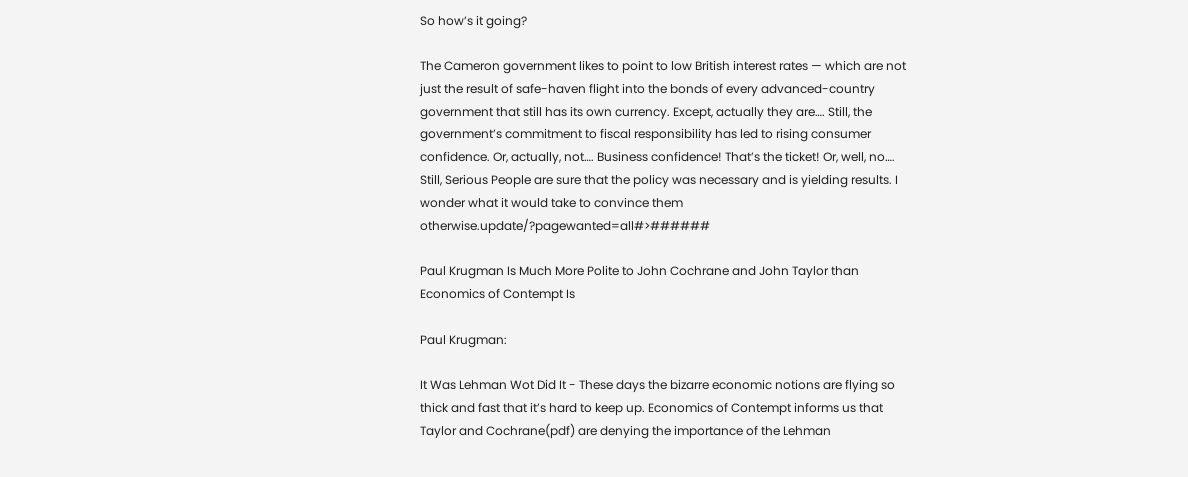So how’s it going?

The Cameron government likes to point to low British interest rates — which are not just the result of safe-haven flight into the bonds of every advanced-country government that still has its own currency. Except, actually they are…. Still, the government’s commitment to fiscal responsibility has led to rising consumer confidence. Or, actually, not…. Business confidence! That’s the ticket! Or, well, no…. Still, Serious People are sure that the policy was necessary and is yielding results. I wonder what it would take to convince them otherwise.update/?pagewanted=all#>######

Paul Krugman Is Much More Polite to John Cochrane and John Taylor than Economics of Contempt Is

Paul Krugman:

It Was Lehman Wot Did It - These days the bizarre economic notions are flying so thick and fast that it’s hard to keep up. Economics of Contempt informs us that Taylor and Cochrane(pdf) are denying the importance of the Lehman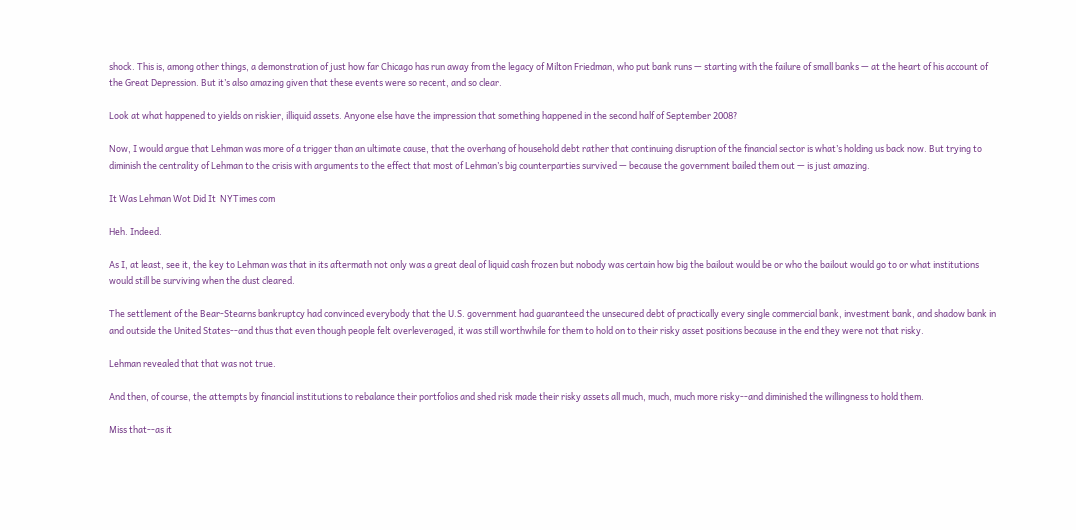shock. This is, among other things, a demonstration of just how far Chicago has run away from the legacy of Milton Friedman, who put bank runs — starting with the failure of small banks — at the heart of his account of the Great Depression. But it’s also amazing given that these events were so recent, and so clear.

Look at what happened to yields on riskier, illiquid assets. Anyone else have the impression that something happened in the second half of September 2008?

Now, I would argue that Lehman was more of a trigger than an ultimate cause, that the overhang of household debt rather that continuing disruption of the financial sector is what’s holding us back now. But trying to diminish the centrality of Lehman to the crisis with arguments to the effect that most of Lehman’s big counterparties survived — because the government bailed them out — is just amazing.

It Was Lehman Wot Did It  NYTimes com

Heh. Indeed.

As I, at least, see it, the key to Lehman was that in its aftermath not only was a great deal of liquid cash frozen but nobody was certain how big the bailout would be or who the bailout would go to or what institutions would still be surviving when the dust cleared.

The settlement of the Bear-Stearns bankruptcy had convinced everybody that the U.S. government had guaranteed the unsecured debt of practically every single commercial bank, investment bank, and shadow bank in and outside the United States--and thus that even though people felt overleveraged, it was still worthwhile for them to hold on to their risky asset positions because in the end they were not that risky.

Lehman revealed that that was not true.

And then, of course, the attempts by financial institutions to rebalance their portfolios and shed risk made their risky assets all much, much, much more risky--and diminished the willingness to hold them.

Miss that--as it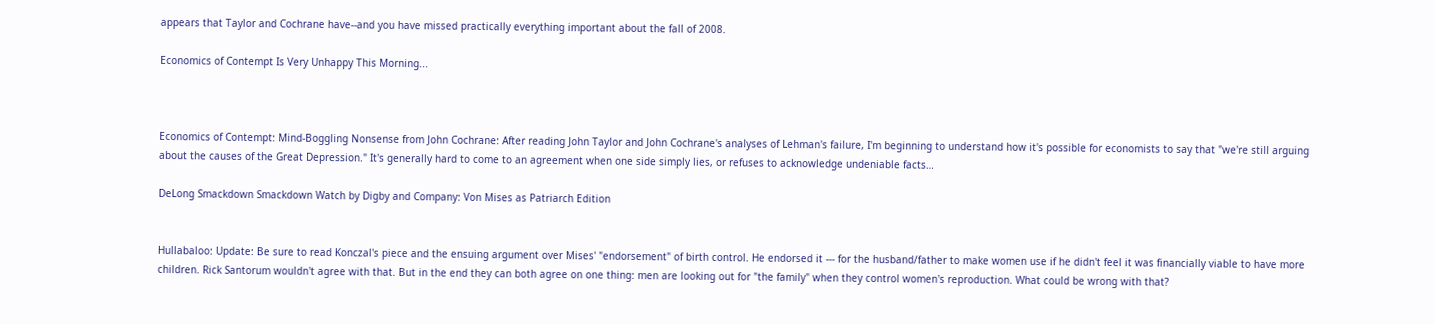appears that Taylor and Cochrane have--and you have missed practically everything important about the fall of 2008.

Economics of Contempt Is Very Unhappy This Morning...



Economics of Contempt: Mind-Boggling Nonsense from John Cochrane: After reading John Taylor and John Cochrane's analyses of Lehman's failure, I'm beginning to understand how it's possible for economists to say that "we're still arguing about the causes of the Great Depression." It's generally hard to come to an agreement when one side simply lies, or refuses to acknowledge undeniable facts…

DeLong Smackdown Smackdown Watch by Digby and Company: Von Mises as Patriarch Edition


Hullabaloo: Update: Be sure to read Konczal's piece and the ensuing argument over Mises' "endorsement" of birth control. He endorsed it --- for the husband/father to make women use if he didn't feel it was financially viable to have more children. Rick Santorum wouldn't agree with that. But in the end they can both agree on one thing: men are looking out for "the family" when they control women's reproduction. What could be wrong with that?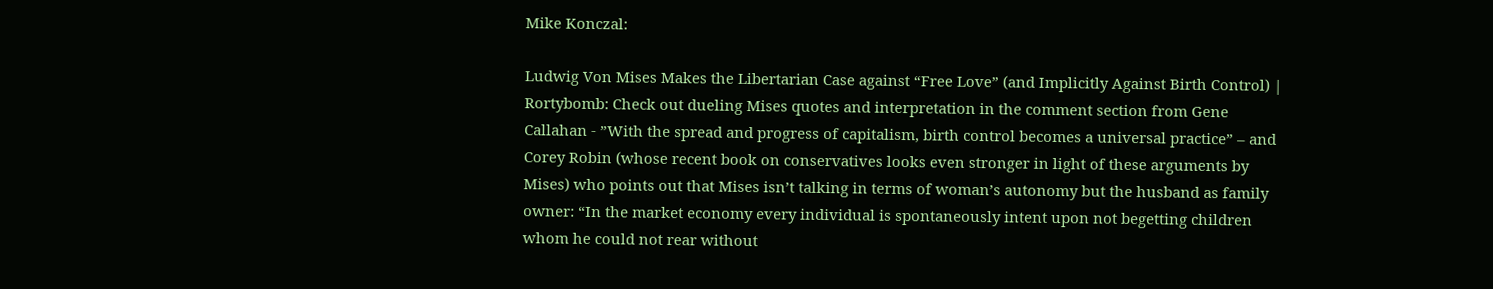Mike Konczal:

Ludwig Von Mises Makes the Libertarian Case against “Free Love” (and Implicitly Against Birth Control) | Rortybomb: Check out dueling Mises quotes and interpretation in the comment section from Gene Callahan - ”With the spread and progress of capitalism, birth control becomes a universal practice” – and Corey Robin (whose recent book on conservatives looks even stronger in light of these arguments by Mises) who points out that Mises isn’t talking in terms of woman’s autonomy but the husband as family owner: “In the market economy every individual is spontaneously intent upon not begetting children whom he could not rear without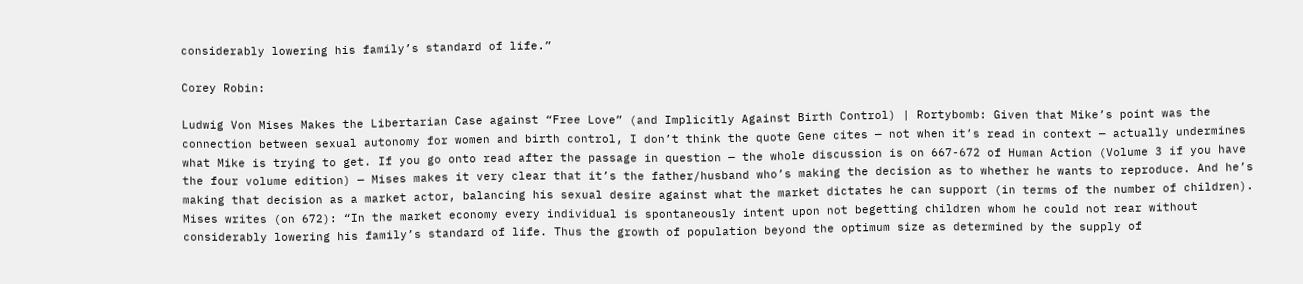considerably lowering his family’s standard of life.”

Corey Robin:

Ludwig Von Mises Makes the Libertarian Case against “Free Love” (and Implicitly Against Birth Control) | Rortybomb: Given that Mike’s point was the connection between sexual autonomy for women and birth control, I don’t think the quote Gene cites — not when it’s read in context — actually undermines what Mike is trying to get. If you go onto read after the passage in question — the whole discussion is on 667-672 of Human Action (Volume 3 if you have the four volume edition) — Mises makes it very clear that it’s the father/husband who’s making the decision as to whether he wants to reproduce. And he’s making that decision as a market actor, balancing his sexual desire against what the market dictates he can support (in terms of the number of children). Mises writes (on 672): “In the market economy every individual is spontaneously intent upon not begetting children whom he could not rear without considerably lowering his family’s standard of life. Thus the growth of population beyond the optimum size as determined by the supply of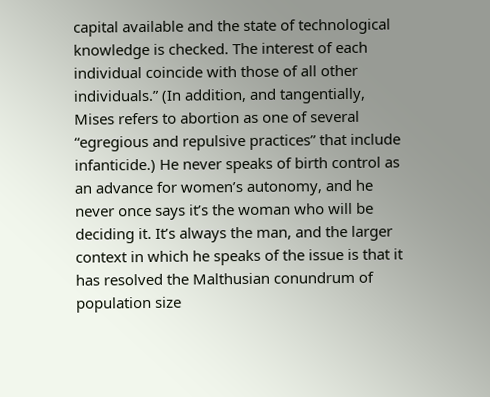capital available and the state of technological knowledge is checked. The interest of each individual coincide with those of all other individuals.” (In addition, and tangentially, Mises refers to abortion as one of several “egregious and repulsive practices” that include infanticide.) He never speaks of birth control as an advance for women’s autonomy, and he never once says it’s the woman who will be deciding it. It’s always the man, and the larger context in which he speaks of the issue is that it has resolved the Malthusian conundrum of population size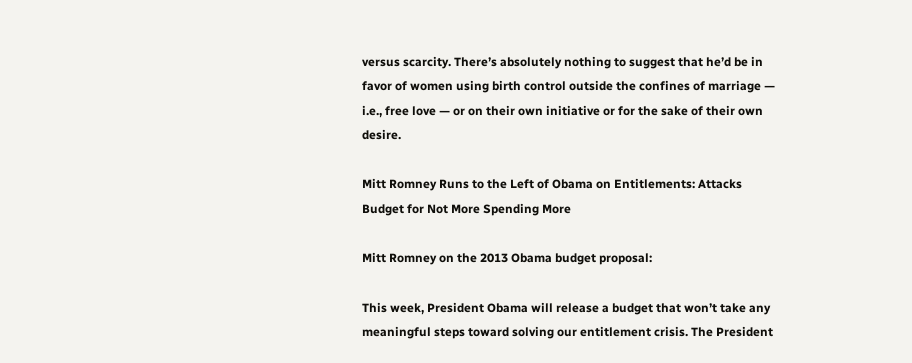versus scarcity. There’s absolutely nothing to suggest that he’d be in favor of women using birth control outside the confines of marriage — i.e., free love — or on their own initiative or for the sake of their own desire.

Mitt Romney Runs to the Left of Obama on Entitlements: Attacks Budget for Not More Spending More

Mitt Romney on the 2013 Obama budget proposal:

This week, President Obama will release a budget that won’t take any meaningful steps toward solving our entitlement crisis. The President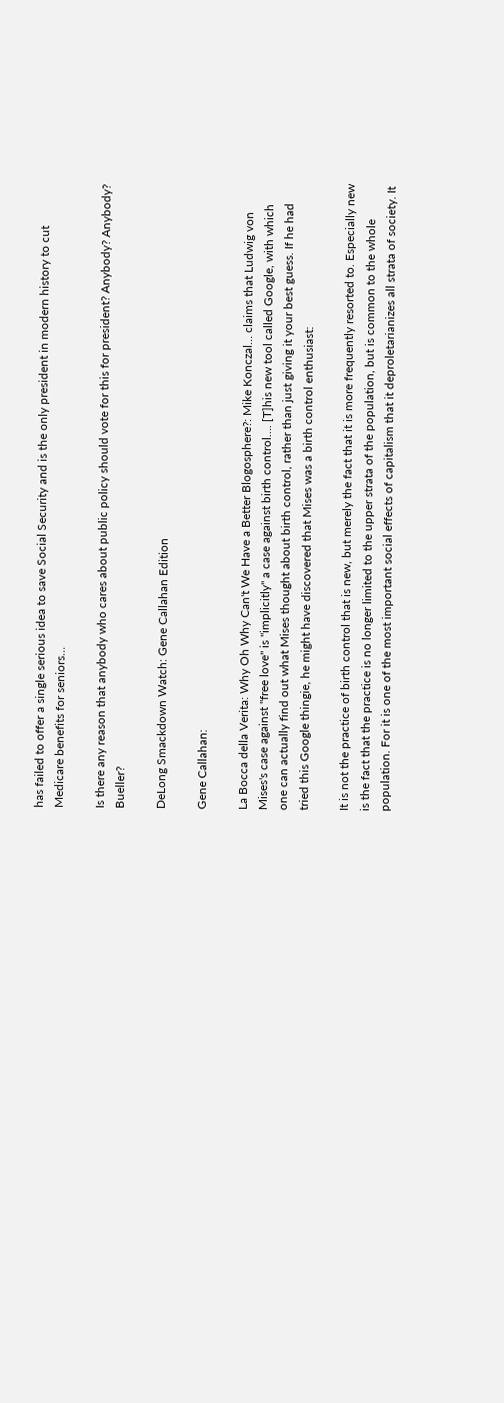has failed to offer a single serious idea to save Social Security and is the only president in modern history to cut Medicare benefits for seniors…

Is there any reason that anybody who cares about public policy should vote for this for president? Anybody? Anybody? Bueller?

DeLong Smackdown Watch: Gene Callahan Edition

Gene Callahan:

La Bocca della Verita: Why Oh Why Can't We Have a Better Blogosphere?: Mike Konczal… claims that Ludwig von Mises's case against "free love" is "implicitly" a case against birth control…. [T]his new tool called Google, with which one can actually find out what Mises thought about birth control, rather than just giving it your best guess. If he had tried this Google thingie, he might have discovered that Mises was a birth control enthusiast:

It is not the practice of birth control that is new, but merely the fact that it is more frequently resorted to. Especially new is the fact that the practice is no longer limited to the upper strata of the population, but is common to the whole population. For it is one of the most important social effects of capitalism that it deproletarianizes all strata of society. It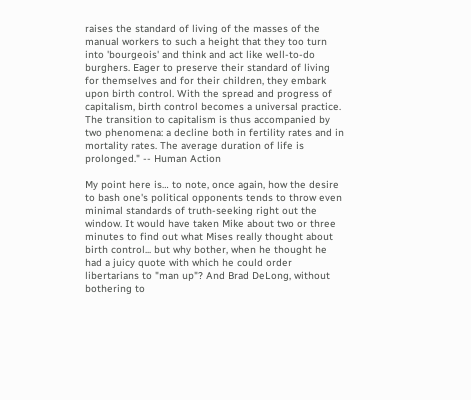raises the standard of living of the masses of the manual workers to such a height that they too turn into 'bourgeois' and think and act like well-to-do burghers. Eager to preserve their standard of living for themselves and for their children, they embark upon birth control. With the spread and progress of capitalism, birth control becomes a universal practice. The transition to capitalism is thus accompanied by two phenomena: a decline both in fertility rates and in mortality rates. The average duration of life is prolonged." -- Human Action

My point here is… to note, once again, how the desire to bash one's political opponents tends to throw even minimal standards of truth-seeking right out the window. It would have taken Mike about two or three minutes to find out what Mises really thought about birth control... but why bother, when he thought he had a juicy quote with which he could order libertarians to "man up"? And Brad DeLong, without bothering to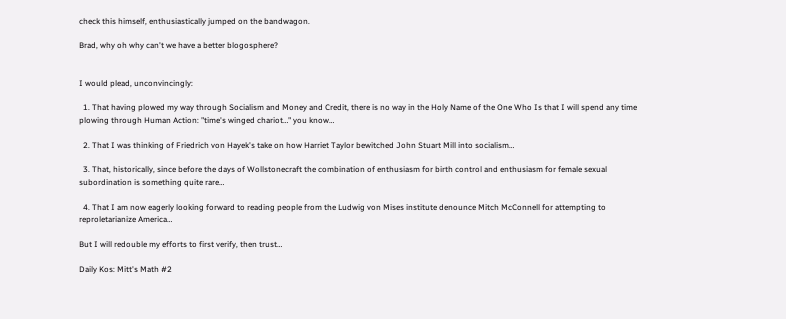check this himself, enthusiastically jumped on the bandwagon.

Brad, why oh why can't we have a better blogosphere?


I would plead, unconvincingly:

  1. That having plowed my way through Socialism and Money and Credit, there is no way in the Holy Name of the One Who Is that I will spend any time plowing through Human Action: "time's winged chariot…" you know…

  2. That I was thinking of Friedrich von Hayek's take on how Harriet Taylor bewitched John Stuart Mill into socialism…

  3. That, historically, since before the days of Wollstonecraft the combination of enthusiasm for birth control and enthusiasm for female sexual subordination is something quite rare…

  4. That I am now eagerly looking forward to reading people from the Ludwig von Mises institute denounce Mitch McConnell for attempting to reproletarianize America…

But I will redouble my efforts to first verify, then trust…

Daily Kos: Mitt's Math #2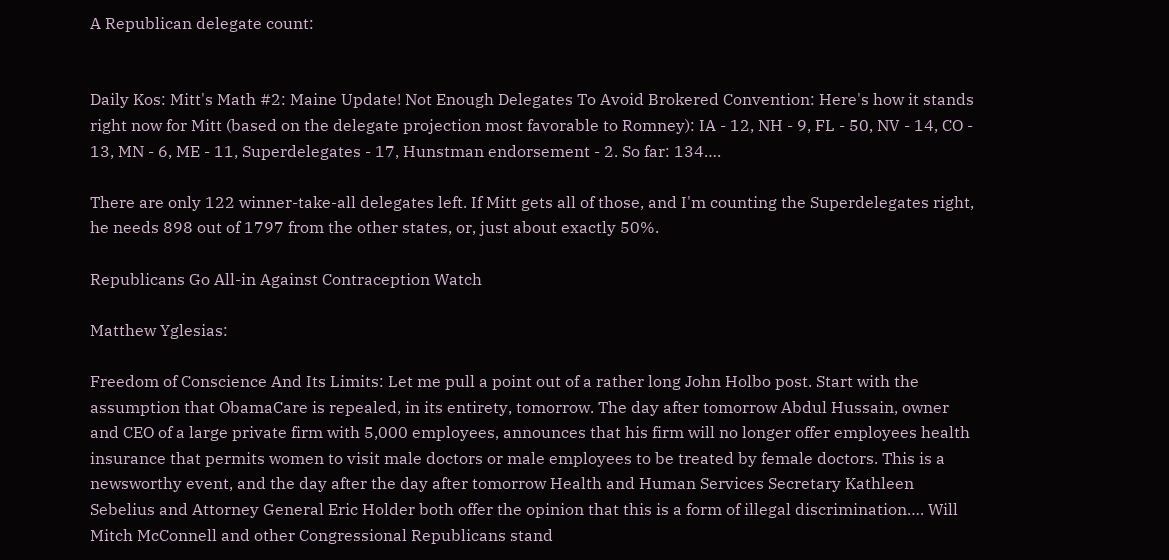A Republican delegate count:


Daily Kos: Mitt's Math #2: Maine Update! Not Enough Delegates To Avoid Brokered Convention: Here's how it stands right now for Mitt (based on the delegate projection most favorable to Romney): IA - 12, NH - 9, FL - 50, NV - 14, CO - 13, MN - 6, ME - 11, Superdelegates - 17, Hunstman endorsement - 2. So far: 134….

There are only 122 winner-take-all delegates left. If Mitt gets all of those, and I'm counting the Superdelegates right, he needs 898 out of 1797 from the other states, or, just about exactly 50%.

Republicans Go All-in Against Contraception Watch

Matthew Yglesias:

Freedom of Conscience And Its Limits: Let me pull a point out of a rather long John Holbo post. Start with the assumption that ObamaCare is repealed, in its entirety, tomorrow. The day after tomorrow Abdul Hussain, owner and CEO of a large private firm with 5,000 employees, announces that his firm will no longer offer employees health insurance that permits women to visit male doctors or male employees to be treated by female doctors. This is a newsworthy event, and the day after the day after tomorrow Health and Human Services Secretary Kathleen Sebelius and Attorney General Eric Holder both offer the opinion that this is a form of illegal discrimination…. Will Mitch McConnell and other Congressional Republicans stand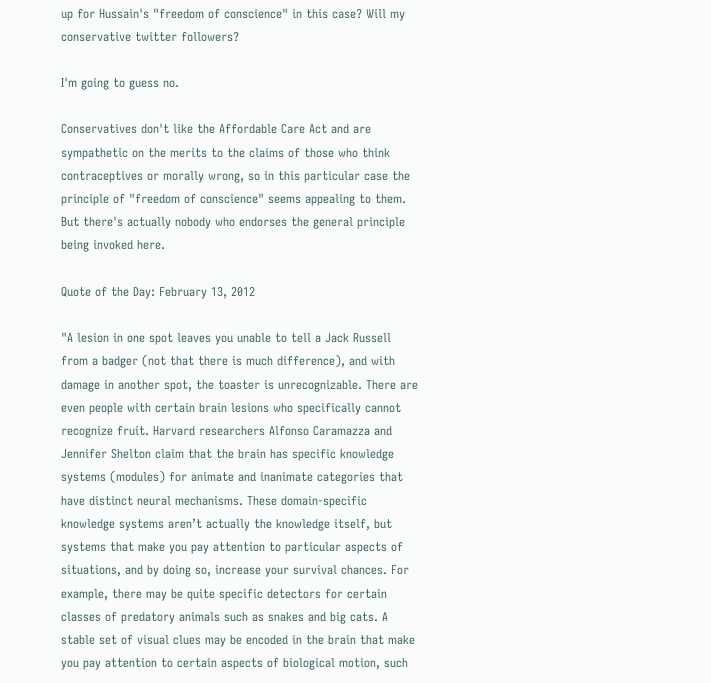up for Hussain's "freedom of conscience" in this case? Will my conservative twitter followers?

I'm going to guess no.

Conservatives don't like the Affordable Care Act and are sympathetic on the merits to the claims of those who think contraceptives or morally wrong, so in this particular case the principle of "freedom of conscience" seems appealing to them. But there's actually nobody who endorses the general principle being invoked here.

Quote of the Day: February 13, 2012

"A lesion in one spot leaves you unable to tell a Jack Russell from a badger (not that there is much difference), and with damage in another spot, the toaster is unrecognizable. There are even people with certain brain lesions who specifically cannot recognize fruit. Harvard researchers Alfonso Caramazza and Jennifer Shelton claim that the brain has specific knowledge systems (modules) for animate and inanimate categories that have distinct neural mechanisms. These domain-specific knowledge systems aren’t actually the knowledge itself, but systems that make you pay attention to particular aspects of situations, and by doing so, increase your survival chances. For example, there may be quite specific detectors for certain classes of predatory animals such as snakes and big cats. A stable set of visual clues may be encoded in the brain that make you pay attention to certain aspects of biological motion, such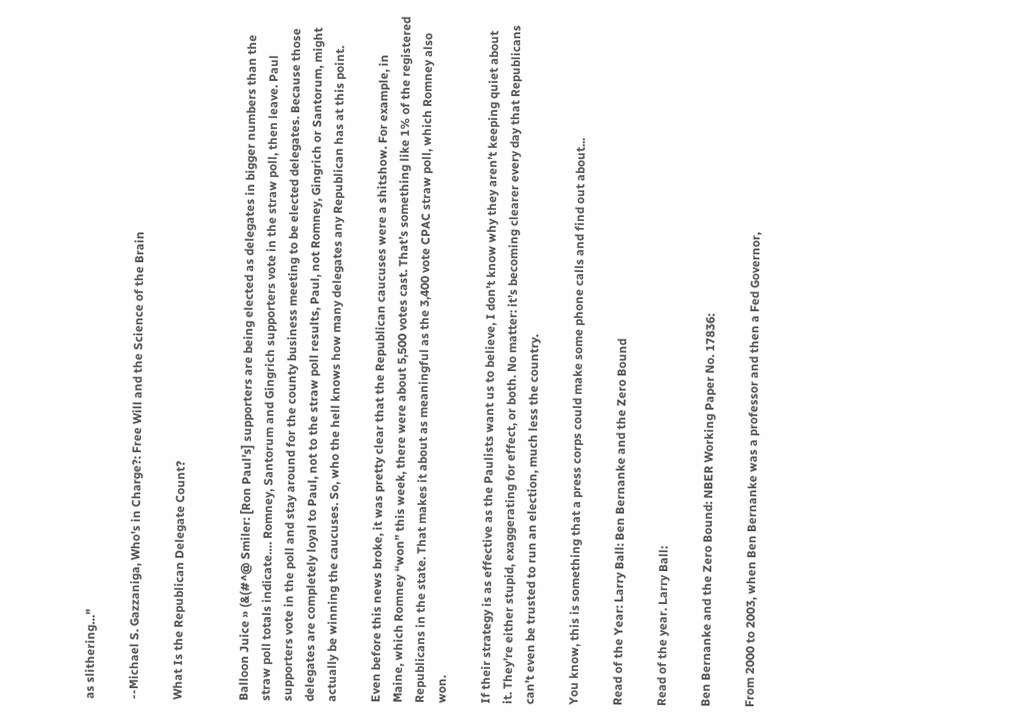as slithering…"

--Michael S. Gazzaniga, Who's in Charge?: Free Will and the Science of the Brain

What Is the Republican Delegate Count?


Balloon Juice » (&(#^@ Smiler: [Ron Paul's] supporters are being elected as delegates in bigger numbers than the straw poll totals indicate…. Romney, Santorum and Gingrich supporters vote in the straw poll, then leave. Paul supporters vote in the poll and stay around for the county business meeting to be elected delegates. Because those delegates are completely loyal to Paul, not to the straw poll results, Paul, not Romney, Gingrich or Santorum, might actually be winning the caucuses. So, who the hell knows how many delegates any Republican has at this point.

Even before this news broke, it was pretty clear that the Republican caucuses were a shitshow. For example, in Maine, which Romney “won” this week, there were about 5,500 votes cast. That’s something like 1% of the registered Republicans in the state. That makes it about as meaningful as the 3,400 vote CPAC straw poll, which Romney also won.

If their strategy is as effective as the Paulists want us to believe, I don’t know why they aren’t keeping quiet about it. They’re either stupid, exaggerating for effect, or both. No matter: it’s becoming clearer every day that Republicans can’t even be trusted to run an election, much less the country.

You know, this is something that a press corps could make some phone calls and find out about...

Read of the Year: Larry Ball: Ben Bernanke and the Zero Bound

Read of the year. Larry Ball:

Ben Bernanke and the Zero Bound: NBER Working Paper No. 17836:

From 2000 to 2003, when Ben Bernanke was a professor and then a Fed Governor,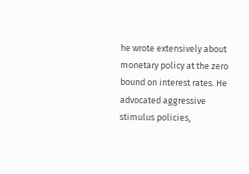he wrote extensively about monetary policy at the zero bound on interest rates. He advocated aggressive stimulus policies,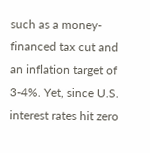such as a money-financed tax cut and an inflation target of 3-4%. Yet, since U.S. interest rates hit zero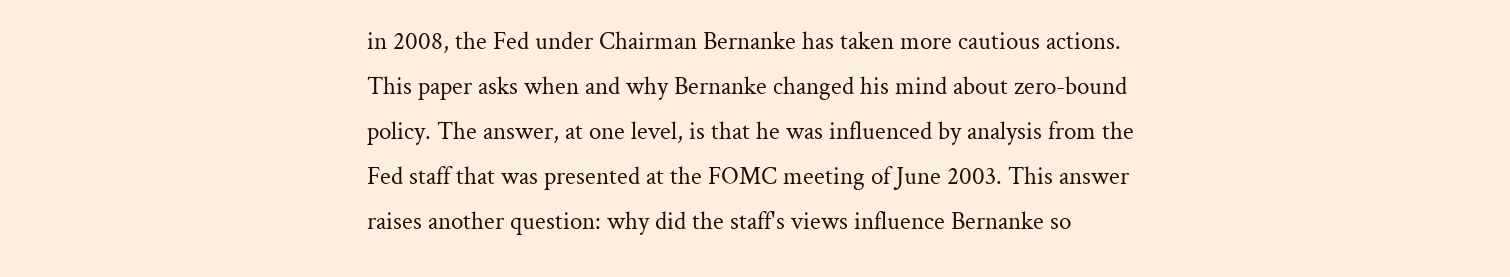in 2008, the Fed under Chairman Bernanke has taken more cautious actions. This paper asks when and why Bernanke changed his mind about zero-bound policy. The answer, at one level, is that he was influenced by analysis from the Fed staff that was presented at the FOMC meeting of June 2003. This answer raises another question: why did the staff's views influence Bernanke so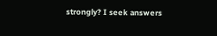strongly? I seek answers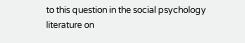to this question in the social psychology literature on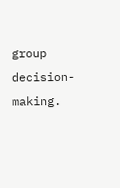group decision-making.